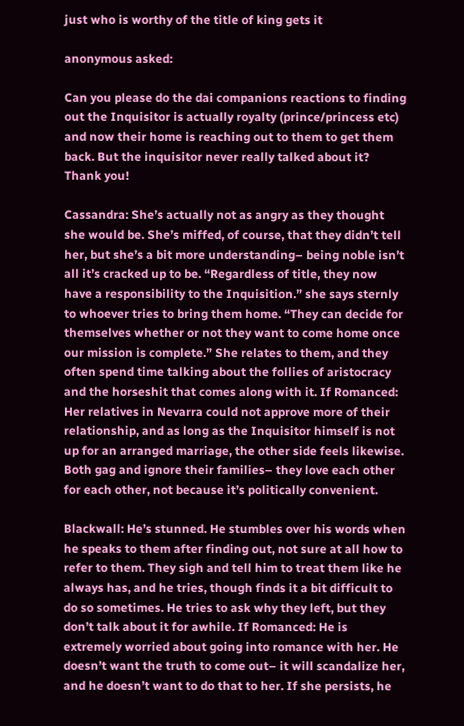just who is worthy of the title of king gets it

anonymous asked:

Can you please do the dai companions reactions to finding out the Inquisitor is actually royalty (prince/princess etc) and now their home is reaching out to them to get them back. But the inquisitor never really talked about it? Thank you!

Cassandra: She’s actually not as angry as they thought she would be. She’s miffed, of course, that they didn’t tell her, but she’s a bit more understanding– being noble isn’t all it’s cracked up to be. “Regardless of title, they now have a responsibility to the Inquisition.” she says sternly to whoever tries to bring them home. “They can decide for themselves whether or not they want to come home once our mission is complete.” She relates to them, and they often spend time talking about the follies of aristocracy and the horseshit that comes along with it. If Romanced: Her relatives in Nevarra could not approve more of their relationship, and as long as the Inquisitor himself is not up for an arranged marriage, the other side feels likewise. Both gag and ignore their families– they love each other for each other, not because it’s politically convenient.

Blackwall: He’s stunned. He stumbles over his words when he speaks to them after finding out, not sure at all how to refer to them. They sigh and tell him to treat them like he always has, and he tries, though finds it a bit difficult to do so sometimes. He tries to ask why they left, but they don’t talk about it for awhile. If Romanced: He is extremely worried about going into romance with her. He doesn’t want the truth to come out– it will scandalize her, and he doesn’t want to do that to her. If she persists, he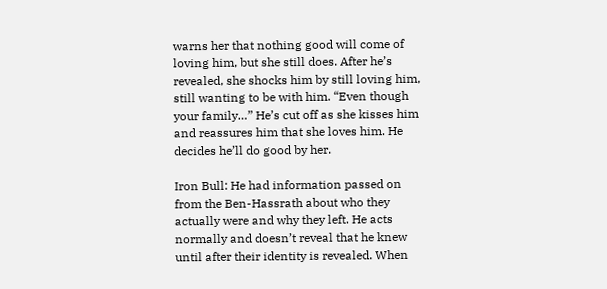warns her that nothing good will come of loving him, but she still does. After he’s revealed, she shocks him by still loving him, still wanting to be with him. “Even though your family…” He’s cut off as she kisses him and reassures him that she loves him. He decides he’ll do good by her.

Iron Bull: He had information passed on from the Ben-Hassrath about who they actually were and why they left. He acts normally and doesn’t reveal that he knew until after their identity is revealed. When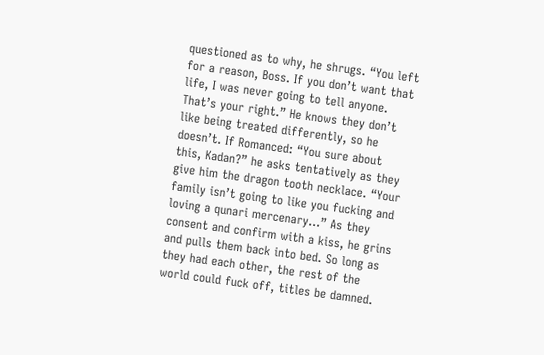questioned as to why, he shrugs. “You left for a reason, Boss. If you don’t want that life, I was never going to tell anyone. That’s your right.” He knows they don’t like being treated differently, so he doesn’t. If Romanced: “You sure about this, Kadan?” he asks tentatively as they give him the dragon tooth necklace. “Your family isn’t going to like you fucking and loving a qunari mercenary…” As they consent and confirm with a kiss, he grins and pulls them back into bed. So long as they had each other, the rest of the world could fuck off, titles be damned.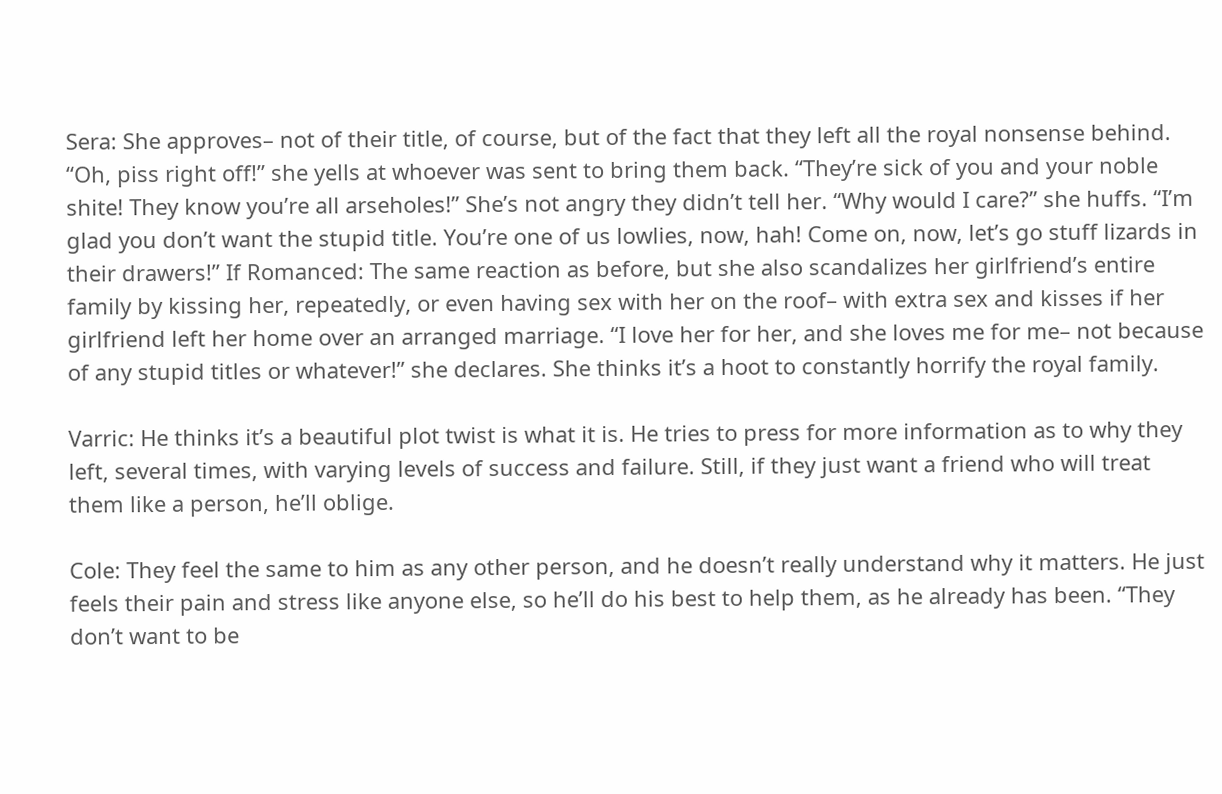Sera: She approves– not of their title, of course, but of the fact that they left all the royal nonsense behind. “Oh, piss right off!” she yells at whoever was sent to bring them back. “They’re sick of you and your noble shite! They know you’re all arseholes!” She’s not angry they didn’t tell her. “Why would I care?” she huffs. “I’m glad you don’t want the stupid title. You’re one of us lowlies, now, hah! Come on, now, let’s go stuff lizards in their drawers!” If Romanced: The same reaction as before, but she also scandalizes her girlfriend’s entire family by kissing her, repeatedly, or even having sex with her on the roof– with extra sex and kisses if her girlfriend left her home over an arranged marriage. “I love her for her, and she loves me for me– not because of any stupid titles or whatever!” she declares. She thinks it’s a hoot to constantly horrify the royal family.

Varric: He thinks it’s a beautiful plot twist is what it is. He tries to press for more information as to why they left, several times, with varying levels of success and failure. Still, if they just want a friend who will treat them like a person, he’ll oblige.

Cole: They feel the same to him as any other person, and he doesn’t really understand why it matters. He just feels their pain and stress like anyone else, so he’ll do his best to help them, as he already has been. “They don’t want to be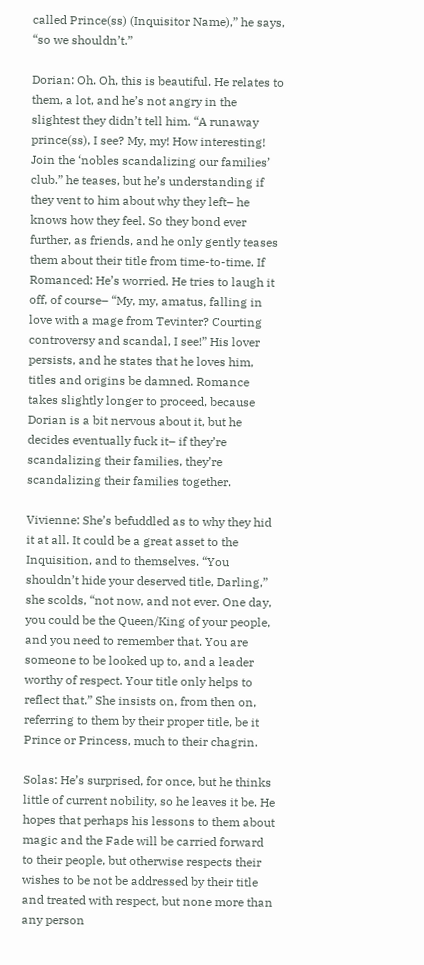called Prince(ss) (Inquisitor Name),” he says, “so we shouldn’t.”

Dorian: Oh. Oh, this is beautiful. He relates to them, a lot, and he’s not angry in the slightest they didn’t tell him. “A runaway prince(ss), I see? My, my! How interesting! Join the ‘nobles scandalizing our families’ club.” he teases, but he’s understanding if they vent to him about why they left– he knows how they feel. So they bond ever further, as friends, and he only gently teases them about their title from time-to-time. If Romanced: He’s worried. He tries to laugh it off, of course– “My, my, amatus, falling in love with a mage from Tevinter? Courting controversy and scandal, I see!” His lover persists, and he states that he loves him, titles and origins be damned. Romance takes slightly longer to proceed, because Dorian is a bit nervous about it, but he decides eventually fuck it– if they’re scandalizing their families, they’re scandalizing their families together.

Vivienne: She’s befuddled as to why they hid it at all. It could be a great asset to the Inquisition, and to themselves. “You shouldn’t hide your deserved title, Darling,” she scolds, “not now, and not ever. One day, you could be the Queen/King of your people, and you need to remember that. You are someone to be looked up to, and a leader worthy of respect. Your title only helps to reflect that.” She insists on, from then on, referring to them by their proper title, be it Prince or Princess, much to their chagrin.

Solas: He’s surprised, for once, but he thinks little of current nobility, so he leaves it be. He hopes that perhaps his lessons to them about magic and the Fade will be carried forward to their people, but otherwise respects their wishes to be not be addressed by their title and treated with respect, but none more than any person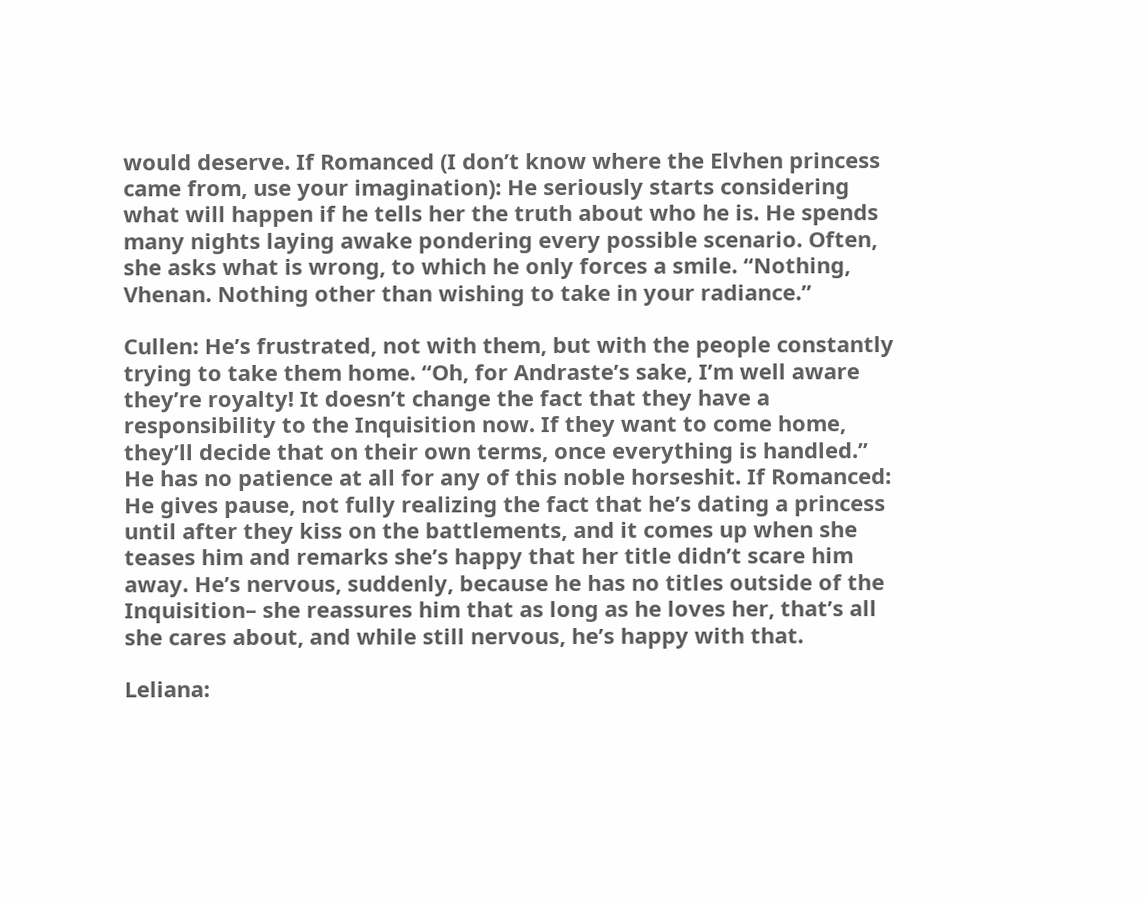would deserve. If Romanced (I don’t know where the Elvhen princess came from, use your imagination): He seriously starts considering what will happen if he tells her the truth about who he is. He spends many nights laying awake pondering every possible scenario. Often, she asks what is wrong, to which he only forces a smile. “Nothing, Vhenan. Nothing other than wishing to take in your radiance.”

Cullen: He’s frustrated, not with them, but with the people constantly trying to take them home. “Oh, for Andraste’s sake, I’m well aware they’re royalty! It doesn’t change the fact that they have a responsibility to the Inquisition now. If they want to come home, they’ll decide that on their own terms, once everything is handled.” He has no patience at all for any of this noble horseshit. If Romanced: He gives pause, not fully realizing the fact that he’s dating a princess until after they kiss on the battlements, and it comes up when she teases him and remarks she’s happy that her title didn’t scare him away. He’s nervous, suddenly, because he has no titles outside of the Inquisition– she reassures him that as long as he loves her, that’s all she cares about, and while still nervous, he’s happy with that.

Leliana: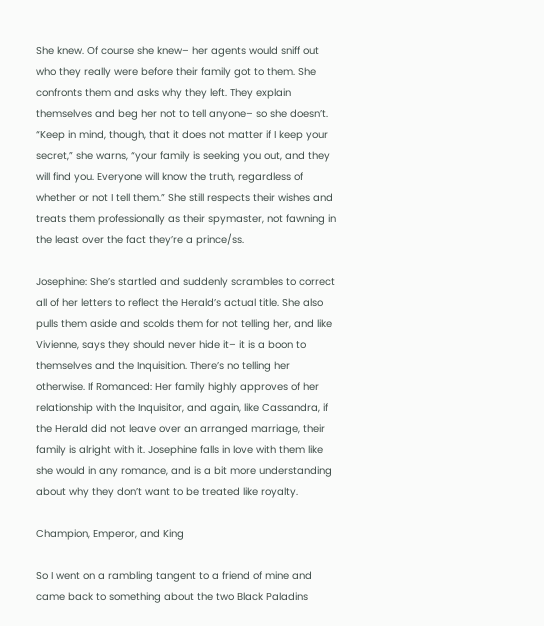She knew. Of course she knew– her agents would sniff out who they really were before their family got to them. She confronts them and asks why they left. They explain themselves and beg her not to tell anyone– so she doesn’t. “Keep in mind, though, that it does not matter if I keep your secret,” she warns, “your family is seeking you out, and they will find you. Everyone will know the truth, regardless of whether or not I tell them.” She still respects their wishes and treats them professionally as their spymaster, not fawning in the least over the fact they’re a prince/ss.

Josephine: She’s startled and suddenly scrambles to correct all of her letters to reflect the Herald’s actual title. She also pulls them aside and scolds them for not telling her, and like Vivienne, says they should never hide it– it is a boon to themselves and the Inquisition. There’s no telling her otherwise. If Romanced: Her family highly approves of her relationship with the Inquisitor, and again, like Cassandra, if the Herald did not leave over an arranged marriage, their family is alright with it. Josephine falls in love with them like she would in any romance, and is a bit more understanding about why they don’t want to be treated like royalty.

Champion, Emperor, and King

So I went on a rambling tangent to a friend of mine and came back to something about the two Black Paladins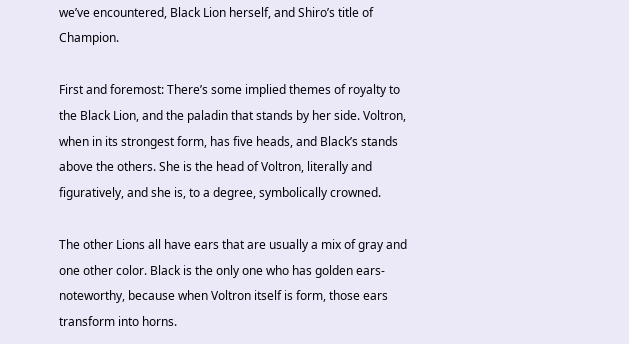we’ve encountered, Black Lion herself, and Shiro’s title of Champion.

First and foremost: There’s some implied themes of royalty to the Black Lion, and the paladin that stands by her side. Voltron, when in its strongest form, has five heads, and Black’s stands above the others. She is the head of Voltron, literally and figuratively, and she is, to a degree, symbolically crowned.

The other Lions all have ears that are usually a mix of gray and one other color. Black is the only one who has golden ears- noteworthy, because when Voltron itself is form, those ears transform into horns.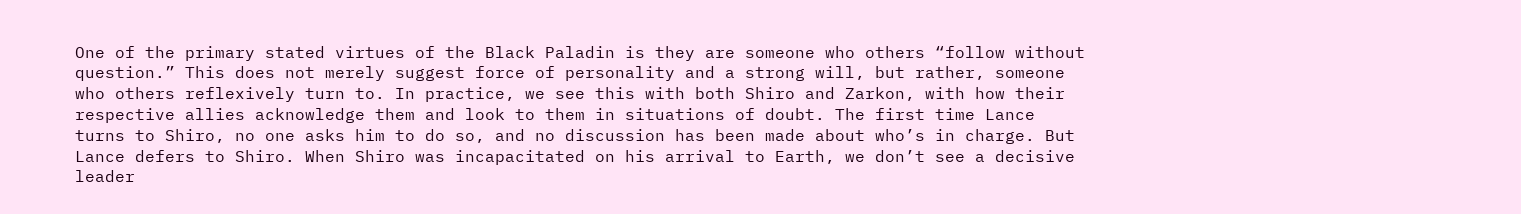One of the primary stated virtues of the Black Paladin is they are someone who others “follow without question.” This does not merely suggest force of personality and a strong will, but rather, someone who others reflexively turn to. In practice, we see this with both Shiro and Zarkon, with how their respective allies acknowledge them and look to them in situations of doubt. The first time Lance turns to Shiro, no one asks him to do so, and no discussion has been made about who’s in charge. But Lance defers to Shiro. When Shiro was incapacitated on his arrival to Earth, we don’t see a decisive leader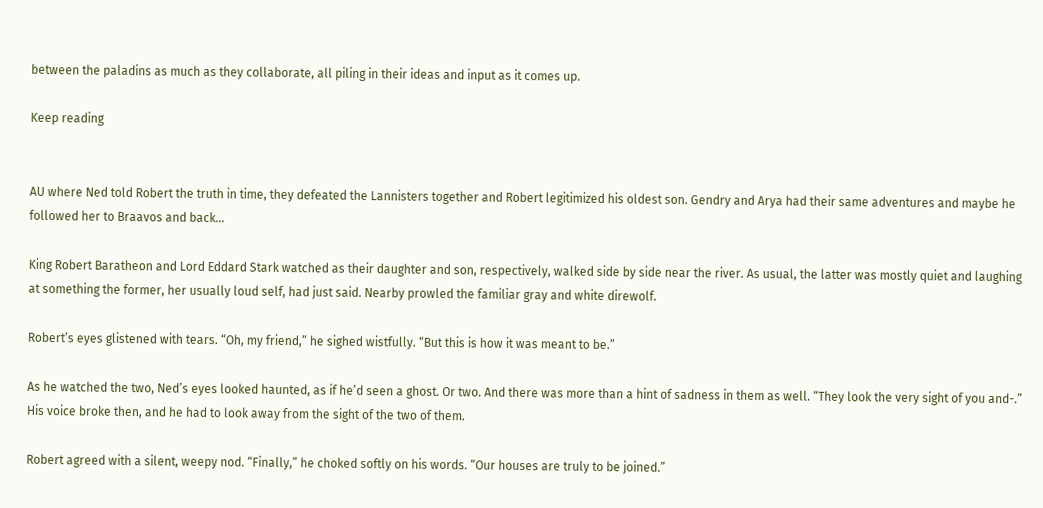between the paladins as much as they collaborate, all piling in their ideas and input as it comes up.

Keep reading


AU where Ned told Robert the truth in time, they defeated the Lannisters together and Robert legitimized his oldest son. Gendry and Arya had their same adventures and maybe he followed her to Braavos and back…

King Robert Baratheon and Lord Eddard Stark watched as their daughter and son, respectively, walked side by side near the river. As usual, the latter was mostly quiet and laughing at something the former, her usually loud self, had just said. Nearby prowled the familiar gray and white direwolf.

Robert’s eyes glistened with tears. “Oh, my friend,” he sighed wistfully. “But this is how it was meant to be.”

As he watched the two, Ned’s eyes looked haunted, as if he’d seen a ghost. Or two. And there was more than a hint of sadness in them as well. “They look the very sight of you and-.” His voice broke then, and he had to look away from the sight of the two of them.

Robert agreed with a silent, weepy nod. “Finally,” he choked softly on his words. “Our houses are truly to be joined.”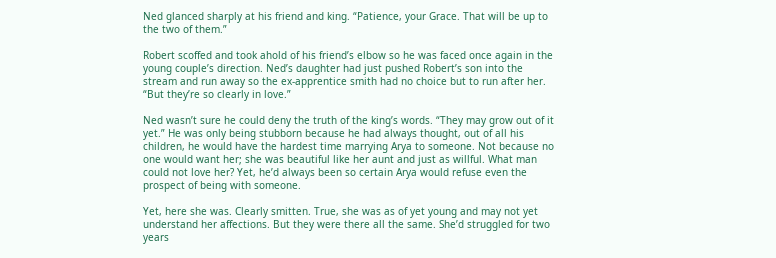Ned glanced sharply at his friend and king. “Patience, your Grace. That will be up to the two of them.”

Robert scoffed and took ahold of his friend’s elbow so he was faced once again in the young couple’s direction. Ned’s daughter had just pushed Robert’s son into the stream and run away so the ex-apprentice smith had no choice but to run after her. “But they’re so clearly in love.”

Ned wasn’t sure he could deny the truth of the king’s words. “They may grow out of it yet.” He was only being stubborn because he had always thought, out of all his children, he would have the hardest time marrying Arya to someone. Not because no one would want her; she was beautiful like her aunt and just as willful. What man could not love her? Yet, he’d always been so certain Arya would refuse even the prospect of being with someone.

Yet, here she was. Clearly smitten. True, she was as of yet young and may not yet understand her affections. But they were there all the same. She’d struggled for two years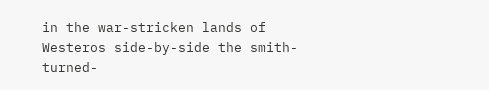in the war-stricken lands of Westeros side-by-side the smith-turned-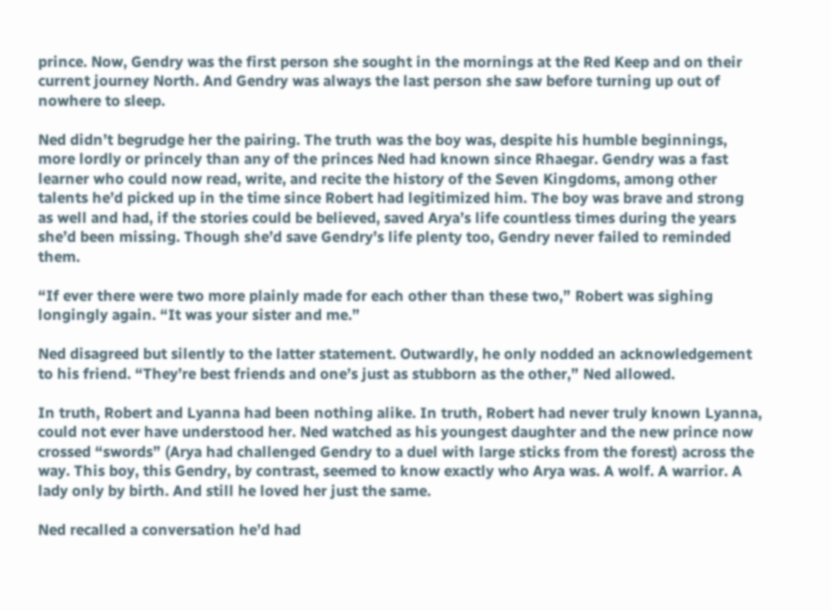prince. Now, Gendry was the first person she sought in the mornings at the Red Keep and on their current journey North. And Gendry was always the last person she saw before turning up out of nowhere to sleep.

Ned didn’t begrudge her the pairing. The truth was the boy was, despite his humble beginnings, more lordly or princely than any of the princes Ned had known since Rhaegar. Gendry was a fast learner who could now read, write, and recite the history of the Seven Kingdoms, among other talents he’d picked up in the time since Robert had legitimized him. The boy was brave and strong as well and had, if the stories could be believed, saved Arya’s life countless times during the years she’d been missing. Though she’d save Gendry’s life plenty too, Gendry never failed to reminded them.

“If ever there were two more plainly made for each other than these two,” Robert was sighing longingly again. “It was your sister and me.”

Ned disagreed but silently to the latter statement. Outwardly, he only nodded an acknowledgement to his friend. “They’re best friends and one’s just as stubborn as the other,” Ned allowed.

In truth, Robert and Lyanna had been nothing alike. In truth, Robert had never truly known Lyanna, could not ever have understood her. Ned watched as his youngest daughter and the new prince now crossed “swords” (Arya had challenged Gendry to a duel with large sticks from the forest) across the way. This boy, this Gendry, by contrast, seemed to know exactly who Arya was. A wolf. A warrior. A lady only by birth. And still he loved her just the same.

Ned recalled a conversation he’d had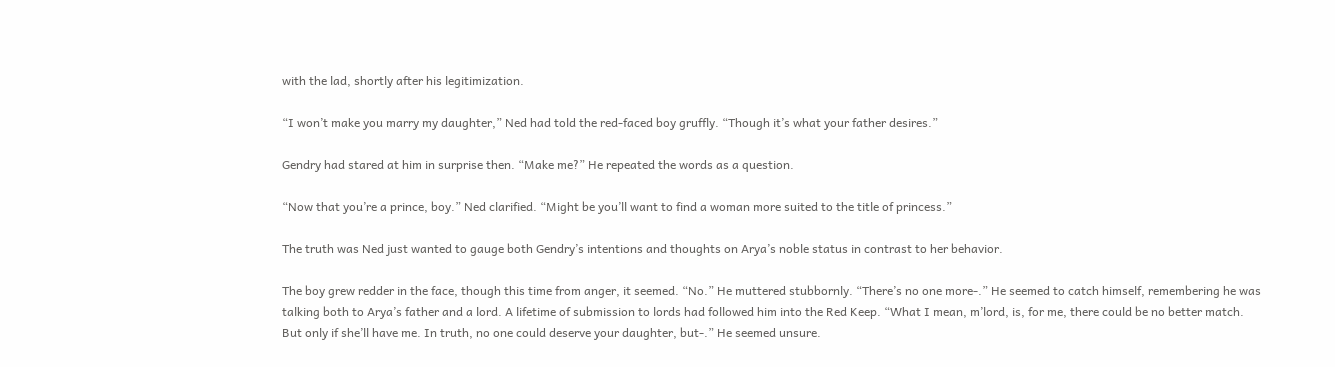with the lad, shortly after his legitimization.

“I won’t make you marry my daughter,” Ned had told the red-faced boy gruffly. “Though it’s what your father desires.”

Gendry had stared at him in surprise then. “Make me?” He repeated the words as a question.

“Now that you’re a prince, boy.” Ned clarified. “Might be you’ll want to find a woman more suited to the title of princess.”

The truth was Ned just wanted to gauge both Gendry’s intentions and thoughts on Arya’s noble status in contrast to her behavior.

The boy grew redder in the face, though this time from anger, it seemed. “No.” He muttered stubbornly. “There’s no one more-.” He seemed to catch himself, remembering he was talking both to Arya’s father and a lord. A lifetime of submission to lords had followed him into the Red Keep. “What I mean, m’lord, is, for me, there could be no better match. But only if she’ll have me. In truth, no one could deserve your daughter, but-.” He seemed unsure.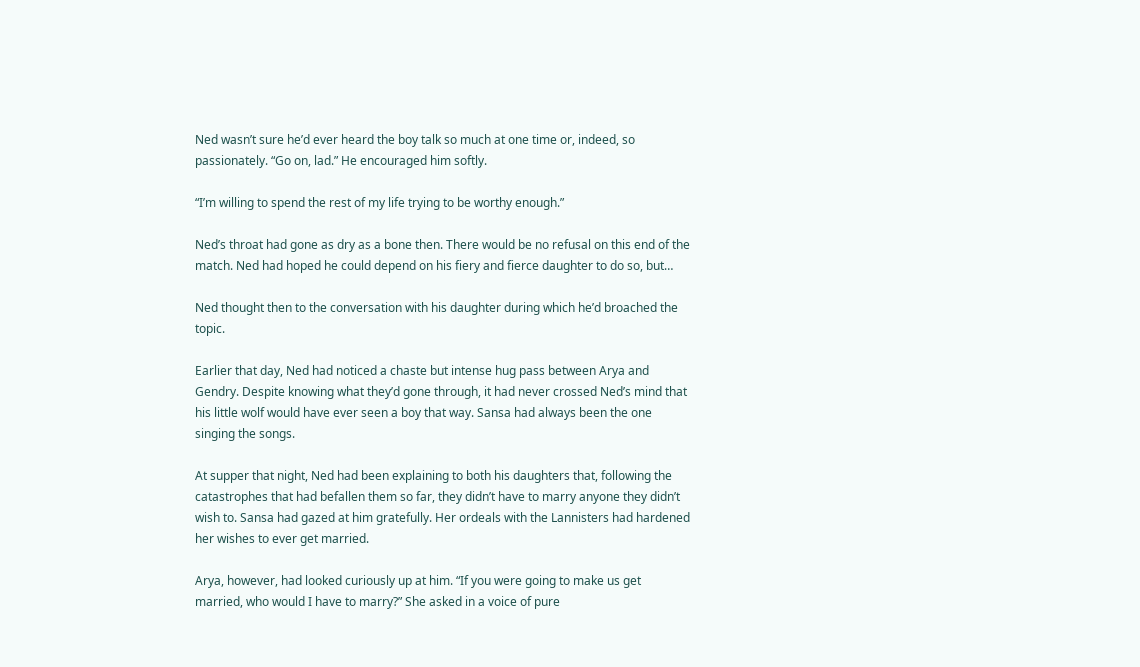Ned wasn’t sure he’d ever heard the boy talk so much at one time or, indeed, so passionately. “Go on, lad.” He encouraged him softly.

“I’m willing to spend the rest of my life trying to be worthy enough.”

Ned’s throat had gone as dry as a bone then. There would be no refusal on this end of the match. Ned had hoped he could depend on his fiery and fierce daughter to do so, but…

Ned thought then to the conversation with his daughter during which he’d broached the topic.

Earlier that day, Ned had noticed a chaste but intense hug pass between Arya and Gendry. Despite knowing what they’d gone through, it had never crossed Ned’s mind that his little wolf would have ever seen a boy that way. Sansa had always been the one singing the songs.

At supper that night, Ned had been explaining to both his daughters that, following the catastrophes that had befallen them so far, they didn’t have to marry anyone they didn’t wish to. Sansa had gazed at him gratefully. Her ordeals with the Lannisters had hardened her wishes to ever get married.

Arya, however, had looked curiously up at him. “If you were going to make us get married, who would I have to marry?” She asked in a voice of pure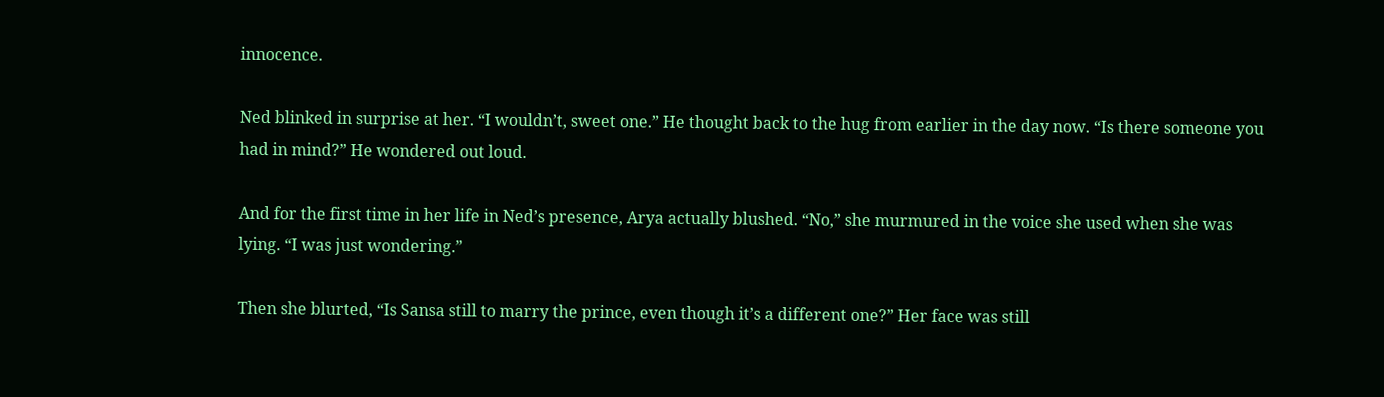innocence.

Ned blinked in surprise at her. “I wouldn’t, sweet one.” He thought back to the hug from earlier in the day now. “Is there someone you had in mind?” He wondered out loud.

And for the first time in her life in Ned’s presence, Arya actually blushed. “No,” she murmured in the voice she used when she was lying. “I was just wondering.”

Then she blurted, “Is Sansa still to marry the prince, even though it’s a different one?” Her face was still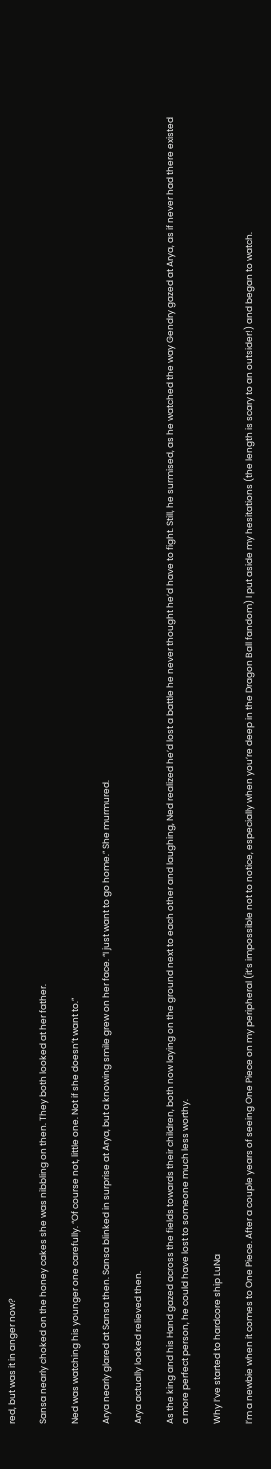red, but was it in anger now?

Sansa nearly choked on the honey cakes she was nibbling on then. They both looked at her father.

Ned was watching his younger one carefully. “Of course not, little one. Not if she doesn’t want to.”

Arya nearly glared at Sansa then. Sansa blinked in surprise at Arya, but a knowing smile grew on her face. “I just want to go home.” She murmured.

Arya actually looked relieved then.

As the king and his Hand gazed across the fields towards their children, both now laying on the ground next to each other and laughing, Ned realized he’d lost a battle he never thought he’d have to fight. Still, he surmised, as he watched the way Gendry gazed at Arya, as if never had there existed a more perfect person, he could have lost to someone much less worthy.

Why I’ve started to hardcore ship LuNa

I’m a newbie when it comes to One Piece. After a couple years of seeing One Piece on my peripheral (it’s impossible not to notice, especially when you’re deep in the Dragon Ball fandom) I put aside my hesitations (the length is scary to an outsider!) and began to watch.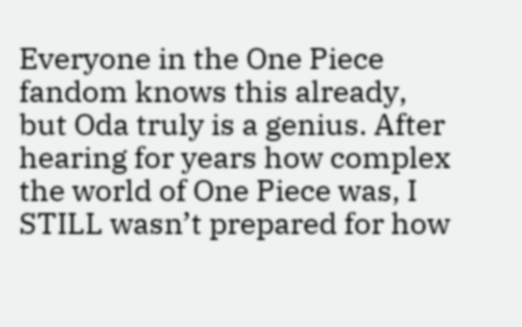Everyone in the One Piece fandom knows this already, but Oda truly is a genius. After hearing for years how complex the world of One Piece was, I STILL wasn’t prepared for how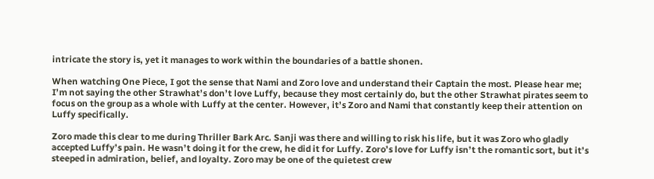intricate the story is, yet it manages to work within the boundaries of a battle shonen.

When watching One Piece, I got the sense that Nami and Zoro love and understand their Captain the most. Please hear me; I’m not saying the other Strawhat’s don’t love Luffy, because they most certainly do, but the other Strawhat pirates seem to focus on the group as a whole with Luffy at the center. However, it’s Zoro and Nami that constantly keep their attention on Luffy specifically.

Zoro made this clear to me during Thriller Bark Arc. Sanji was there and willing to risk his life, but it was Zoro who gladly accepted Luffy’s pain. He wasn’t doing it for the crew, he did it for Luffy. Zoro’s love for Luffy isn’t the romantic sort, but it’s steeped in admiration, belief, and loyalty. Zoro may be one of the quietest crew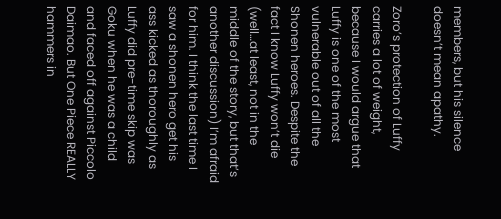members, but his silence doesn’t mean apathy.

Zoro’s protection of Luffy carries a lot of weight, because I would argue that Luffy is one of the most vulnerable out of all the Shonen heroes. Despite the fact I know Luffy won’t die (well…at least, not in the middle of the story, but that’s another discussion) I’m afraid for him. I think the last time I saw a shonen hero get his ass kicked as thoroughly as Luffy did pre-time skip was Goku when he was a child and faced off against Piccolo Daimao. But One Piece REALLY hammers in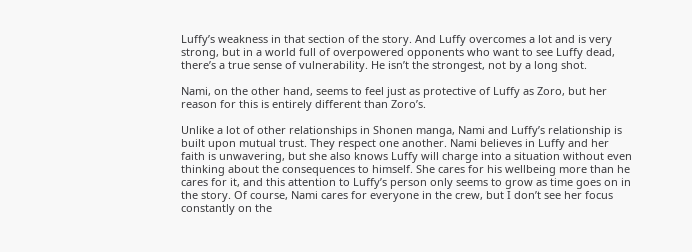Luffy’s weakness in that section of the story. And Luffy overcomes a lot and is very strong, but in a world full of overpowered opponents who want to see Luffy dead, there’s a true sense of vulnerability. He isn’t the strongest, not by a long shot.

Nami, on the other hand, seems to feel just as protective of Luffy as Zoro, but her reason for this is entirely different than Zoro’s.

Unlike a lot of other relationships in Shonen manga, Nami and Luffy’s relationship is built upon mutual trust. They respect one another. Nami believes in Luffy and her faith is unwavering, but she also knows Luffy will charge into a situation without even thinking about the consequences to himself. She cares for his wellbeing more than he cares for it, and this attention to Luffy’s person only seems to grow as time goes on in the story. Of course, Nami cares for everyone in the crew, but I don’t see her focus constantly on the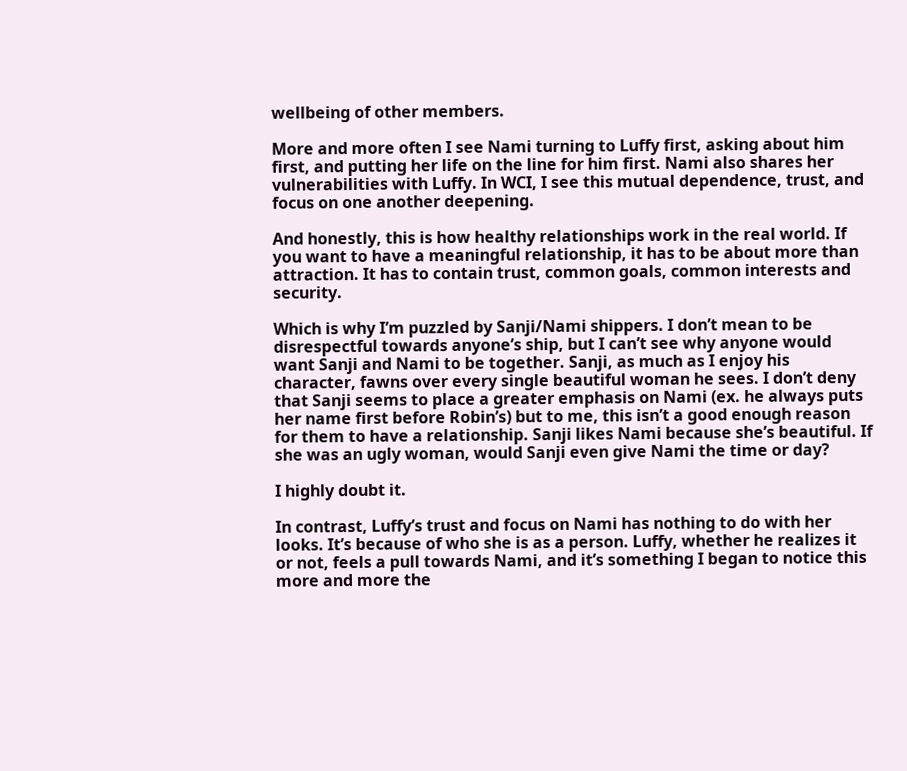wellbeing of other members.

More and more often I see Nami turning to Luffy first, asking about him first, and putting her life on the line for him first. Nami also shares her vulnerabilities with Luffy. In WCI, I see this mutual dependence, trust, and focus on one another deepening.

And honestly, this is how healthy relationships work in the real world. If you want to have a meaningful relationship, it has to be about more than attraction. It has to contain trust, common goals, common interests and security.

Which is why I’m puzzled by Sanji/Nami shippers. I don’t mean to be disrespectful towards anyone’s ship, but I can’t see why anyone would want Sanji and Nami to be together. Sanji, as much as I enjoy his character, fawns over every single beautiful woman he sees. I don’t deny that Sanji seems to place a greater emphasis on Nami (ex. he always puts her name first before Robin’s) but to me, this isn’t a good enough reason for them to have a relationship. Sanji likes Nami because she’s beautiful. If she was an ugly woman, would Sanji even give Nami the time or day?

I highly doubt it.

In contrast, Luffy’s trust and focus on Nami has nothing to do with her looks. It’s because of who she is as a person. Luffy, whether he realizes it or not, feels a pull towards Nami, and it’s something I began to notice this more and more the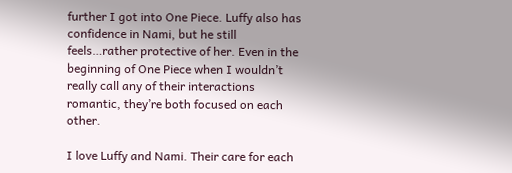further I got into One Piece. Luffy also has confidence in Nami, but he still feels…rather protective of her. Even in the beginning of One Piece when I wouldn’t really call any of their interactions romantic, they’re both focused on each other.

I love Luffy and Nami. Their care for each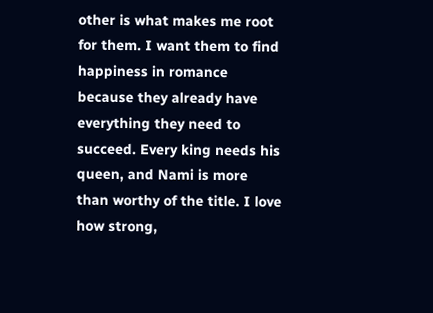other is what makes me root for them. I want them to find happiness in romance because they already have everything they need to succeed. Every king needs his queen, and Nami is more than worthy of the title. I love how strong,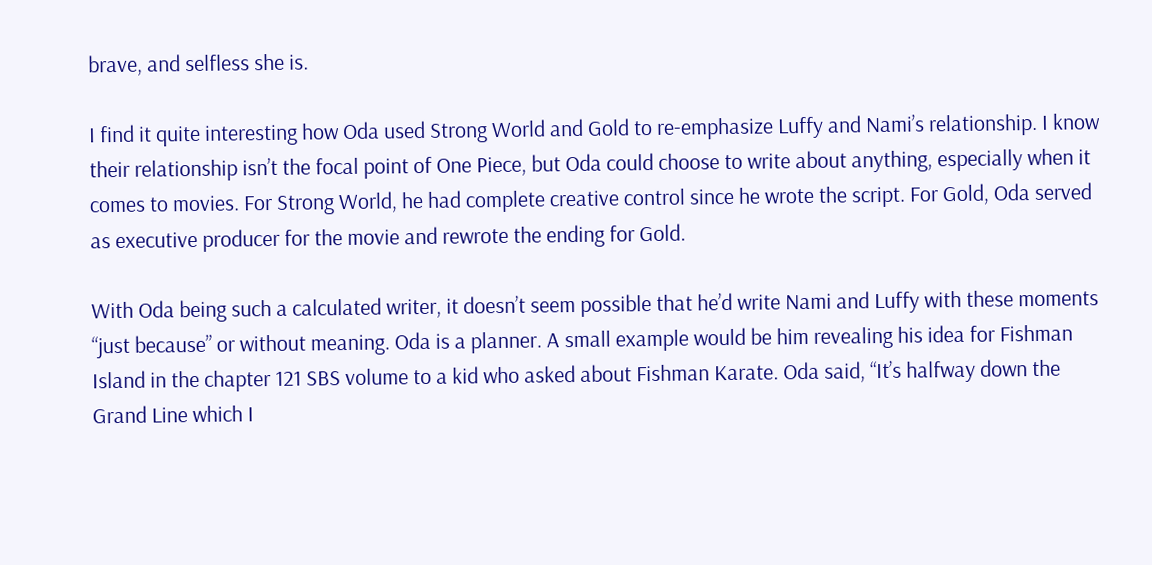brave, and selfless she is.

I find it quite interesting how Oda used Strong World and Gold to re-emphasize Luffy and Nami’s relationship. I know their relationship isn’t the focal point of One Piece, but Oda could choose to write about anything, especially when it comes to movies. For Strong World, he had complete creative control since he wrote the script. For Gold, Oda served as executive producer for the movie and rewrote the ending for Gold.

With Oda being such a calculated writer, it doesn’t seem possible that he’d write Nami and Luffy with these moments “just because” or without meaning. Oda is a planner. A small example would be him revealing his idea for Fishman Island in the chapter 121 SBS volume to a kid who asked about Fishman Karate. Oda said, “It’s halfway down the Grand Line which I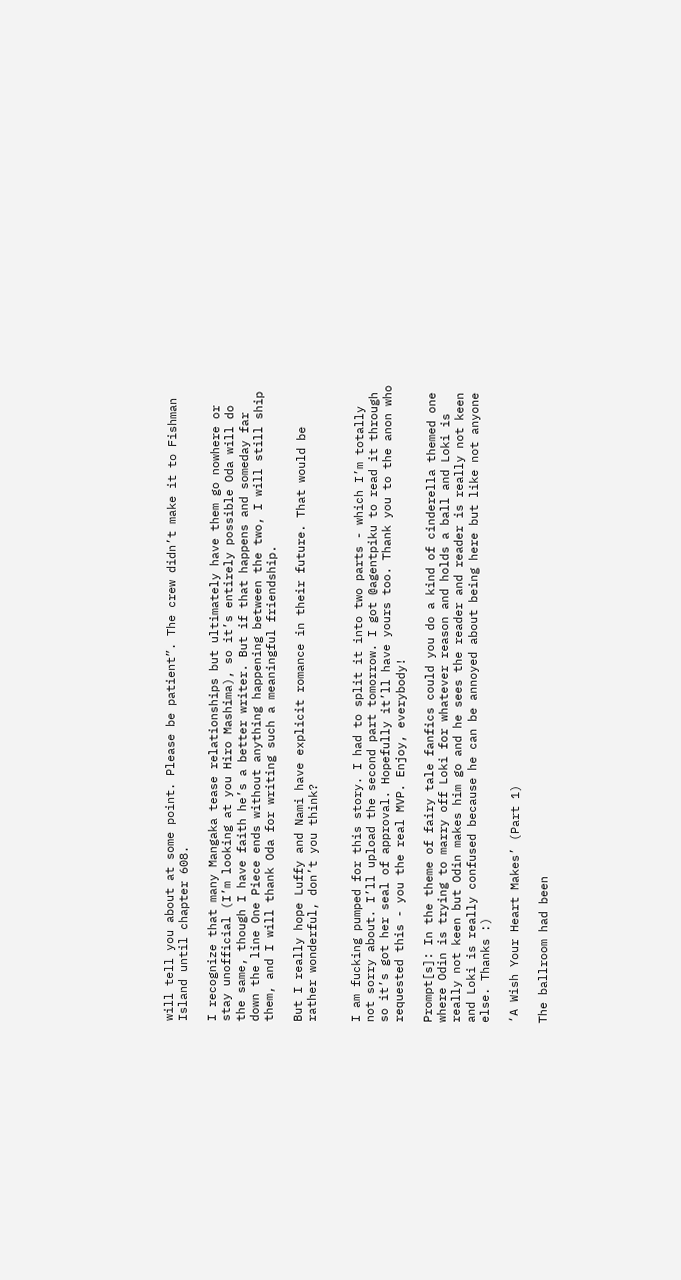will tell you about at some point. Please be patient”. The crew didn’t make it to Fishman Island until chapter 608.

I recognize that many Mangaka tease relationships but ultimately have them go nowhere or stay unofficial (I’m looking at you Hiro Mashima), so it’s entirely possible Oda will do the same, though I have faith he’s a better writer. But if that happens and someday far down the line One Piece ends without anything happening between the two, I will still ship them, and I will thank Oda for writing such a meaningful friendship.

But I really hope Luffy and Nami have explicit romance in their future. That would be rather wonderful, don’t you think?


I am fucking pumped for this story. I had to split it into two parts - which I’m totally not sorry about. I’ll upload the second part tomorrow. I got @agentpiku to read it through so it’s got her seal of approval. Hopefully it’ll have yours too. Thank you to the anon who requested this - you the real MVP. Enjoy, everybody!

Prompt[s]: In the theme of fairy tale fanfics could you do a kind of cinderella themed one where Odin is trying to marry off Loki for whatever reason and holds a ball and Loki is really not keen but Odin makes him go and he sees the reader and reader is really not keen and Loki is really confused because he can be annoyed about being here but like not anyone else. Thanks :)

‘A Wish Your Heart Makes’ (Part 1)

The ballroom had been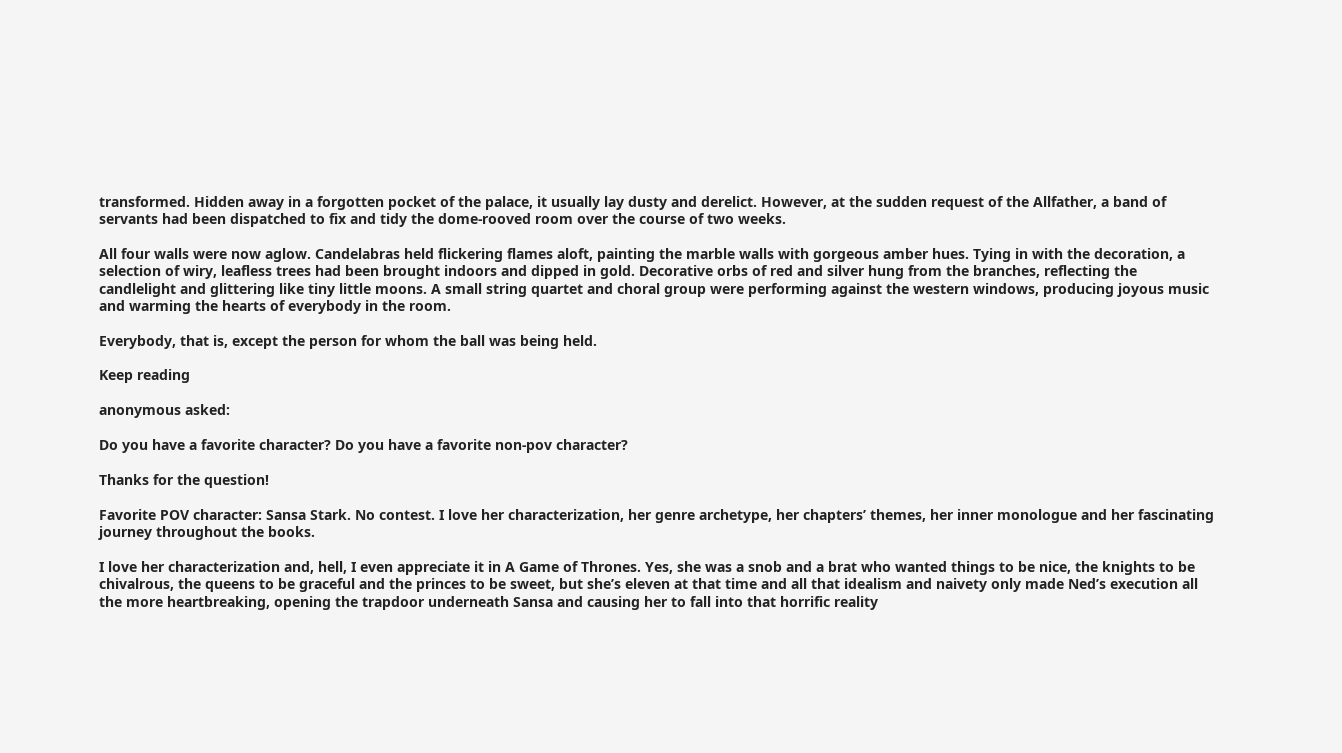transformed. Hidden away in a forgotten pocket of the palace, it usually lay dusty and derelict. However, at the sudden request of the Allfather, a band of servants had been dispatched to fix and tidy the dome-rooved room over the course of two weeks.

All four walls were now aglow. Candelabras held flickering flames aloft, painting the marble walls with gorgeous amber hues. Tying in with the decoration, a selection of wiry, leafless trees had been brought indoors and dipped in gold. Decorative orbs of red and silver hung from the branches, reflecting the candlelight and glittering like tiny little moons. A small string quartet and choral group were performing against the western windows, producing joyous music and warming the hearts of everybody in the room.

Everybody, that is, except the person for whom the ball was being held.

Keep reading

anonymous asked:

Do you have a favorite character? Do you have a favorite non-pov character?

Thanks for the question!

Favorite POV character: Sansa Stark. No contest. I love her characterization, her genre archetype, her chapters’ themes, her inner monologue and her fascinating journey throughout the books.

I love her characterization and, hell, I even appreciate it in A Game of Thrones. Yes, she was a snob and a brat who wanted things to be nice, the knights to be chivalrous, the queens to be graceful and the princes to be sweet, but she’s eleven at that time and all that idealism and naivety only made Ned’s execution all the more heartbreaking, opening the trapdoor underneath Sansa and causing her to fall into that horrific reality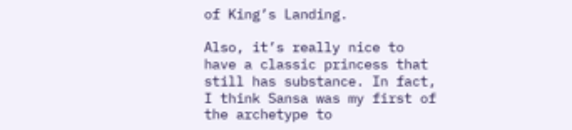of King’s Landing.

Also, it’s really nice to have a classic princess that still has substance. In fact, I think Sansa was my first of the archetype to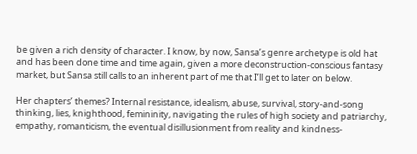be given a rich density of character. I know, by now, Sansa’s genre archetype is old hat and has been done time and time again, given a more deconstruction-conscious fantasy market, but Sansa still calls to an inherent part of me that I’ll get to later on below.

Her chapters’ themes? Internal resistance, idealism, abuse, survival, story-and-song thinking, lies, knighthood, femininity, navigating the rules of high society and patriarchy, empathy, romanticism, the eventual disillusionment from reality and kindness-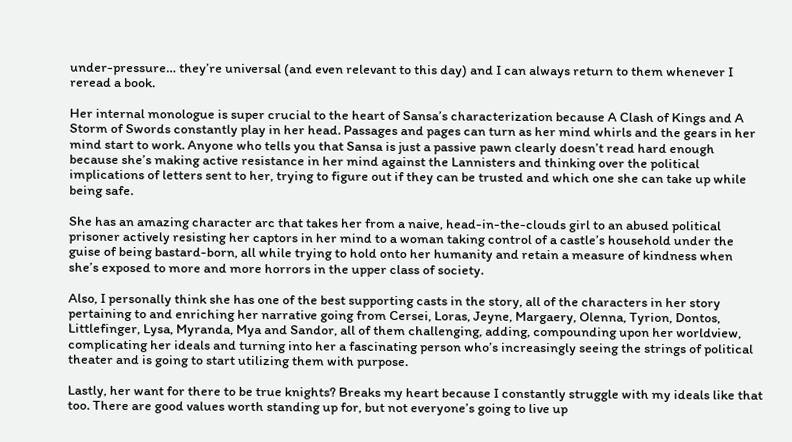under-pressure… they’re universal (and even relevant to this day) and I can always return to them whenever I reread a book.

Her internal monologue is super crucial to the heart of Sansa’s characterization because A Clash of Kings and A Storm of Swords constantly play in her head. Passages and pages can turn as her mind whirls and the gears in her mind start to work. Anyone who tells you that Sansa is just a passive pawn clearly doesn’t read hard enough because she’s making active resistance in her mind against the Lannisters and thinking over the political implications of letters sent to her, trying to figure out if they can be trusted and which one she can take up while being safe.

She has an amazing character arc that takes her from a naive, head-in-the-clouds girl to an abused political prisoner actively resisting her captors in her mind to a woman taking control of a castle’s household under the guise of being bastard-born, all while trying to hold onto her humanity and retain a measure of kindness when she’s exposed to more and more horrors in the upper class of society.

Also, I personally think she has one of the best supporting casts in the story, all of the characters in her story pertaining to and enriching her narrative going from Cersei, Loras, Jeyne, Margaery, Olenna, Tyrion, Dontos, Littlefinger, Lysa, Myranda, Mya and Sandor, all of them challenging, adding, compounding upon her worldview, complicating her ideals and turning into her a fascinating person who’s increasingly seeing the strings of political theater and is going to start utilizing them with purpose.

Lastly, her want for there to be true knights? Breaks my heart because I constantly struggle with my ideals like that too. There are good values worth standing up for, but not everyone’s going to live up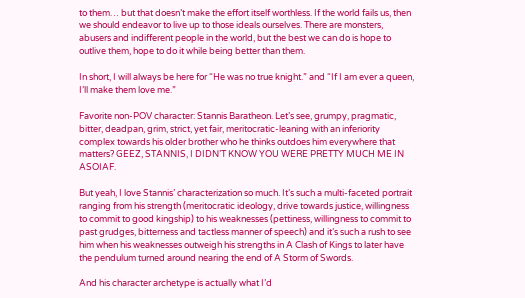to them… but that doesn’t make the effort itself worthless. If the world fails us, then we should endeavor to live up to those ideals ourselves. There are monsters, abusers and indifferent people in the world, but the best we can do is hope to outlive them, hope to do it while being better than them.

In short, I will always be here for “He was no true knight.” and “If I am ever a queen, I’ll make them love me.”

Favorite non-POV character: Stannis Baratheon. Let’s see, grumpy, pragmatic, bitter, deadpan, grim, strict, yet fair, meritocratic-leaning with an inferiority complex towards his older brother who he thinks outdoes him everywhere that matters? GEEZ, STANNIS, I DIDN’T KNOW YOU WERE PRETTY MUCH ME IN ASOIAF.

But yeah, I love Stannis’ characterization so much. It’s such a multi-faceted portrait ranging from his strength (meritocratic ideology, drive towards justice, willingness to commit to good kingship) to his weaknesses (pettiness, willingness to commit to past grudges, bitterness and tactless manner of speech) and it’s such a rush to see him when his weaknesses outweigh his strengths in A Clash of Kings to later have the pendulum turned around nearing the end of A Storm of Swords.

And his character archetype is actually what I’d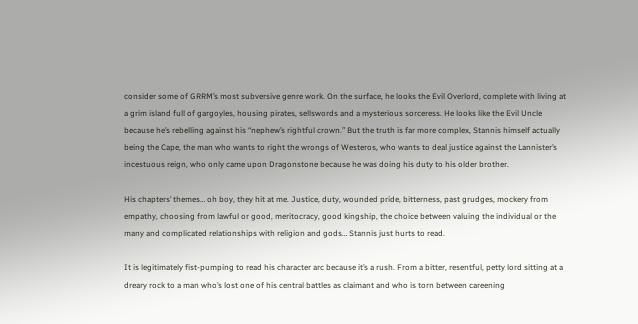consider some of GRRM’s most subversive genre work. On the surface, he looks the Evil Overlord, complete with living at a grim island full of gargoyles, housing pirates, sellswords and a mysterious sorceress. He looks like the Evil Uncle because he’s rebelling against his “nephew’s rightful crown.” But the truth is far more complex, Stannis himself actually being the Cape, the man who wants to right the wrongs of Westeros, who wants to deal justice against the Lannister’s incestuous reign, who only came upon Dragonstone because he was doing his duty to his older brother.

His chapters’ themes… oh boy, they hit at me. Justice, duty, wounded pride, bitterness, past grudges, mockery from empathy, choosing from lawful or good, meritocracy, good kingship, the choice between valuing the individual or the many and complicated relationships with religion and gods… Stannis just hurts to read.

It is legitimately fist-pumping to read his character arc because it’s a rush. From a bitter, resentful, petty lord sitting at a dreary rock to a man who’s lost one of his central battles as claimant and who is torn between careening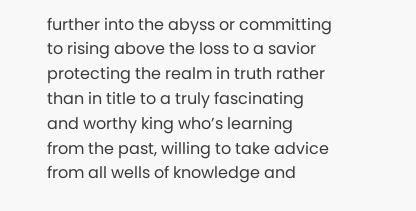further into the abyss or committing to rising above the loss to a savior protecting the realm in truth rather than in title to a truly fascinating and worthy king who’s learning from the past, willing to take advice from all wells of knowledge and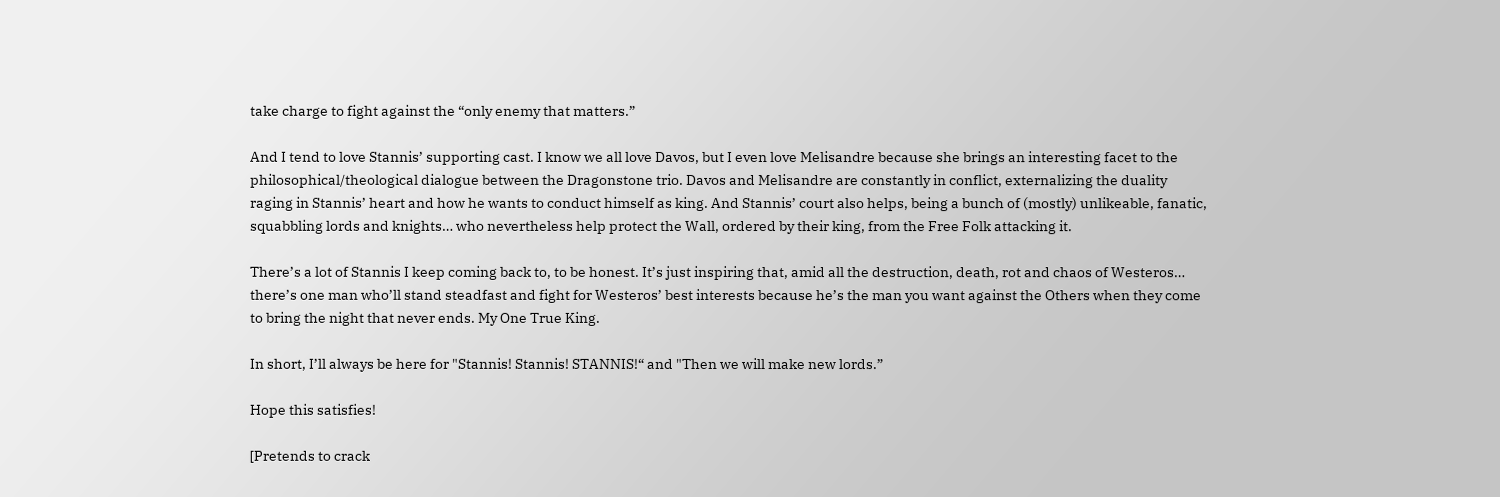take charge to fight against the “only enemy that matters.”

And I tend to love Stannis’ supporting cast. I know we all love Davos, but I even love Melisandre because she brings an interesting facet to the philosophical/theological dialogue between the Dragonstone trio. Davos and Melisandre are constantly in conflict, externalizing the duality raging in Stannis’ heart and how he wants to conduct himself as king. And Stannis’ court also helps, being a bunch of (mostly) unlikeable, fanatic, squabbling lords and knights… who nevertheless help protect the Wall, ordered by their king, from the Free Folk attacking it.

There’s a lot of Stannis I keep coming back to, to be honest. It’s just inspiring that, amid all the destruction, death, rot and chaos of Westeros… there’s one man who’ll stand steadfast and fight for Westeros’ best interests because he’s the man you want against the Others when they come to bring the night that never ends. My One True King.

In short, I’ll always be here for "Stannis! Stannis! STANNIS!“ and "Then we will make new lords.”

Hope this satisfies!

[Pretends to crack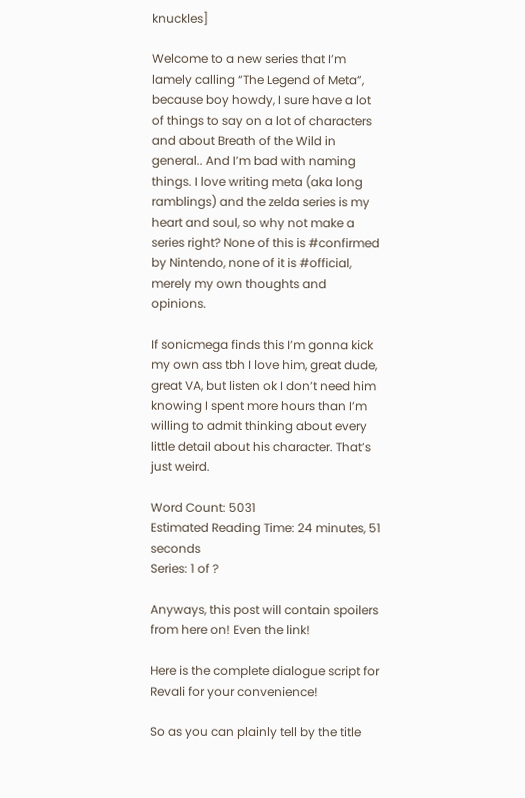knuckles]

Welcome to a new series that I’m lamely calling “The Legend of Meta”, because boy howdy, I sure have a lot of things to say on a lot of characters and about Breath of the Wild in general.. And I’m bad with naming things. I love writing meta (aka long ramblings) and the zelda series is my heart and soul, so why not make a series right? None of this is #confirmed by Nintendo, none of it is #official, merely my own thoughts and opinions.

If sonicmega finds this I’m gonna kick my own ass tbh I love him, great dude, great VA, but listen ok I don’t need him knowing I spent more hours than I’m willing to admit thinking about every little detail about his character. That’s just weird.

Word Count: 5031
Estimated Reading Time: 24 minutes, 51 seconds
Series: 1 of ?

Anyways, this post will contain spoilers from here on! Even the link!

Here is the complete dialogue script for Revali for your convenience!

So as you can plainly tell by the title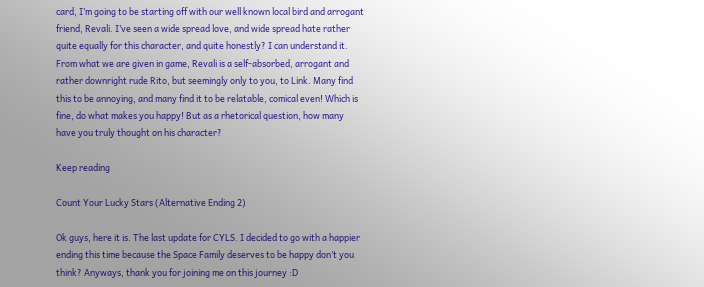card, I’m going to be starting off with our well known local bird and arrogant friend, Revali. I’ve seen a wide spread love, and wide spread hate rather quite equally for this character, and quite honestly? I can understand it. From what we are given in game, Revali is a self-absorbed, arrogant and rather downright rude Rito, but seemingly only to you, to Link. Many find this to be annoying, and many find it to be relatable, comical even! Which is fine, do what makes you happy! But as a rhetorical question, how many have you truly thought on his character?

Keep reading

Count Your Lucky Stars (Alternative Ending 2)

Ok guys, here it is. The last update for CYLS. I decided to go with a happier ending this time because the Space Family deserves to be happy don’t you think? Anyways, thank you for joining me on this journey :D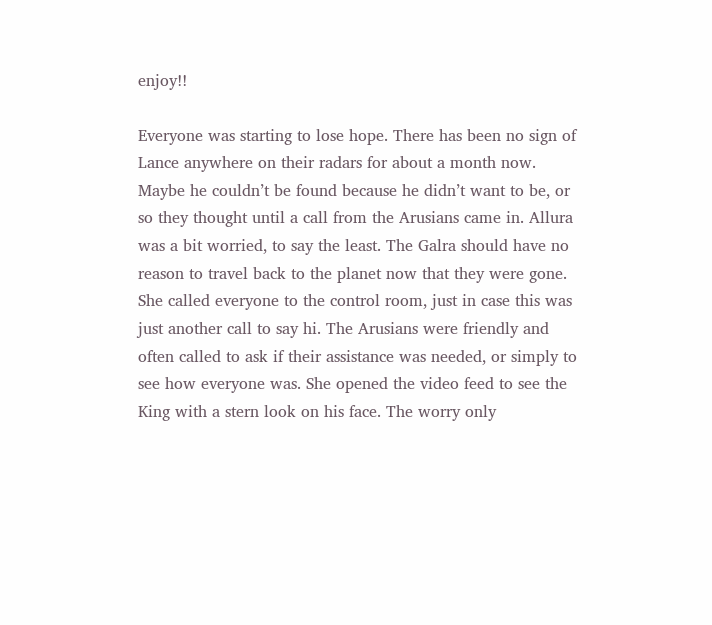enjoy!!

Everyone was starting to lose hope. There has been no sign of Lance anywhere on their radars for about a month now. Maybe he couldn’t be found because he didn’t want to be, or so they thought until a call from the Arusians came in. Allura was a bit worried, to say the least. The Galra should have no reason to travel back to the planet now that they were gone. She called everyone to the control room, just in case this was just another call to say hi. The Arusians were friendly and often called to ask if their assistance was needed, or simply to see how everyone was. She opened the video feed to see the King with a stern look on his face. The worry only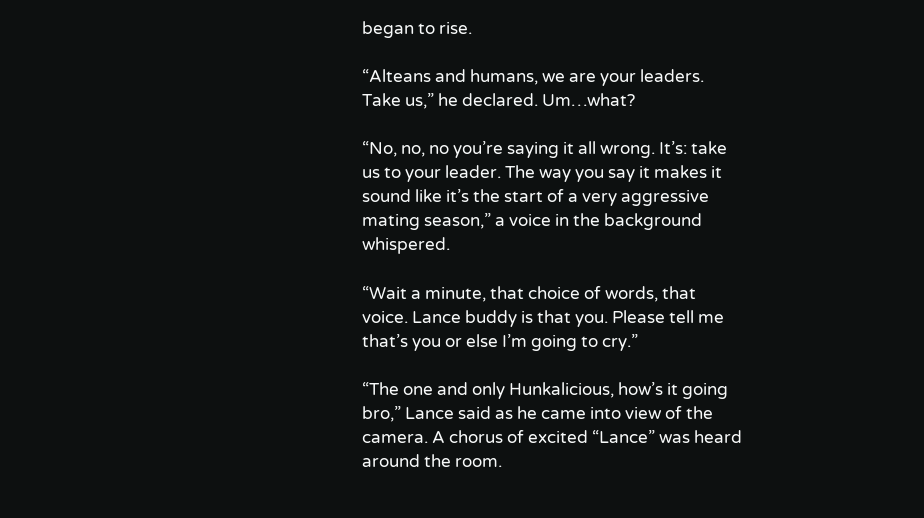began to rise.

“Alteans and humans, we are your leaders. Take us,” he declared. Um…what?

“No, no, no you’re saying it all wrong. It’s: take us to your leader. The way you say it makes it sound like it’s the start of a very aggressive mating season,” a voice in the background whispered.

“Wait a minute, that choice of words, that voice. Lance buddy is that you. Please tell me that’s you or else I’m going to cry.”

“The one and only Hunkalicious, how’s it going bro,” Lance said as he came into view of the camera. A chorus of excited “Lance” was heard around the room.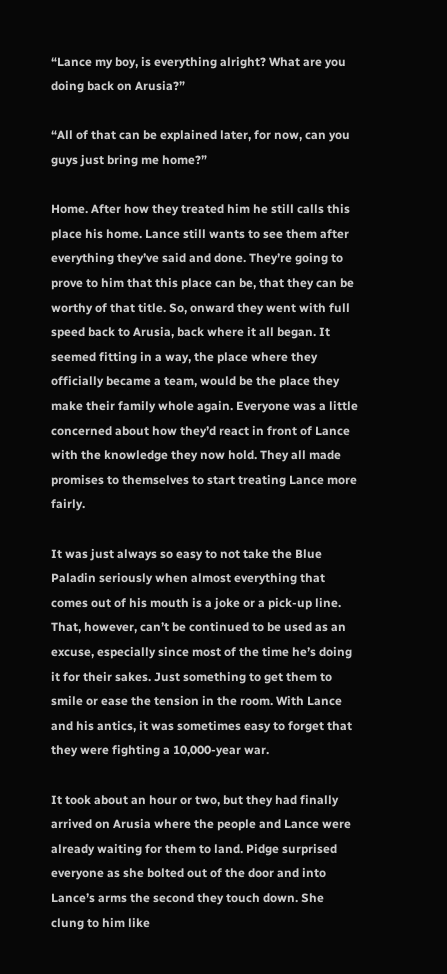“Lance my boy, is everything alright? What are you doing back on Arusia?”

“All of that can be explained later, for now, can you guys just bring me home?”

Home. After how they treated him he still calls this place his home. Lance still wants to see them after everything they’ve said and done. They’re going to prove to him that this place can be, that they can be worthy of that title. So, onward they went with full speed back to Arusia, back where it all began. It seemed fitting in a way, the place where they officially became a team, would be the place they make their family whole again. Everyone was a little concerned about how they’d react in front of Lance with the knowledge they now hold. They all made promises to themselves to start treating Lance more fairly.

It was just always so easy to not take the Blue Paladin seriously when almost everything that comes out of his mouth is a joke or a pick-up line. That, however, can’t be continued to be used as an excuse, especially since most of the time he’s doing it for their sakes. Just something to get them to smile or ease the tension in the room. With Lance and his antics, it was sometimes easy to forget that they were fighting a 10,000-year war.

It took about an hour or two, but they had finally arrived on Arusia where the people and Lance were already waiting for them to land. Pidge surprised everyone as she bolted out of the door and into Lance’s arms the second they touch down. She clung to him like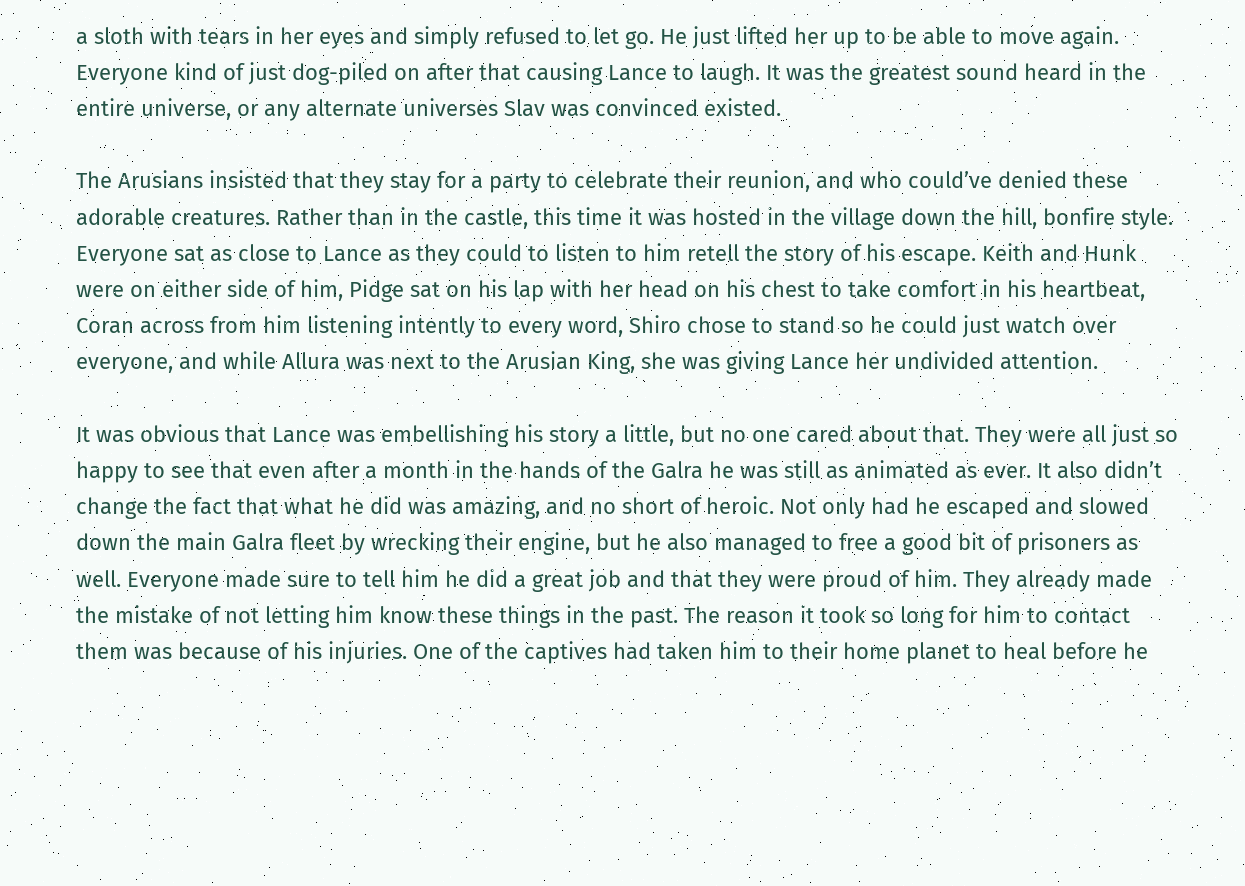a sloth with tears in her eyes and simply refused to let go. He just lifted her up to be able to move again. Everyone kind of just dog-piled on after that causing Lance to laugh. It was the greatest sound heard in the entire universe, or any alternate universes Slav was convinced existed.

The Arusians insisted that they stay for a party to celebrate their reunion, and who could’ve denied these adorable creatures. Rather than in the castle, this time it was hosted in the village down the hill, bonfire style. Everyone sat as close to Lance as they could to listen to him retell the story of his escape. Keith and Hunk were on either side of him, Pidge sat on his lap with her head on his chest to take comfort in his heartbeat, Coran across from him listening intently to every word, Shiro chose to stand so he could just watch over everyone, and while Allura was next to the Arusian King, she was giving Lance her undivided attention.

It was obvious that Lance was embellishing his story a little, but no one cared about that. They were all just so happy to see that even after a month in the hands of the Galra he was still as animated as ever. It also didn’t change the fact that what he did was amazing, and no short of heroic. Not only had he escaped and slowed down the main Galra fleet by wrecking their engine, but he also managed to free a good bit of prisoners as well. Everyone made sure to tell him he did a great job and that they were proud of him. They already made the mistake of not letting him know these things in the past. The reason it took so long for him to contact them was because of his injuries. One of the captives had taken him to their home planet to heal before he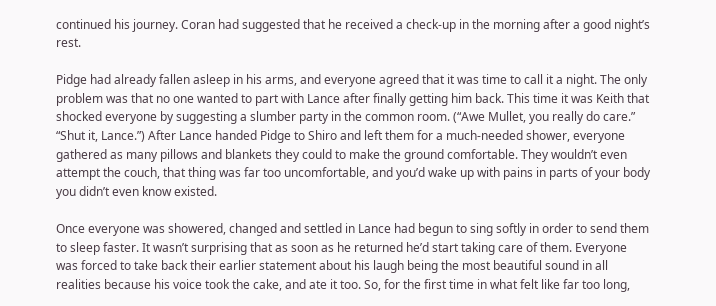continued his journey. Coran had suggested that he received a check-up in the morning after a good night’s rest.

Pidge had already fallen asleep in his arms, and everyone agreed that it was time to call it a night. The only problem was that no one wanted to part with Lance after finally getting him back. This time it was Keith that shocked everyone by suggesting a slumber party in the common room. (“Awe Mullet, you really do care.” “Shut it, Lance.”) After Lance handed Pidge to Shiro and left them for a much-needed shower, everyone gathered as many pillows and blankets they could to make the ground comfortable. They wouldn’t even attempt the couch, that thing was far too uncomfortable, and you’d wake up with pains in parts of your body you didn’t even know existed.

Once everyone was showered, changed and settled in Lance had begun to sing softly in order to send them to sleep faster. It wasn’t surprising that as soon as he returned he’d start taking care of them. Everyone was forced to take back their earlier statement about his laugh being the most beautiful sound in all realities because his voice took the cake, and ate it too. So, for the first time in what felt like far too long,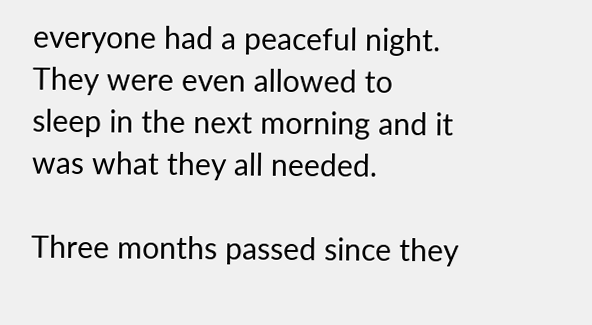everyone had a peaceful night. They were even allowed to sleep in the next morning and it was what they all needed.

Three months passed since they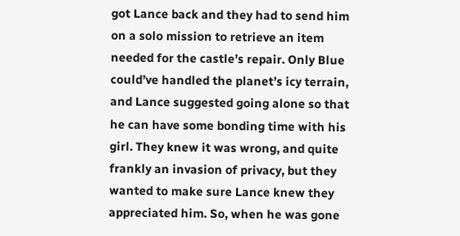got Lance back and they had to send him on a solo mission to retrieve an item needed for the castle’s repair. Only Blue could’ve handled the planet’s icy terrain, and Lance suggested going alone so that he can have some bonding time with his girl. They knew it was wrong, and quite frankly an invasion of privacy, but they wanted to make sure Lance knew they appreciated him. So, when he was gone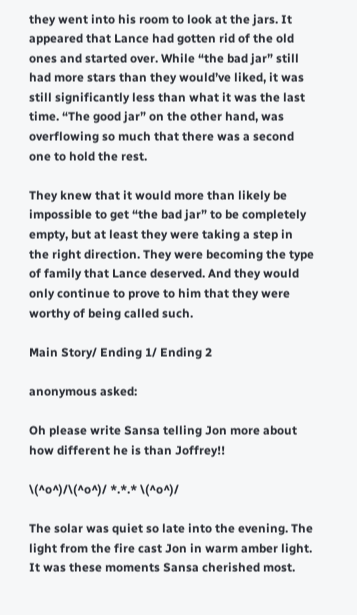they went into his room to look at the jars. It appeared that Lance had gotten rid of the old ones and started over. While “the bad jar” still had more stars than they would’ve liked, it was still significantly less than what it was the last time. “The good jar” on the other hand, was overflowing so much that there was a second one to hold the rest.

They knew that it would more than likely be impossible to get “the bad jar” to be completely empty, but at least they were taking a step in the right direction. They were becoming the type of family that Lance deserved. And they would only continue to prove to him that they were worthy of being called such.

Main Story/ Ending 1/ Ending 2

anonymous asked:

Oh please write Sansa telling Jon more about how different he is than Joffrey!!

\(^o^)/\(^o^)/ *.*.* \(^o^)/

The solar was quiet so late into the evening. The light from the fire cast Jon in warm amber light. It was these moments Sansa cherished most.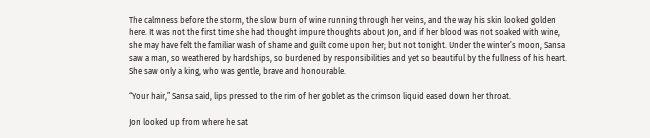The calmness before the storm, the slow burn of wine running through her veins, and the way his skin looked golden here. It was not the first time she had thought impure thoughts about Jon, and if her blood was not soaked with wine, she may have felt the familiar wash of shame and guilt come upon her; but not tonight. Under the winter’s moon, Sansa saw a man, so weathered by hardships, so burdened by responsibilities and yet so beautiful by the fullness of his heart. She saw only a king, who was gentle, brave and honourable.

“Your hair,” Sansa said, lips pressed to the rim of her goblet as the crimson liquid eased down her throat.

Jon looked up from where he sat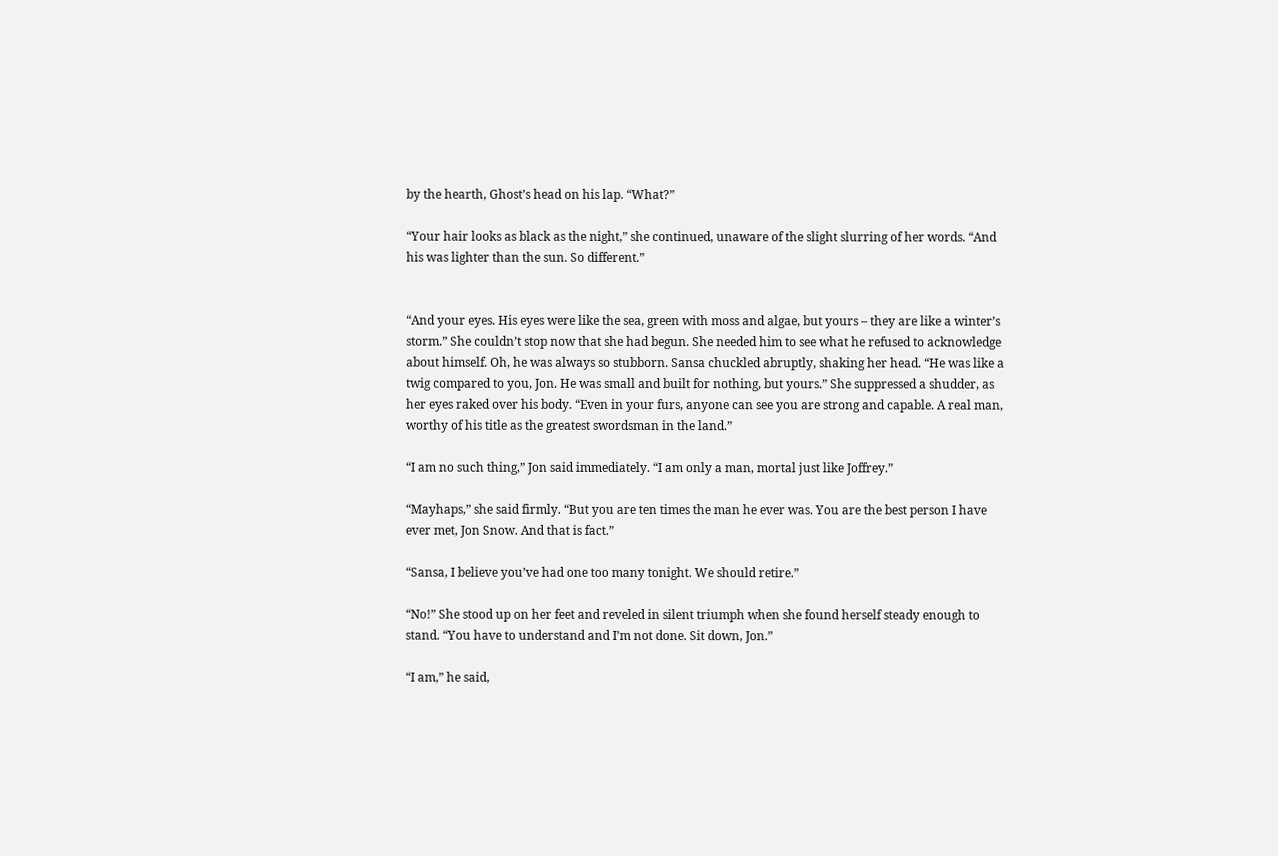by the hearth, Ghost’s head on his lap. “What?”

“Your hair looks as black as the night,” she continued, unaware of the slight slurring of her words. “And his was lighter than the sun. So different.”


“And your eyes. His eyes were like the sea, green with moss and algae, but yours – they are like a winter’s storm.” She couldn’t stop now that she had begun. She needed him to see what he refused to acknowledge about himself. Oh, he was always so stubborn. Sansa chuckled abruptly, shaking her head. “He was like a twig compared to you, Jon. He was small and built for nothing, but yours.” She suppressed a shudder, as her eyes raked over his body. “Even in your furs, anyone can see you are strong and capable. A real man, worthy of his title as the greatest swordsman in the land.”

“I am no such thing,” Jon said immediately. “I am only a man, mortal just like Joffrey.”

“Mayhaps,” she said firmly. “But you are ten times the man he ever was. You are the best person I have ever met, Jon Snow. And that is fact.”

“Sansa, I believe you’ve had one too many tonight. We should retire.”

“No!” She stood up on her feet and reveled in silent triumph when she found herself steady enough to stand. “You have to understand and I’m not done. Sit down, Jon.”

“I am,” he said,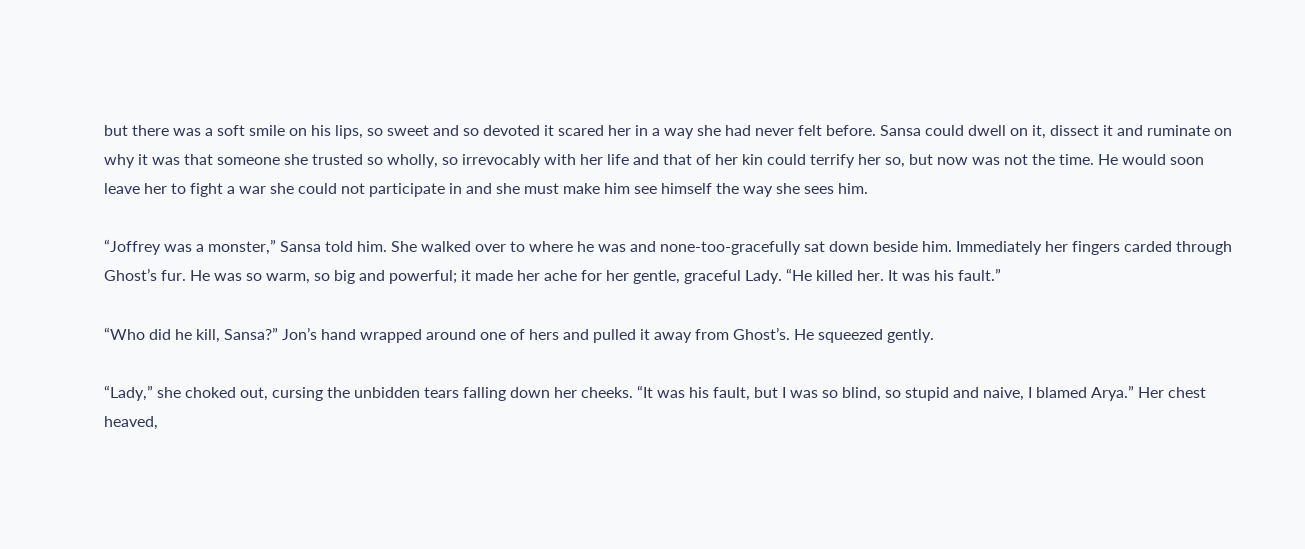but there was a soft smile on his lips, so sweet and so devoted it scared her in a way she had never felt before. Sansa could dwell on it, dissect it and ruminate on why it was that someone she trusted so wholly, so irrevocably with her life and that of her kin could terrify her so, but now was not the time. He would soon leave her to fight a war she could not participate in and she must make him see himself the way she sees him.

“Joffrey was a monster,” Sansa told him. She walked over to where he was and none-too-gracefully sat down beside him. Immediately her fingers carded through Ghost’s fur. He was so warm, so big and powerful; it made her ache for her gentle, graceful Lady. “He killed her. It was his fault.”

“Who did he kill, Sansa?” Jon’s hand wrapped around one of hers and pulled it away from Ghost’s. He squeezed gently.

“Lady,” she choked out, cursing the unbidden tears falling down her cheeks. “It was his fault, but I was so blind, so stupid and naive, I blamed Arya.” Her chest heaved,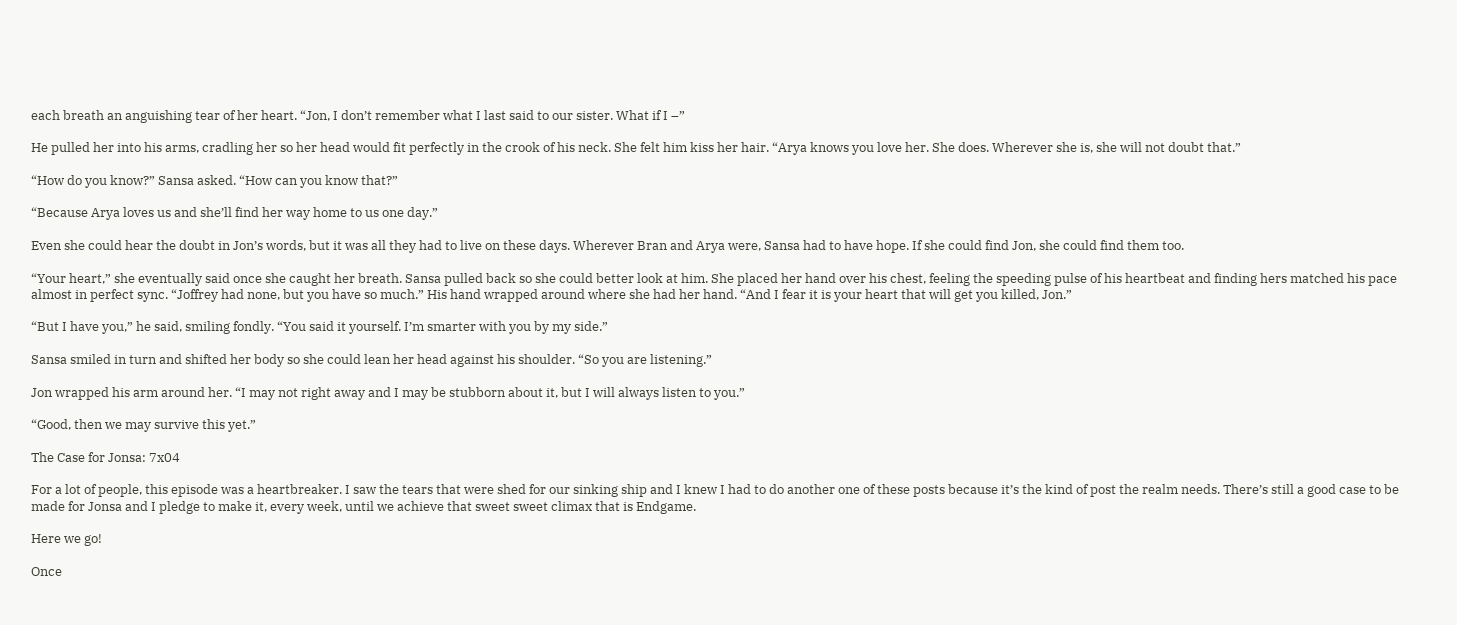each breath an anguishing tear of her heart. “Jon, I don’t remember what I last said to our sister. What if I –”

He pulled her into his arms, cradling her so her head would fit perfectly in the crook of his neck. She felt him kiss her hair. “Arya knows you love her. She does. Wherever she is, she will not doubt that.”

“How do you know?” Sansa asked. “How can you know that?”

“Because Arya loves us and she’ll find her way home to us one day.”

Even she could hear the doubt in Jon’s words, but it was all they had to live on these days. Wherever Bran and Arya were, Sansa had to have hope. If she could find Jon, she could find them too.

“Your heart,” she eventually said once she caught her breath. Sansa pulled back so she could better look at him. She placed her hand over his chest, feeling the speeding pulse of his heartbeat and finding hers matched his pace almost in perfect sync. “Joffrey had none, but you have so much.” His hand wrapped around where she had her hand. “And I fear it is your heart that will get you killed, Jon.”

“But I have you,” he said, smiling fondly. “You said it yourself. I’m smarter with you by my side.”

Sansa smiled in turn and shifted her body so she could lean her head against his shoulder. “So you are listening.”

Jon wrapped his arm around her. “I may not right away and I may be stubborn about it, but I will always listen to you.”

“Good, then we may survive this yet.”

The Case for Jonsa: 7x04

For a lot of people, this episode was a heartbreaker. I saw the tears that were shed for our sinking ship and I knew I had to do another one of these posts because it’s the kind of post the realm needs. There’s still a good case to be made for Jonsa and I pledge to make it, every week, until we achieve that sweet sweet climax that is Endgame.

Here we go!

Once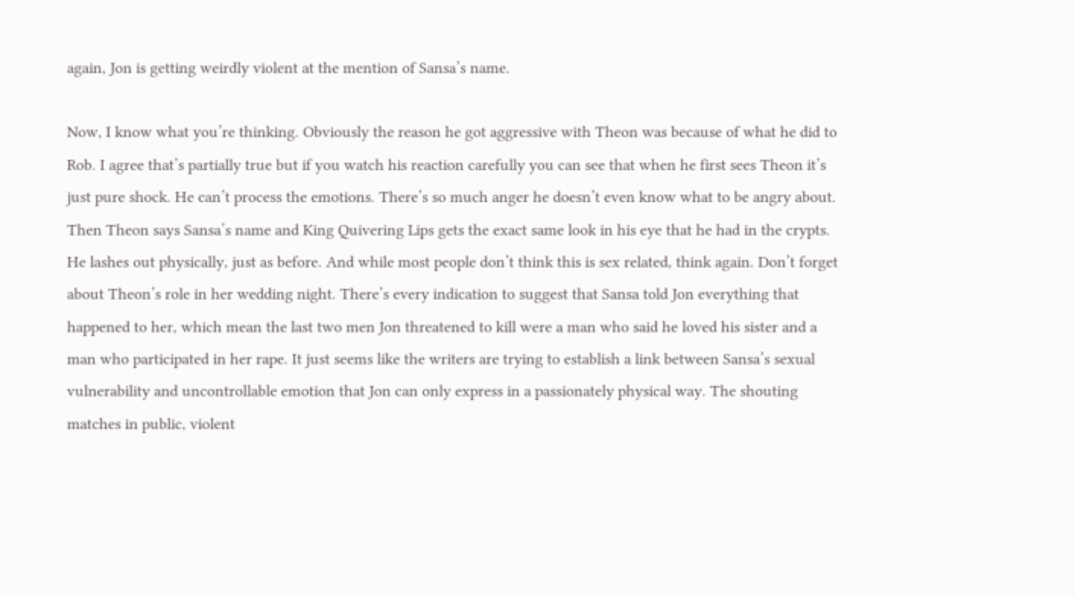again, Jon is getting weirdly violent at the mention of Sansa’s name.

Now, I know what you’re thinking. Obviously the reason he got aggressive with Theon was because of what he did to Rob. I agree that’s partially true but if you watch his reaction carefully you can see that when he first sees Theon it’s just pure shock. He can’t process the emotions. There’s so much anger he doesn’t even know what to be angry about. Then Theon says Sansa’s name and King Quivering Lips gets the exact same look in his eye that he had in the crypts. He lashes out physically, just as before. And while most people don’t think this is sex related, think again. Don’t forget about Theon’s role in her wedding night. There’s every indication to suggest that Sansa told Jon everything that happened to her, which mean the last two men Jon threatened to kill were a man who said he loved his sister and a man who participated in her rape. It just seems like the writers are trying to establish a link between Sansa’s sexual vulnerability and uncontrollable emotion that Jon can only express in a passionately physical way. The shouting matches in public, violent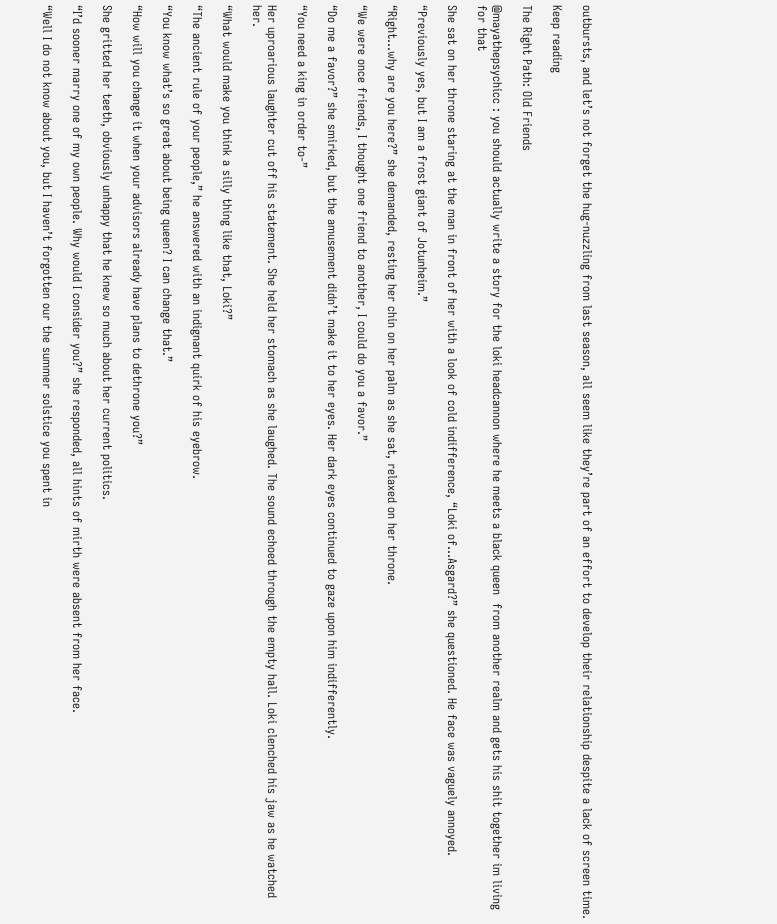outbursts, and let’s not forget the hug-nuzzling from last season, all seem like they’re part of an effort to develop their relationship despite a lack of screen time.

Keep reading

The Right Path: Old Friends

@mayathepsychicc : you should actually write a story for the loki headcannon where he meets a black queen  from another realm and gets his shit together im living for that

She sat on her throne staring at the man in front of her with a look of cold indifference, “Loki of…Asgard?” she questioned. He face was vaguely annoyed.

“Previously yes, but I am a frost giant of Jotunheim.”

“Right…why are you here?” she demanded, resting her chin on her palm as she sat, relaxed on her throne.

“We were once friends, I thought one friend to another, I could do you a favor.”

“Do me a favor?” she smirked, but the amusement didn’t make it to her eyes. Her dark eyes continued to gaze upon him indifferently.

“You need a king in order to-”

Her uproarious laughter cut off his statement. She held her stomach as she laughed. The sound echoed through the empty hall. Loki clenched his jaw as he watched her.

“What would make you think a silly thing like that, Loki?”

“The ancient rule of your people,” he answered with an indignant quirk of his eyebrow.

“You know what’s so great about being queen? I can change that.”

“How will you change it when your advisors already have plans to dethrone you?”

She gritted her teeth, obviously unhappy that he knew so much about her current politics.

“I’d sooner marry one of my own people. Why would I consider you?” she responded, all hints of mirth were absent from her face.

“Well I do not know about you, but I haven’t forgotten our the summer solstice you spent in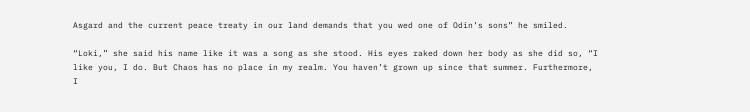Asgard and the current peace treaty in our land demands that you wed one of Odin’s sons” he smiled.

“Loki,” she said his name like it was a song as she stood. His eyes raked down her body as she did so, “I like you, I do. But Chaos has no place in my realm. You haven’t grown up since that summer. Furthermore, I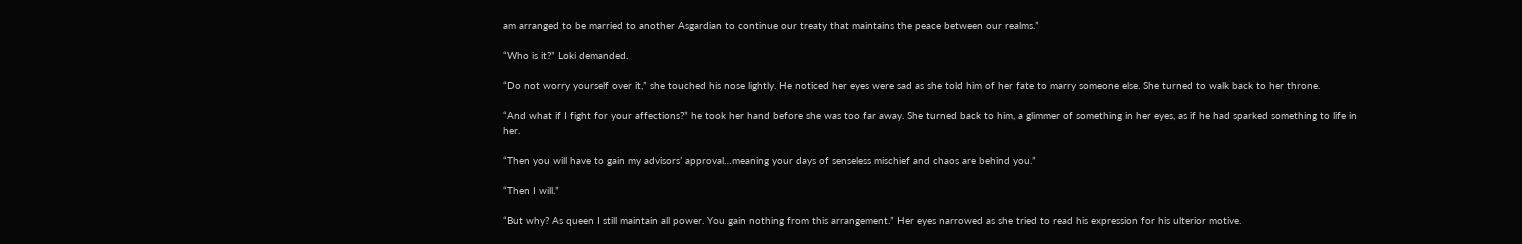am arranged to be married to another Asgardian to continue our treaty that maintains the peace between our realms.”

“Who is it?” Loki demanded.

“Do not worry yourself over it,” she touched his nose lightly. He noticed her eyes were sad as she told him of her fate to marry someone else. She turned to walk back to her throne.

“And what if I fight for your affections?” he took her hand before she was too far away. She turned back to him, a glimmer of something in her eyes, as if he had sparked something to life in her.

“Then you will have to gain my advisors’ approval…meaning your days of senseless mischief and chaos are behind you.”

“Then I will.”

“But why? As queen I still maintain all power. You gain nothing from this arrangement.” Her eyes narrowed as she tried to read his expression for his ulterior motive.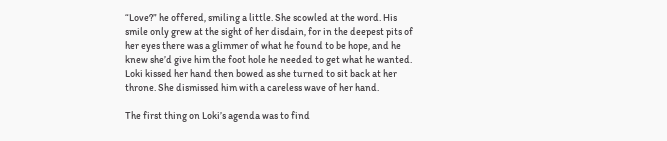“Love?” he offered, smiling a little. She scowled at the word. His smile only grew at the sight of her disdain, for in the deepest pits of her eyes there was a glimmer of what he found to be hope, and he knew she’d give him the foot hole he needed to get what he wanted. Loki kissed her hand then bowed as she turned to sit back at her throne. She dismissed him with a careless wave of her hand.

The first thing on Loki’s agenda was to find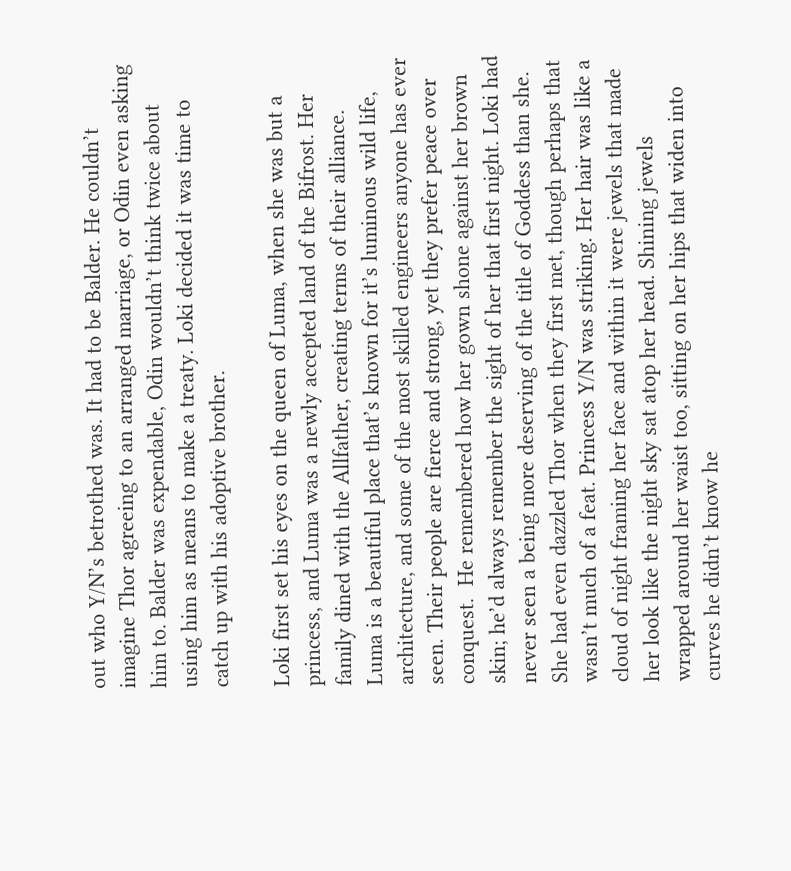out who Y/N’s betrothed was. It had to be Balder. He couldn’t imagine Thor agreeing to an arranged marriage, or Odin even asking him to. Balder was expendable, Odin wouldn’t think twice about using him as means to make a treaty. Loki decided it was time to catch up with his adoptive brother.

Loki first set his eyes on the queen of Luma, when she was but a princess, and Luma was a newly accepted land of the Bifrost. Her family dined with the Allfather, creating terms of their alliance. Luma is a beautiful place that’s known for it’s luminous wild life, architecture, and some of the most skilled engineers anyone has ever seen. Their people are fierce and strong, yet they prefer peace over conquest.  He remembered how her gown shone against her brown skin; he’d always remember the sight of her that first night. Loki had never seen a being more deserving of the title of Goddess than she. She had even dazzled Thor when they first met, though perhaps that wasn’t much of a feat. Princess Y/N was striking. Her hair was like a cloud of night framing her face and within it were jewels that made her look like the night sky sat atop her head. Shining jewels wrapped around her waist too, sitting on her hips that widen into curves he didn’t know he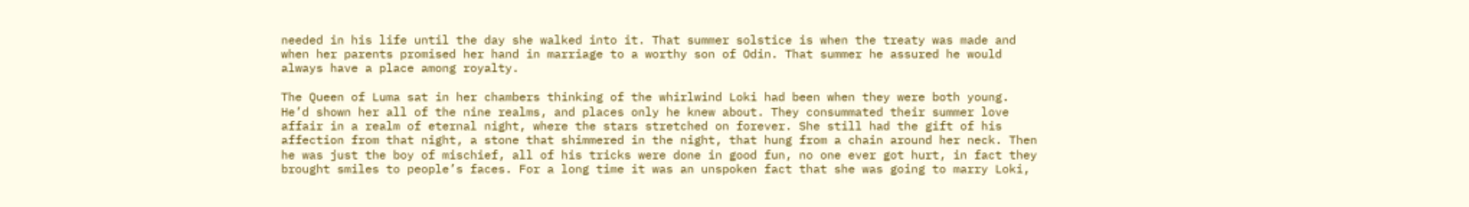needed in his life until the day she walked into it. That summer solstice is when the treaty was made and when her parents promised her hand in marriage to a worthy son of Odin. That summer he assured he would always have a place among royalty.

The Queen of Luma sat in her chambers thinking of the whirlwind Loki had been when they were both young. He’d shown her all of the nine realms, and places only he knew about. They consummated their summer love affair in a realm of eternal night, where the stars stretched on forever. She still had the gift of his affection from that night, a stone that shimmered in the night, that hung from a chain around her neck. Then he was just the boy of mischief, all of his tricks were done in good fun, no one ever got hurt, in fact they brought smiles to people’s faces. For a long time it was an unspoken fact that she was going to marry Loki,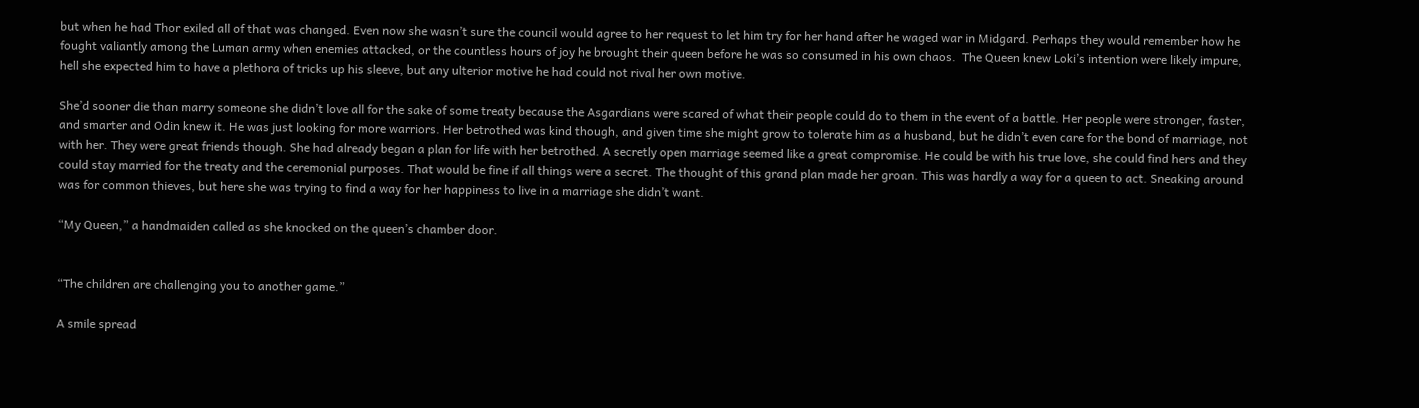but when he had Thor exiled all of that was changed. Even now she wasn’t sure the council would agree to her request to let him try for her hand after he waged war in Midgard. Perhaps they would remember how he fought valiantly among the Luman army when enemies attacked, or the countless hours of joy he brought their queen before he was so consumed in his own chaos.  The Queen knew Loki’s intention were likely impure, hell she expected him to have a plethora of tricks up his sleeve, but any ulterior motive he had could not rival her own motive.

She’d sooner die than marry someone she didn’t love all for the sake of some treaty because the Asgardians were scared of what their people could do to them in the event of a battle. Her people were stronger, faster, and smarter and Odin knew it. He was just looking for more warriors. Her betrothed was kind though, and given time she might grow to tolerate him as a husband, but he didn’t even care for the bond of marriage, not with her. They were great friends though. She had already began a plan for life with her betrothed. A secretly open marriage seemed like a great compromise. He could be with his true love, she could find hers and they could stay married for the treaty and the ceremonial purposes. That would be fine if all things were a secret. The thought of this grand plan made her groan. This was hardly a way for a queen to act. Sneaking around was for common thieves, but here she was trying to find a way for her happiness to live in a marriage she didn’t want.

“My Queen,” a handmaiden called as she knocked on the queen’s chamber door.


“The children are challenging you to another game.”

A smile spread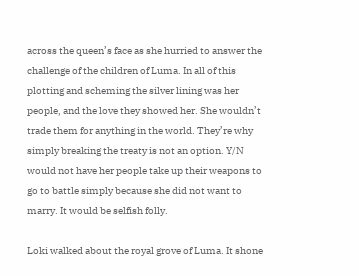across the queen’s face as she hurried to answer the challenge of the children of Luma. In all of this plotting and scheming the silver lining was her people, and the love they showed her. She wouldn’t trade them for anything in the world. They’re why simply breaking the treaty is not an option. Y/N would not have her people take up their weapons to go to battle simply because she did not want to marry. It would be selfish folly.

Loki walked about the royal grove of Luma. It shone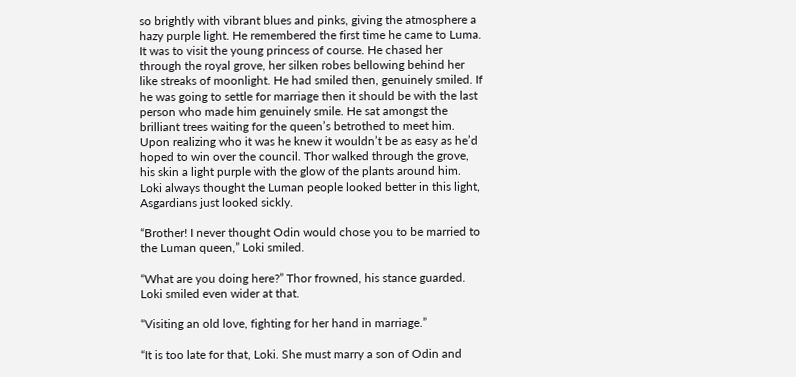so brightly with vibrant blues and pinks, giving the atmosphere a hazy purple light. He remembered the first time he came to Luma. It was to visit the young princess of course. He chased her through the royal grove, her silken robes bellowing behind her like streaks of moonlight. He had smiled then, genuinely smiled. If he was going to settle for marriage then it should be with the last person who made him genuinely smile. He sat amongst the brilliant trees waiting for the queen’s betrothed to meet him. Upon realizing who it was he knew it wouldn’t be as easy as he’d hoped to win over the council. Thor walked through the grove, his skin a light purple with the glow of the plants around him. Loki always thought the Luman people looked better in this light, Asgardians just looked sickly.

“Brother! I never thought Odin would chose you to be married to the Luman queen,” Loki smiled.

“What are you doing here?” Thor frowned, his stance guarded. Loki smiled even wider at that.

“Visiting an old love, fighting for her hand in marriage.”

“It is too late for that, Loki. She must marry a son of Odin and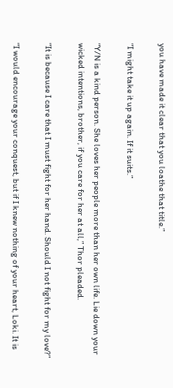you have made it clear that you loathe that title.”

“I might take it up again. If it suits.”

“Y/N is a kind person. She loves her people more than her own life. Lie down your wicked intentions, brother, if you care for her at all,” Thor pleaded.

“It is because I care that I must fight for her hand. Should I not fight for my love?”

“I would encourage your conquest, but if I knew nothing of your heart, Loki. It is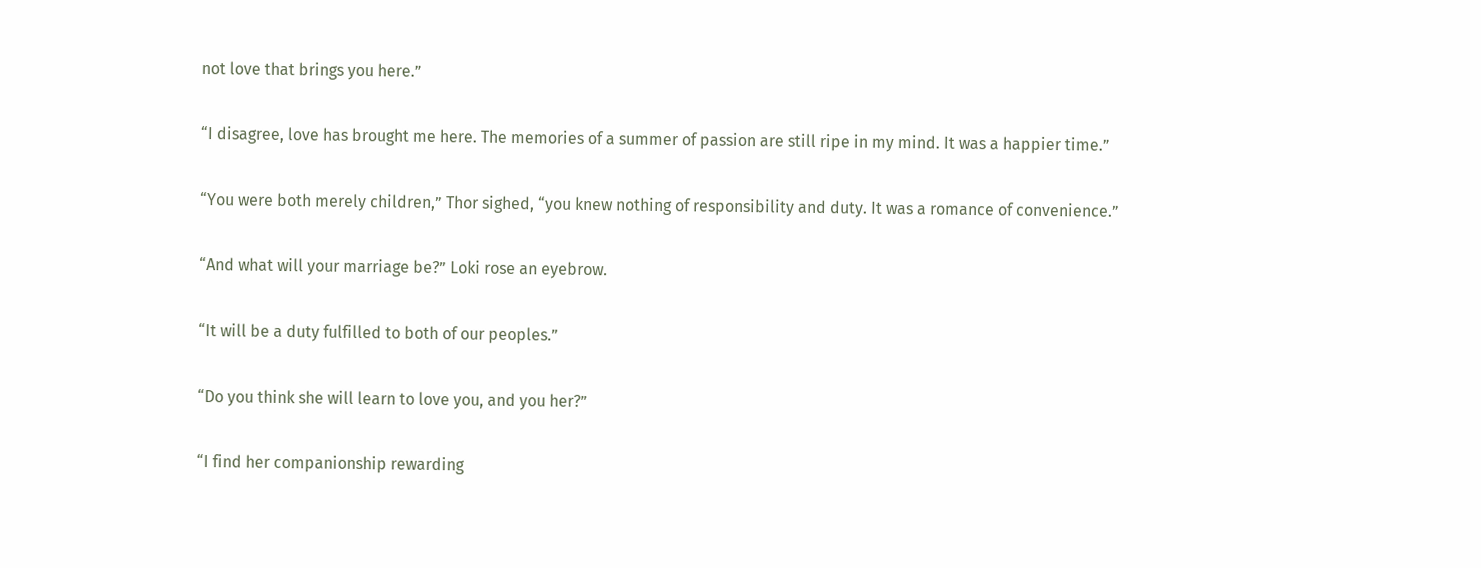not love that brings you here.”

“I disagree, love has brought me here. The memories of a summer of passion are still ripe in my mind. It was a happier time.”

“You were both merely children,” Thor sighed, “you knew nothing of responsibility and duty. It was a romance of convenience.”

“And what will your marriage be?” Loki rose an eyebrow.

“It will be a duty fulfilled to both of our peoples.”

“Do you think she will learn to love you, and you her?”

“I find her companionship rewarding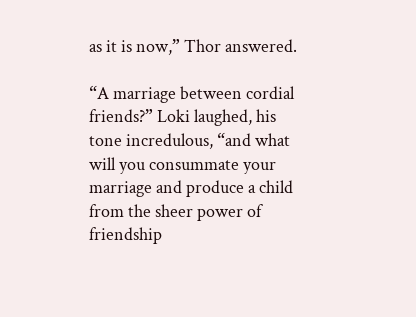as it is now,” Thor answered.

“A marriage between cordial friends?” Loki laughed, his tone incredulous, “and what will you consummate your marriage and produce a child from the sheer power of friendship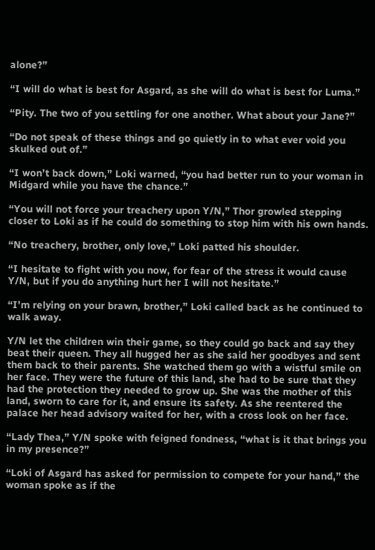alone?”

“I will do what is best for Asgard, as she will do what is best for Luma.”

“Pity. The two of you settling for one another. What about your Jane?”

“Do not speak of these things and go quietly in to what ever void you skulked out of.”

“I won’t back down,” Loki warned, “you had better run to your woman in Midgard while you have the chance.”

“You will not force your treachery upon Y/N,” Thor growled stepping closer to Loki as if he could do something to stop him with his own hands.

“No treachery, brother, only love,” Loki patted his shoulder.

“I hesitate to fight with you now, for fear of the stress it would cause Y/N, but if you do anything hurt her I will not hesitate.”

“I’m relying on your brawn, brother,” Loki called back as he continued to walk away.

Y/N let the children win their game, so they could go back and say they beat their queen. They all hugged her as she said her goodbyes and sent them back to their parents. She watched them go with a wistful smile on her face. They were the future of this land, she had to be sure that they had the protection they needed to grow up. She was the mother of this land, sworn to care for it, and ensure its safety. As she reentered the palace her head advisory waited for her, with a cross look on her face.

“Lady Thea,” Y/N spoke with feigned fondness, “what is it that brings you in my presence?”

“Loki of Asgard has asked for permission to compete for your hand,” the woman spoke as if the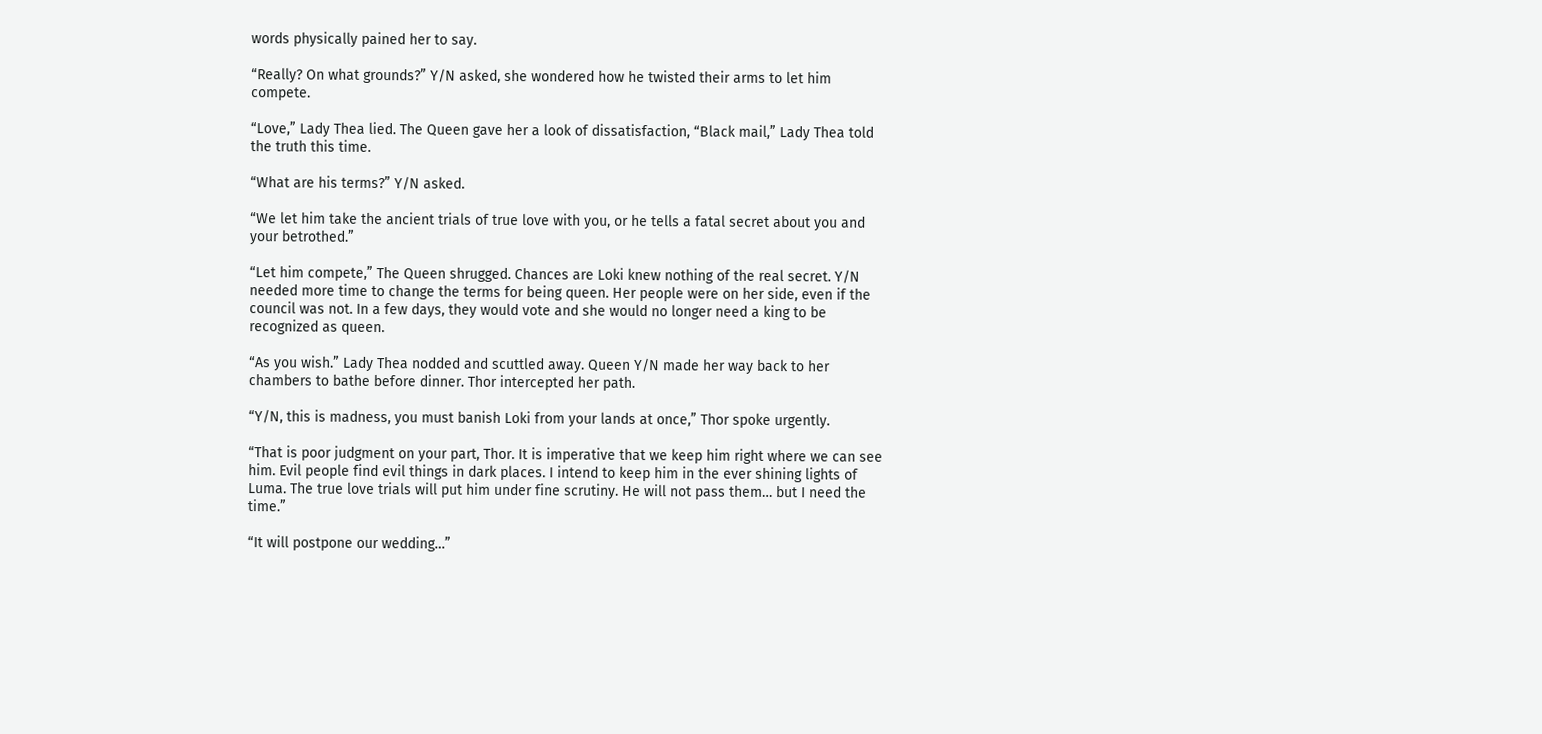words physically pained her to say.

“Really? On what grounds?” Y/N asked, she wondered how he twisted their arms to let him compete.

“Love,” Lady Thea lied. The Queen gave her a look of dissatisfaction, “Black mail,” Lady Thea told the truth this time.

“What are his terms?” Y/N asked.

“We let him take the ancient trials of true love with you, or he tells a fatal secret about you and your betrothed.”

“Let him compete,” The Queen shrugged. Chances are Loki knew nothing of the real secret. Y/N needed more time to change the terms for being queen. Her people were on her side, even if the council was not. In a few days, they would vote and she would no longer need a king to be recognized as queen.

“As you wish.” Lady Thea nodded and scuttled away. Queen Y/N made her way back to her chambers to bathe before dinner. Thor intercepted her path.

“Y/N, this is madness, you must banish Loki from your lands at once,” Thor spoke urgently.

“That is poor judgment on your part, Thor. It is imperative that we keep him right where we can see him. Evil people find evil things in dark places. I intend to keep him in the ever shining lights of Luma. The true love trials will put him under fine scrutiny. He will not pass them… but I need the time.”

“It will postpone our wedding…”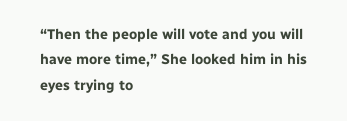“Then the people will vote and you will have more time,” She looked him in his eyes trying to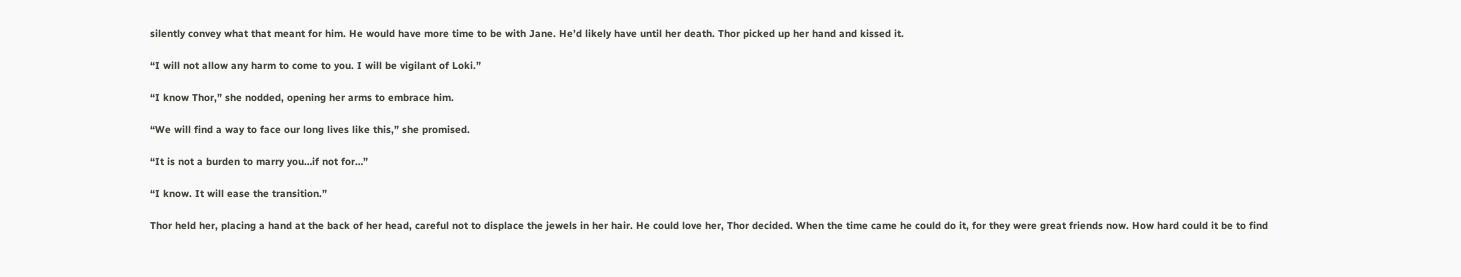silently convey what that meant for him. He would have more time to be with Jane. He’d likely have until her death. Thor picked up her hand and kissed it.

“I will not allow any harm to come to you. I will be vigilant of Loki.”

“I know Thor,” she nodded, opening her arms to embrace him.

“We will find a way to face our long lives like this,” she promised.

“It is not a burden to marry you…if not for…”

“I know. It will ease the transition.”

Thor held her, placing a hand at the back of her head, careful not to displace the jewels in her hair. He could love her, Thor decided. When the time came he could do it, for they were great friends now. How hard could it be to find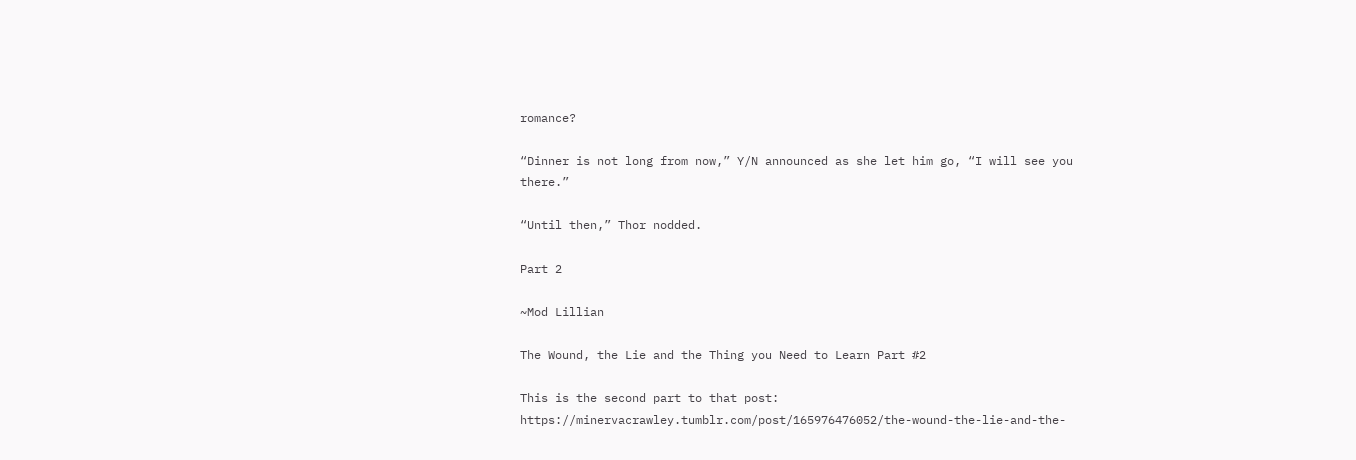romance?

“Dinner is not long from now,” Y/N announced as she let him go, “I will see you there.”

“Until then,” Thor nodded.

Part 2

~Mod Lillian

The Wound, the Lie and the Thing you Need to Learn Part #2

This is the second part to that post: https://minervacrawley.tumblr.com/post/165976476052/the-wound-the-lie-and-the-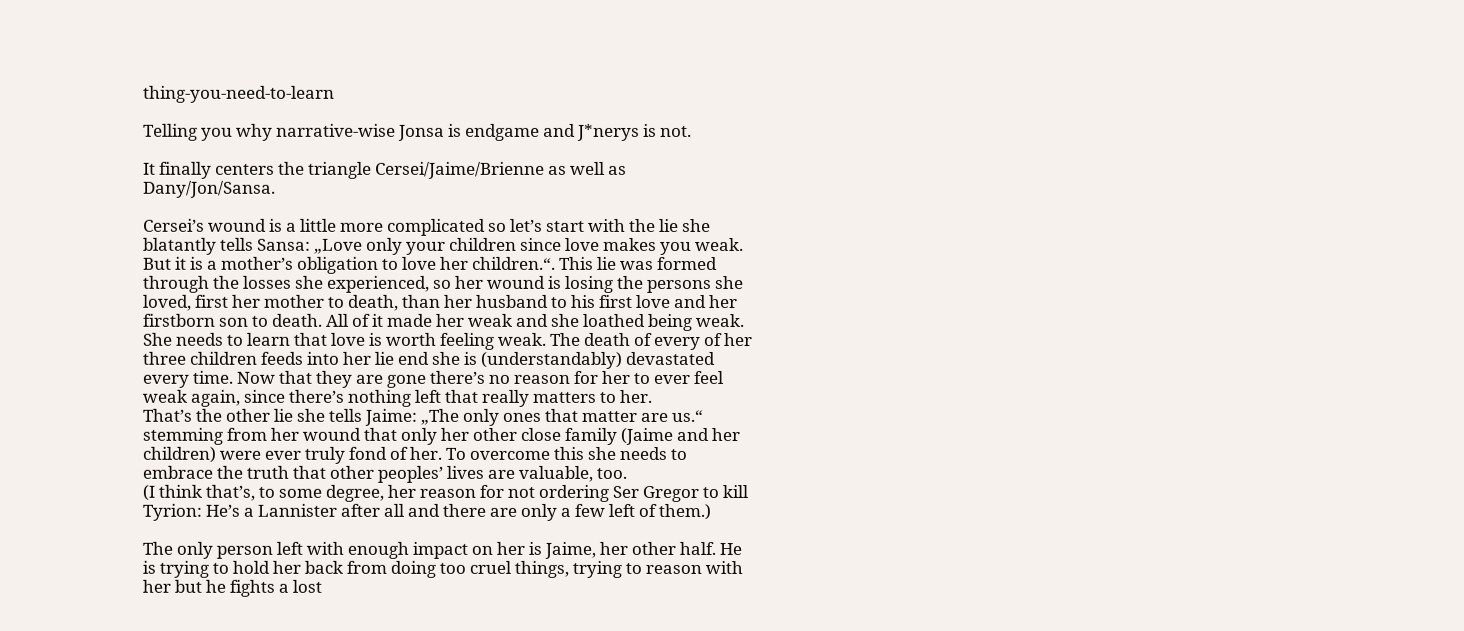thing-you-need-to-learn

Telling you why narrative-wise Jonsa is endgame and J*nerys is not.

It finally centers the triangle Cersei/Jaime/Brienne as well as Dany/Jon/Sansa.

Cersei’s wound is a little more complicated so let’s start with the lie she blatantly tells Sansa: „Love only your children since love makes you weak. But it is a mother’s obligation to love her children.“. This lie was formed through the losses she experienced, so her wound is losing the persons she loved, first her mother to death, than her husband to his first love and her firstborn son to death. All of it made her weak and she loathed being weak.
She needs to learn that love is worth feeling weak. The death of every of her three children feeds into her lie end she is (understandably) devastated every time. Now that they are gone there’s no reason for her to ever feel weak again, since there’s nothing left that really matters to her.
That’s the other lie she tells Jaime: „The only ones that matter are us.“ stemming from her wound that only her other close family (Jaime and her children) were ever truly fond of her. To overcome this she needs to embrace the truth that other peoples’ lives are valuable, too.
(I think that’s, to some degree, her reason for not ordering Ser Gregor to kill Tyrion: He’s a Lannister after all and there are only a few left of them.)

The only person left with enough impact on her is Jaime, her other half. He is trying to hold her back from doing too cruel things, trying to reason with her but he fights a lost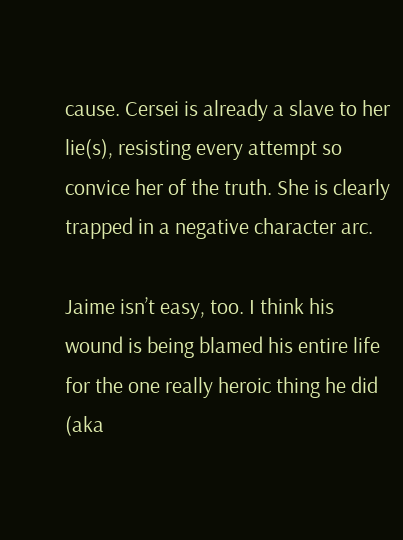cause. Cersei is already a slave to her lie(s), resisting every attempt so convice her of the truth. She is clearly trapped in a negative character arc.

Jaime isn’t easy, too. I think his wound is being blamed his entire life for the one really heroic thing he did (aka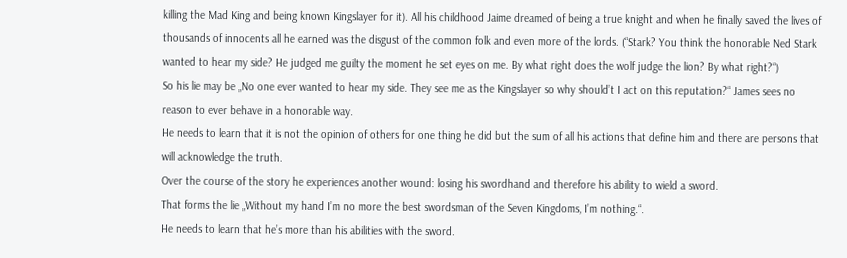killing the Mad King and being known Kingslayer for it). All his childhood Jaime dreamed of being a true knight and when he finally saved the lives of thousands of innocents all he earned was the disgust of the common folk and even more of the lords. (“Stark? You think the honorable Ned Stark wanted to hear my side? He judged me guilty the moment he set eyes on me. By what right does the wolf judge the lion? By what right?“)
So his lie may be „No one ever wanted to hear my side. They see me as the Kingslayer so why should’t I act on this reputation?“ James sees no reason to ever behave in a honorable way.
He needs to learn that it is not the opinion of others for one thing he did but the sum of all his actions that define him and there are persons that will acknowledge the truth.
Over the course of the story he experiences another wound: losing his swordhand and therefore his ability to wield a sword.
That forms the lie „Without my hand I’m no more the best swordsman of the Seven Kingdoms, I’m nothing.“.
He needs to learn that he’s more than his abilities with the sword.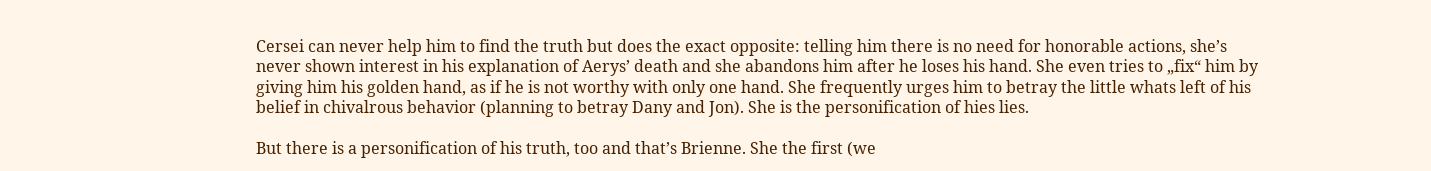Cersei can never help him to find the truth but does the exact opposite: telling him there is no need for honorable actions, she’s never shown interest in his explanation of Aerys’ death and she abandons him after he loses his hand. She even tries to „fix“ him by giving him his golden hand, as if he is not worthy with only one hand. She frequently urges him to betray the little whats left of his belief in chivalrous behavior (planning to betray Dany and Jon). She is the personification of hies lies.

But there is a personification of his truth, too and that’s Brienne. She the first (we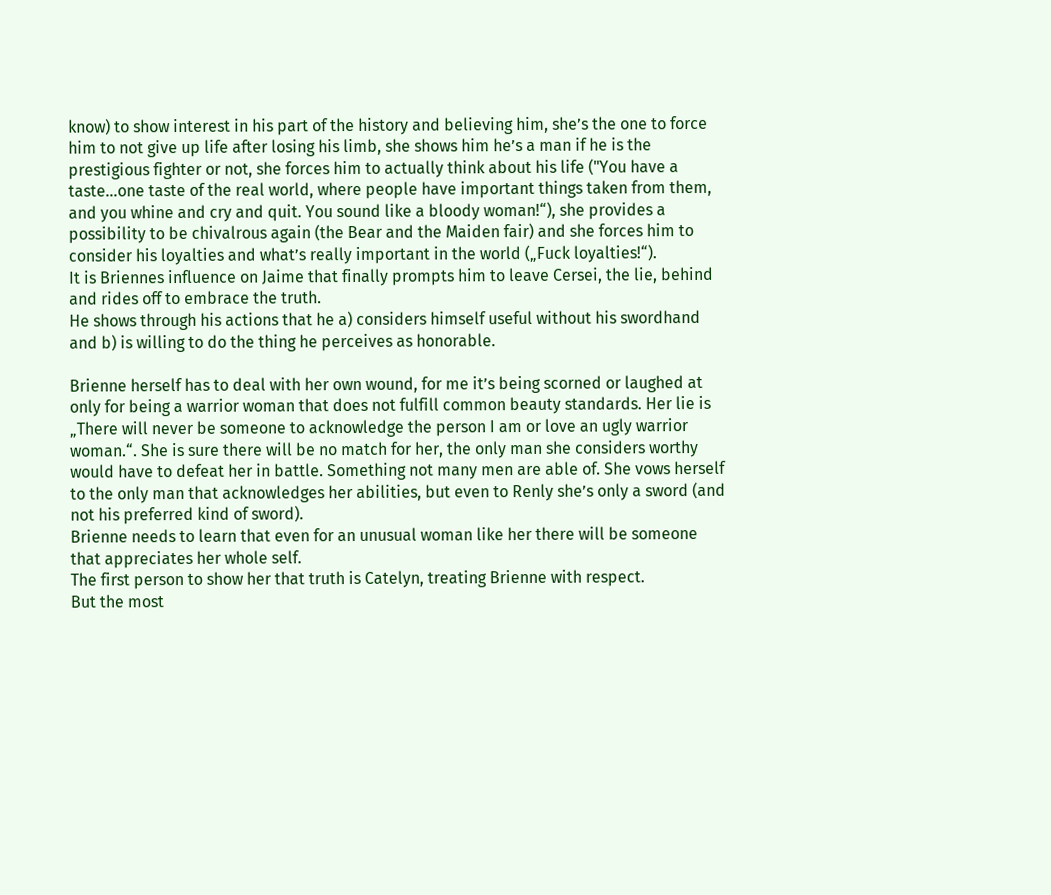know) to show interest in his part of the history and believing him, she’s the one to force him to not give up life after losing his limb, she shows him he’s a man if he is the prestigious fighter or not, she forces him to actually think about his life ("You have a taste…one taste of the real world, where people have important things taken from them, and you whine and cry and quit. You sound like a bloody woman!“), she provides a possibility to be chivalrous again (the Bear and the Maiden fair) and she forces him to consider his loyalties and what’s really important in the world („Fuck loyalties!“).
It is Briennes influence on Jaime that finally prompts him to leave Cersei, the lie, behind and rides off to embrace the truth.
He shows through his actions that he a) considers himself useful without his swordhand and b) is willing to do the thing he perceives as honorable.

Brienne herself has to deal with her own wound, for me it’s being scorned or laughed at only for being a warrior woman that does not fulfill common beauty standards. Her lie is „There will never be someone to acknowledge the person I am or love an ugly warrior woman.“. She is sure there will be no match for her, the only man she considers worthy would have to defeat her in battle. Something not many men are able of. She vows herself to the only man that acknowledges her abilities, but even to Renly she’s only a sword (and not his preferred kind of sword).
Brienne needs to learn that even for an unusual woman like her there will be someone that appreciates her whole self.
The first person to show her that truth is Catelyn, treating Brienne with respect.
But the most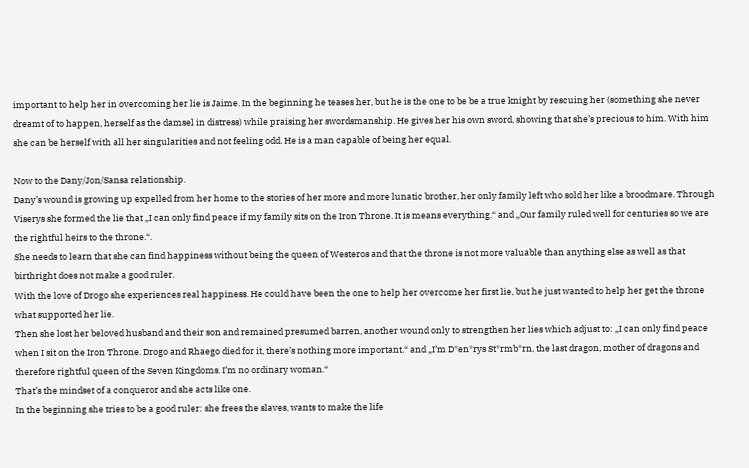important to help her in overcoming her lie is Jaime. In the beginning he teases her, but he is the one to be be a true knight by rescuing her (something she never dreamt of to happen, herself as the damsel in distress) while praising her swordsmanship. He gives her his own sword, showing that she’s precious to him. With him she can be herself with all her singularities and not feeling odd. He is a man capable of being her equal.

Now to the Dany/Jon/Sansa relationship.
Dany’s wound is growing up expelled from her home to the stories of her more and more lunatic brother, her only family left who sold her like a broodmare. Through Viserys she formed the lie that „I can only find peace if my family sits on the Iron Throne. It is means everything.“ and „Our family ruled well for centuries so we are the rightful heirs to the throne.“.
She needs to learn that she can find happiness without being the queen of Westeros and that the throne is not more valuable than anything else as well as that birthright does not make a good ruler.
With the love of Drogo she experiences real happiness. He could have been the one to help her overcome her first lie, but he just wanted to help her get the throne what supported her lie.
Then she lost her beloved husband and their son and remained presumed barren, another wound only to strengthen her lies which adjust to: „I can only find peace when I sit on the Iron Throne. Drogo and Rhaego died for it, there’s nothing more important.“ and „I’m D*en*rys St*rmb*rn, the last dragon, mother of dragons and therefore rightful queen of the Seven Kingdoms. I’m no ordinary woman.“
That’s the mindset of a conqueror and she acts like one.
In the beginning she tries to be a good ruler: she frees the slaves, wants to make the life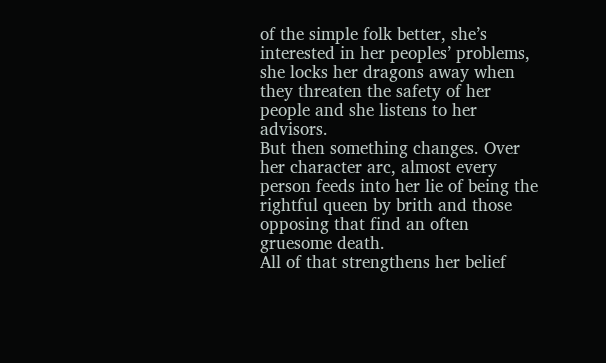of the simple folk better, she’s interested in her peoples’ problems, she locks her dragons away when they threaten the safety of her people and she listens to her advisors.
But then something changes. Over her character arc, almost every person feeds into her lie of being the rightful queen by brith and those opposing that find an often gruesome death.
All of that strengthens her belief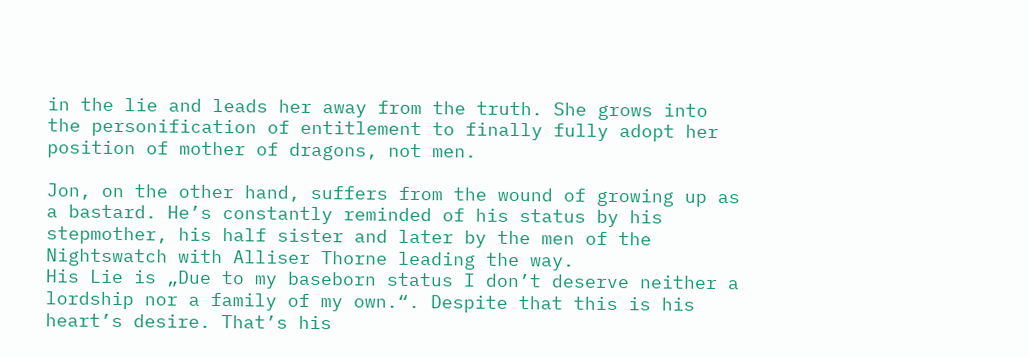in the lie and leads her away from the truth. She grows into the personification of entitlement to finally fully adopt her position of mother of dragons, not men.

Jon, on the other hand, suffers from the wound of growing up as a bastard. He’s constantly reminded of his status by his stepmother, his half sister and later by the men of the Nightswatch with Alliser Thorne leading the way.
His Lie is „Due to my baseborn status I don’t deserve neither a lordship nor a family of my own.“. Despite that this is his heart’s desire. That’s his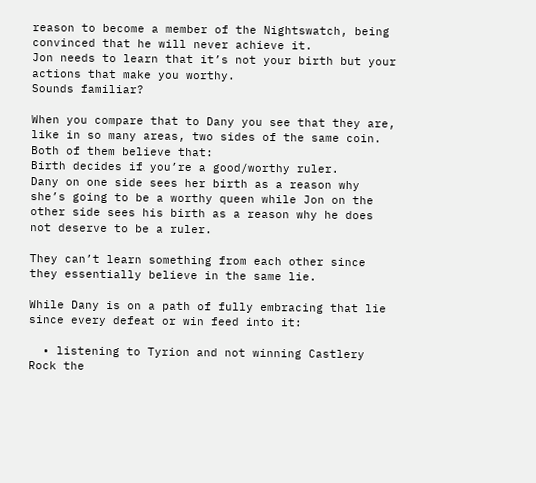reason to become a member of the Nightswatch, being convinced that he will never achieve it.
Jon needs to learn that it’s not your birth but your actions that make you worthy.
Sounds familiar?

When you compare that to Dany you see that they are, like in so many areas, two sides of the same coin. Both of them believe that:
Birth decides if you’re a good/worthy ruler.
Dany on one side sees her birth as a reason why she’s going to be a worthy queen while Jon on the other side sees his birth as a reason why he does not deserve to be a ruler.

They can’t learn something from each other since they essentially believe in the same lie.

While Dany is on a path of fully embracing that lie since every defeat or win feed into it:

  • listening to Tyrion and not winning Castlery Rock the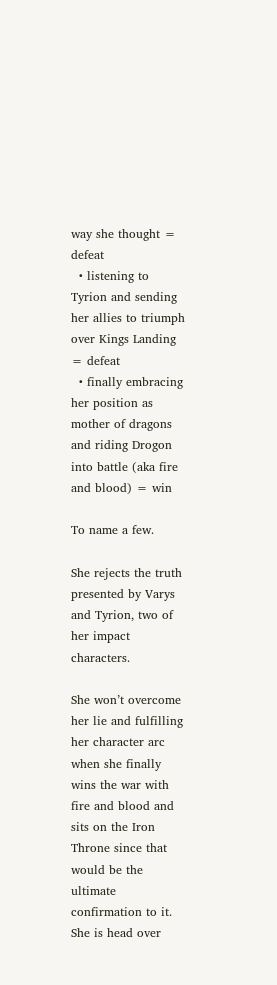way she thought = defeat
  • listening to Tyrion and sending her allies to triumph over Kings Landing = defeat
  • finally embracing her position as mother of dragons and riding Drogon into battle (aka fire and blood) = win

To name a few.

She rejects the truth presented by Varys and Tyrion, two of her impact characters.

She won’t overcome her lie and fulfilling her character arc when she finally wins the war with fire and blood and sits on the Iron Throne since that would be the ultimate confirmation to it. She is head over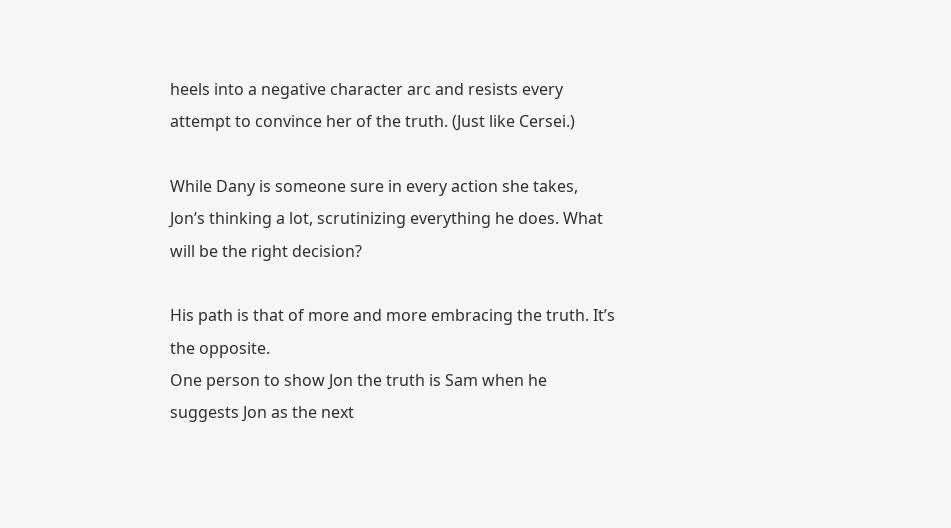heels into a negative character arc and resists every attempt to convince her of the truth. (Just like Cersei.)

While Dany is someone sure in every action she takes, Jon’s thinking a lot, scrutinizing everything he does. What will be the right decision?

His path is that of more and more embracing the truth. It’s the opposite.
One person to show Jon the truth is Sam when he suggests Jon as the next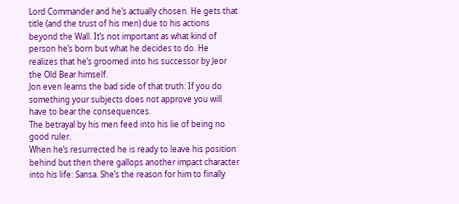Lord Commander and he’s actually chosen. He gets that title (and the trust of his men) due to his actions beyond the Wall. It’s not important as what kind of person he’s born but what he decides to do. He realizes that he’s groomed into his successor by Jeor the Old Bear himself.
Jon even learns the bad side of that truth: If you do something your subjects does not approve you will have to bear the consequences.
The betrayal by his men feed into his lie of being no good ruler.
When he’s resurrected he is ready to leave his position behind but then there gallops another impact character into his life: Sansa. She’s the reason for him to finally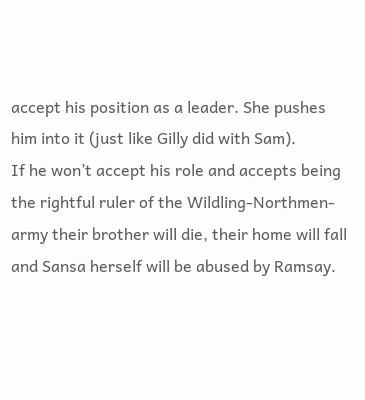accept his position as a leader. She pushes him into it (just like Gilly did with Sam).
If he won’t accept his role and accepts being the rightful ruler of the Wildling-Northmen-army their brother will die, their home will fall and Sansa herself will be abused by Ramsay.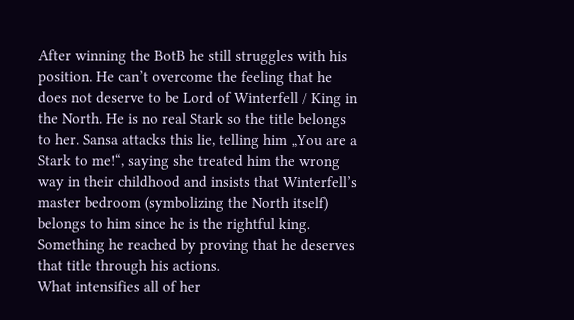After winning the BotB he still struggles with his position. He can’t overcome the feeling that he does not deserve to be Lord of Winterfell / King in the North. He is no real Stark so the title belongs to her. Sansa attacks this lie, telling him „You are a Stark to me!“, saying she treated him the wrong way in their childhood and insists that Winterfell’s master bedroom (symbolizing the North itself) belongs to him since he is the rightful king. Something he reached by proving that he deserves that title through his actions.
What intensifies all of her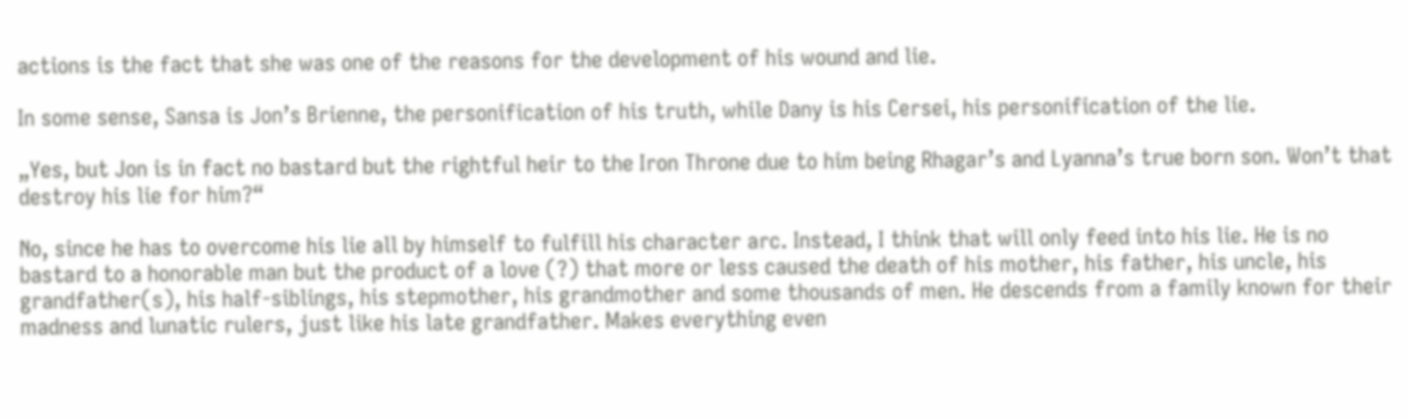actions is the fact that she was one of the reasons for the development of his wound and lie.

In some sense, Sansa is Jon’s Brienne, the personification of his truth, while Dany is his Cersei, his personification of the lie.

„Yes, but Jon is in fact no bastard but the rightful heir to the Iron Throne due to him being Rhagar’s and Lyanna’s true born son. Won’t that destroy his lie for him?“

No, since he has to overcome his lie all by himself to fulfill his character arc. Instead, I think that will only feed into his lie. He is no bastard to a honorable man but the product of a love (?) that more or less caused the death of his mother, his father, his uncle, his grandfather(s), his half-siblings, his stepmother, his grandmother and some thousands of men. He descends from a family known for their madness and lunatic rulers, just like his late grandfather. Makes everything even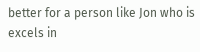better for a person like Jon who is excels in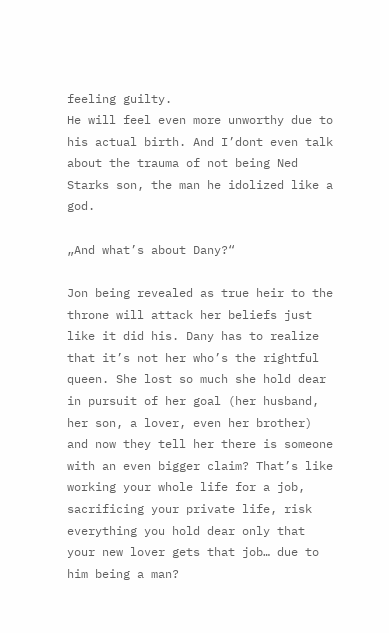feeling guilty.
He will feel even more unworthy due to his actual birth. And I’dont even talk about the trauma of not being Ned Starks son, the man he idolized like a god.

„And what’s about Dany?“

Jon being revealed as true heir to the throne will attack her beliefs just like it did his. Dany has to realize that it’s not her who’s the rightful queen. She lost so much she hold dear in pursuit of her goal (her husband, her son, a lover, even her brother) and now they tell her there is someone with an even bigger claim? That’s like working your whole life for a job, sacrificing your private life, risk everything you hold dear only that your new lover gets that job… due to him being a man?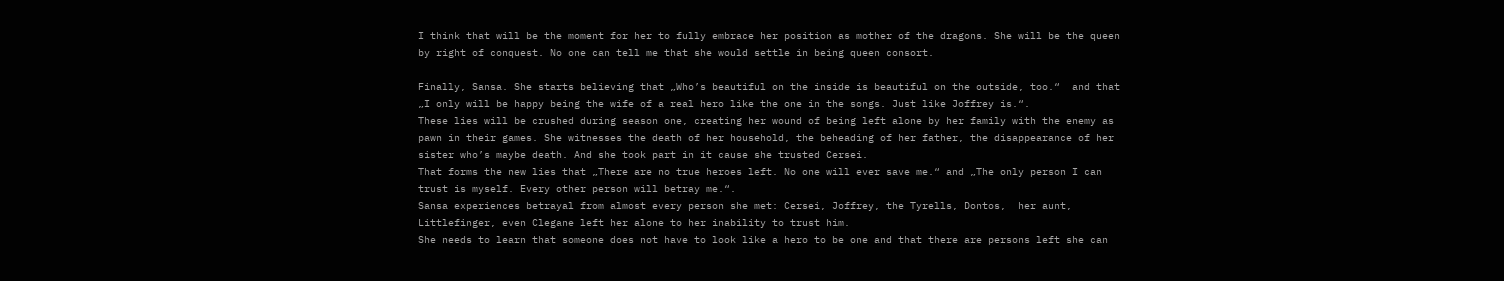I think that will be the moment for her to fully embrace her position as mother of the dragons. She will be the queen by right of conquest. No one can tell me that she would settle in being queen consort.

Finally, Sansa. She starts believing that „Who’s beautiful on the inside is beautiful on the outside, too.“  and that „I only will be happy being the wife of a real hero like the one in the songs. Just like Joffrey is.“.
These lies will be crushed during season one, creating her wound of being left alone by her family with the enemy as pawn in their games. She witnesses the death of her household, the beheading of her father, the disappearance of her sister who’s maybe death. And she took part in it cause she trusted Cersei.
That forms the new lies that „There are no true heroes left. No one will ever save me.“ and „The only person I can trust is myself. Every other person will betray me.“.
Sansa experiences betrayal from almost every person she met: Cersei, Joffrey, the Tyrells, Dontos,  her aunt, Littlefinger, even Clegane left her alone to her inability to trust him.
She needs to learn that someone does not have to look like a hero to be one and that there are persons left she can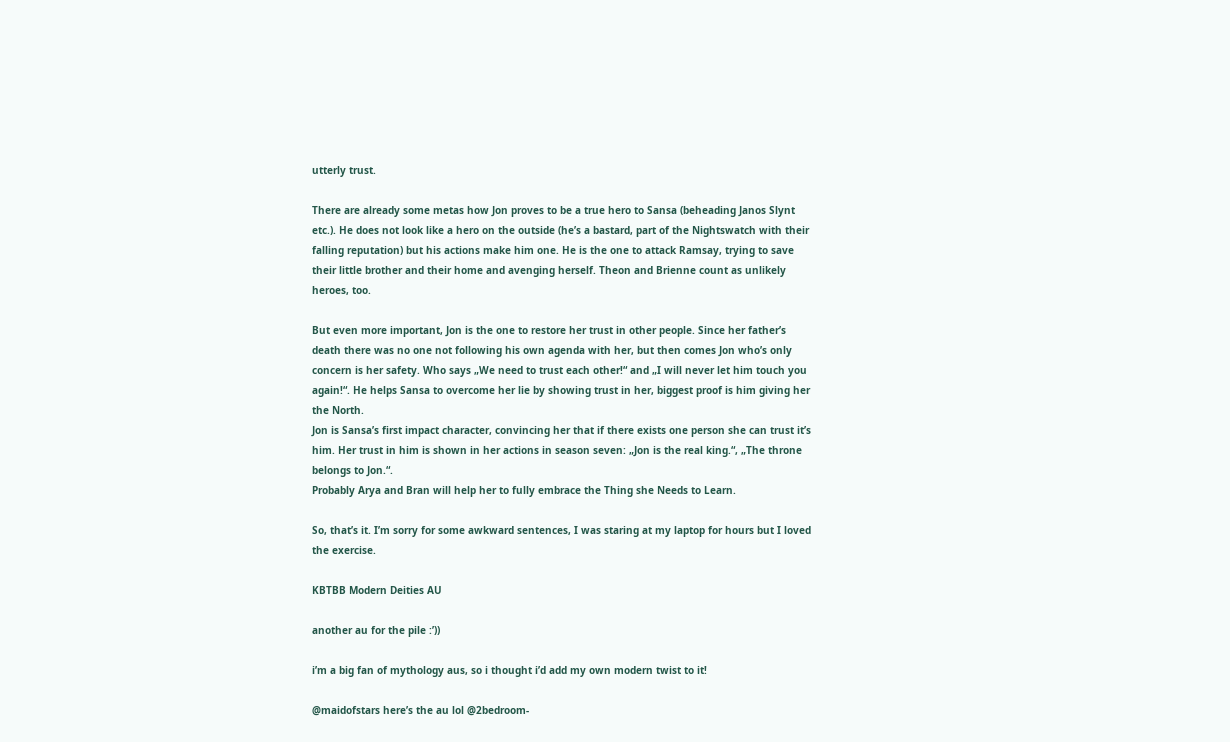utterly trust.

There are already some metas how Jon proves to be a true hero to Sansa (beheading Janos Slynt etc.). He does not look like a hero on the outside (he’s a bastard, part of the Nightswatch with their falling reputation) but his actions make him one. He is the one to attack Ramsay, trying to save their little brother and their home and avenging herself. Theon and Brienne count as unlikely heroes, too.

But even more important, Jon is the one to restore her trust in other people. Since her father’s death there was no one not following his own agenda with her, but then comes Jon who’s only concern is her safety. Who says „We need to trust each other!“ and „I will never let him touch you again!“. He helps Sansa to overcome her lie by showing trust in her, biggest proof is him giving her the North.
Jon is Sansa’s first impact character, convincing her that if there exists one person she can trust it’s him. Her trust in him is shown in her actions in season seven: „Jon is the real king.“, „The throne belongs to Jon.“.
Probably Arya and Bran will help her to fully embrace the Thing she Needs to Learn.

So, that’s it. I’m sorry for some awkward sentences, I was staring at my laptop for hours but I loved the exercise.

KBTBB Modern Deities AU

another au for the pile :’))

i’m a big fan of mythology aus, so i thought i’d add my own modern twist to it!

@maidofstars here’s the au lol @2bedroom-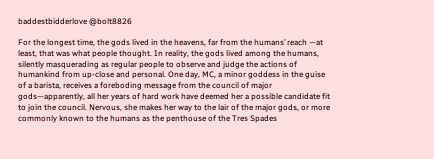baddestbidderlove @bolt8826

For the longest time, the gods lived in the heavens, far from the humans’ reach —at least, that was what people thought. In reality, the gods lived among the humans, silently masquerading as regular people to observe and judge the actions of humankind from up-close and personal. One day, MC, a minor goddess in the guise of a barista, receives a foreboding message from the council of major gods—apparently, all her years of hard work have deemed her a possible candidate fit to join the council. Nervous, she makes her way to the lair of the major gods, or more commonly known to the humans as the penthouse of the Tres Spades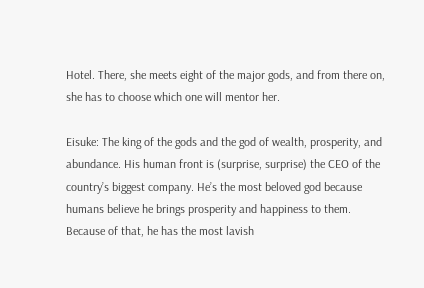Hotel. There, she meets eight of the major gods, and from there on, she has to choose which one will mentor her.

Eisuke: The king of the gods and the god of wealth, prosperity, and abundance. His human front is (surprise, surprise) the CEO of the country’s biggest company. He’s the most beloved god because humans believe he brings prosperity and happiness to them. Because of that, he has the most lavish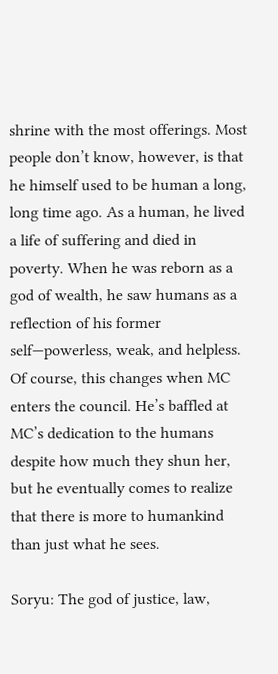shrine with the most offerings. Most people don’t know, however, is that he himself used to be human a long, long time ago. As a human, he lived a life of suffering and died in poverty. When he was reborn as a god of wealth, he saw humans as a reflection of his former self—powerless, weak, and helpless. Of course, this changes when MC enters the council. He’s baffled at MC’s dedication to the humans despite how much they shun her, but he eventually comes to realize that there is more to humankind than just what he sees.

Soryu: The god of justice, law,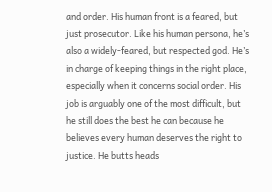and order. His human front is a feared, but just prosecutor. Like his human persona, he’s also a widely-feared, but respected god. He’s in charge of keeping things in the right place, especially when it concerns social order. His job is arguably one of the most difficult, but he still does the best he can because he believes every human deserves the right to justice. He butts heads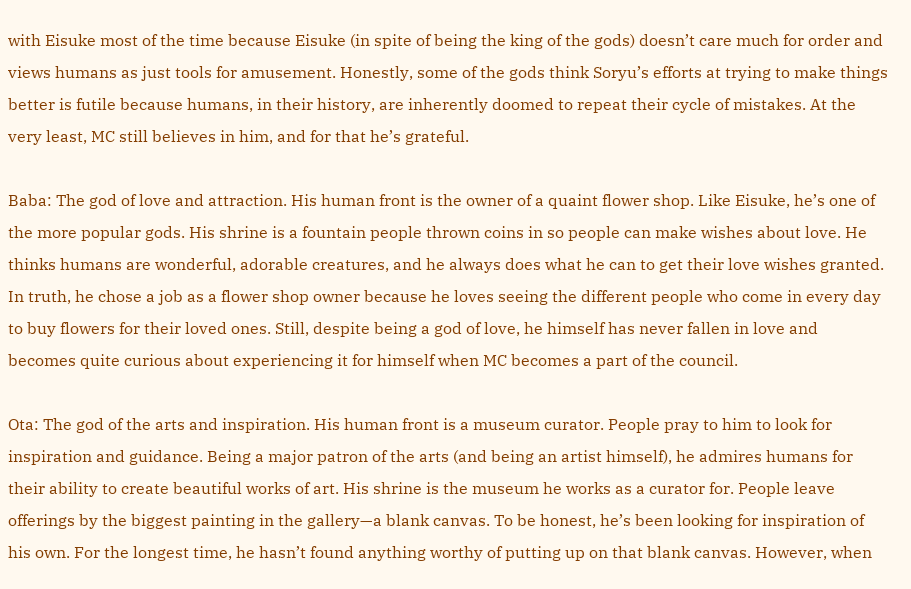with Eisuke most of the time because Eisuke (in spite of being the king of the gods) doesn’t care much for order and  views humans as just tools for amusement. Honestly, some of the gods think Soryu’s efforts at trying to make things better is futile because humans, in their history, are inherently doomed to repeat their cycle of mistakes. At the very least, MC still believes in him, and for that he’s grateful.

Baba: The god of love and attraction. His human front is the owner of a quaint flower shop. Like Eisuke, he’s one of the more popular gods. His shrine is a fountain people thrown coins in so people can make wishes about love. He thinks humans are wonderful, adorable creatures, and he always does what he can to get their love wishes granted. In truth, he chose a job as a flower shop owner because he loves seeing the different people who come in every day to buy flowers for their loved ones. Still, despite being a god of love, he himself has never fallen in love and becomes quite curious about experiencing it for himself when MC becomes a part of the council.

Ota: The god of the arts and inspiration. His human front is a museum curator. People pray to him to look for inspiration and guidance. Being a major patron of the arts (and being an artist himself), he admires humans for their ability to create beautiful works of art. His shrine is the museum he works as a curator for. People leave offerings by the biggest painting in the gallery—a blank canvas. To be honest, he’s been looking for inspiration of his own. For the longest time, he hasn’t found anything worthy of putting up on that blank canvas. However, when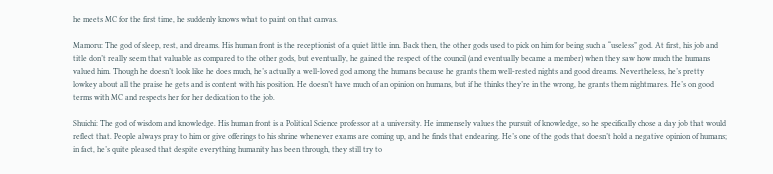he meets MC for the first time, he suddenly knows what to paint on that canvas.

Mamoru: The god of sleep, rest, and dreams. His human front is the receptionist of a quiet little inn. Back then, the other gods used to pick on him for being such a “useless” god. At first, his job and title don’t really seem that valuable as compared to the other gods, but eventually, he gained the respect of the council (and eventually became a member) when they saw how much the humans valued him. Though he doesn’t look like he does much, he’s actually a well-loved god among the humans because he grants them well-rested nights and good dreams. Nevertheless, he’s pretty lowkey about all the praise he gets and is content with his position. He doesn’t have much of an opinion on humans, but if he thinks they’re in the wrong, he grants them nightmares. He’s on good terms with MC and respects her for her dedication to the job.

Shuichi: The god of wisdom and knowledge. His human front is a Political Science professor at a university. He immensely values the pursuit of knowledge, so he specifically chose a day job that would reflect that. People always pray to him or give offerings to his shrine whenever exams are coming up, and he finds that endearing. He’s one of the gods that doesn’t hold a negative opinion of humans; in fact, he’s quite pleased that despite everything humanity has been through, they still try to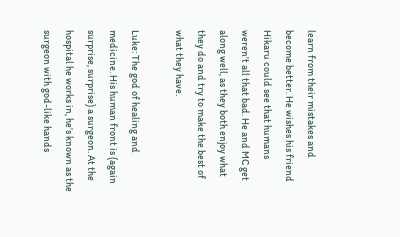learn from their mistakes and become better. He wishes his friend Hikaru could see that humans weren’t all that bad. He and MC get along well, as they both enjoy what they do and try to make the best of what they have.

Luke: The god of healing and medicine. His human front is (again surprise, surprise) a surgeon. At the hospital he works in, he’s known as the surgeon with god-like hands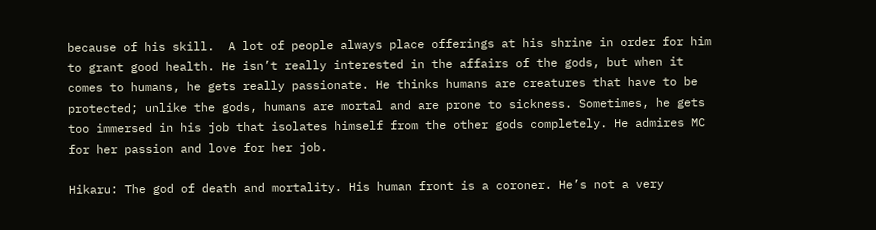because of his skill.  A lot of people always place offerings at his shrine in order for him to grant good health. He isn’t really interested in the affairs of the gods, but when it comes to humans, he gets really passionate. He thinks humans are creatures that have to be protected; unlike the gods, humans are mortal and are prone to sickness. Sometimes, he gets too immersed in his job that isolates himself from the other gods completely. He admires MC for her passion and love for her job.

Hikaru: The god of death and mortality. His human front is a coroner. He’s not a very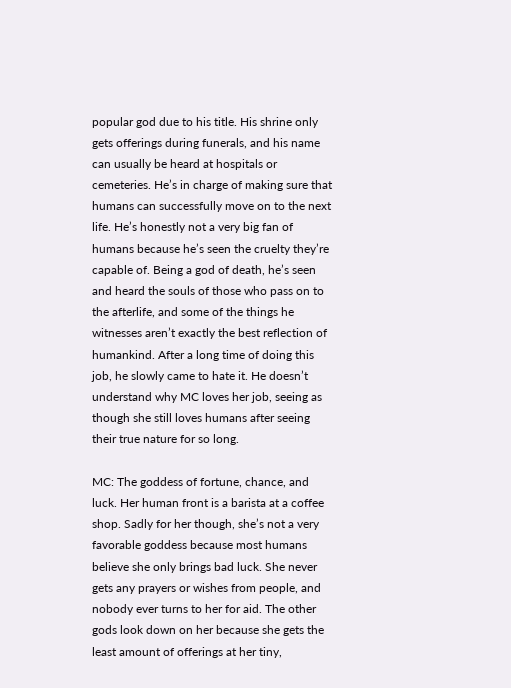popular god due to his title. His shrine only gets offerings during funerals, and his name can usually be heard at hospitals or cemeteries. He’s in charge of making sure that humans can successfully move on to the next life. He’s honestly not a very big fan of humans because he’s seen the cruelty they’re capable of. Being a god of death, he’s seen and heard the souls of those who pass on to the afterlife, and some of the things he witnesses aren’t exactly the best reflection of humankind. After a long time of doing this job, he slowly came to hate it. He doesn’t understand why MC loves her job, seeing as though she still loves humans after seeing their true nature for so long.

MC: The goddess of fortune, chance, and luck. Her human front is a barista at a coffee shop. Sadly for her though, she’s not a very favorable goddess because most humans believe she only brings bad luck. She never gets any prayers or wishes from people, and nobody ever turns to her for aid. The other gods look down on her because she gets the least amount of offerings at her tiny,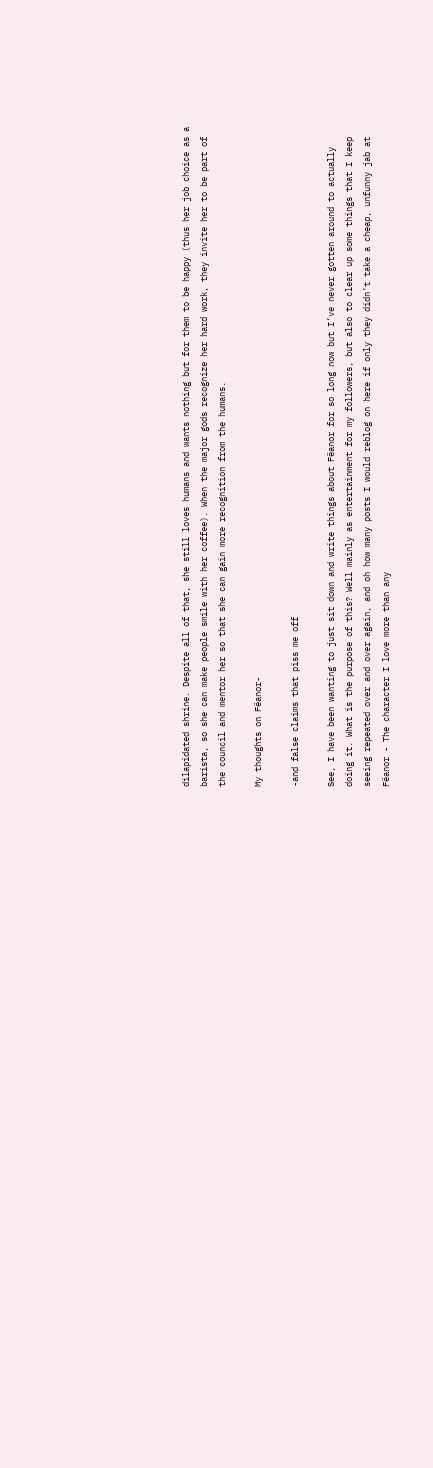dilapidated shrine. Despite all of that, she still loves humans and wants nothing but for them to be happy (thus her job choice as a barista, so she can make people smile with her coffee). When the major gods recognize her hard work, they invite her to be part of the council and mentor her so that she can gain more recognition from the humans.

My thoughts on Fëanor-

-and false claims that piss me off

See, I have been wanting to just sit down and write things about Fëanor for so long now but I’ve never gotten around to actually doing it. What is the purpose of this? Well mainly as entertainment for my followers, but also to clear up some things that I keep seeing repeated over and over again, and oh how many posts I would reblog on here if only they didn’t take a cheap, unfunny jab at Fëanor - The character I love more than any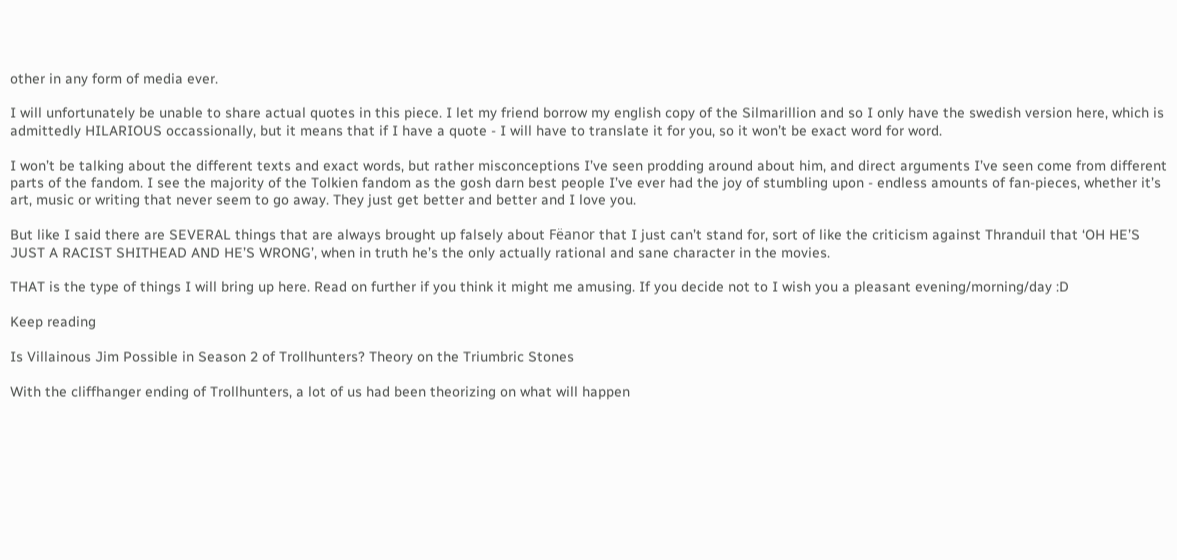other in any form of media ever.

I will unfortunately be unable to share actual quotes in this piece. I let my friend borrow my english copy of the Silmarillion and so I only have the swedish version here, which is admittedly HILARIOUS occassionally, but it means that if I have a quote - I will have to translate it for you, so it won’t be exact word for word.

I won’t be talking about the different texts and exact words, but rather misconceptions I’ve seen prodding around about him, and direct arguments I’ve seen come from different parts of the fandom. I see the majority of the Tolkien fandom as the gosh darn best people I’ve ever had the joy of stumbling upon - endless amounts of fan-pieces, whether it’s art, music or writing that never seem to go away. They just get better and better and I love you.

But like I said there are SEVERAL things that are always brought up falsely about Fëanor that I just can’t stand for, sort of like the criticism against Thranduil that ‘OH HE’S JUST A RACIST SHITHEAD AND HE’S WRONG’, when in truth he’s the only actually rational and sane character in the movies.

THAT is the type of things I will bring up here. Read on further if you think it might me amusing. If you decide not to I wish you a pleasant evening/morning/day :D

Keep reading

Is Villainous Jim Possible in Season 2 of Trollhunters? Theory on the Triumbric Stones

With the cliffhanger ending of Trollhunters, a lot of us had been theorizing on what will happen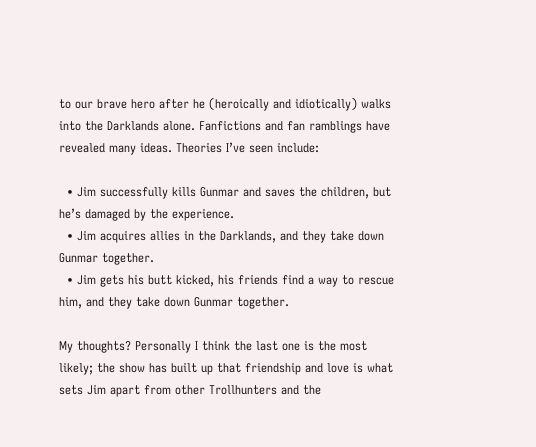to our brave hero after he (heroically and idiotically) walks into the Darklands alone. Fanfictions and fan ramblings have revealed many ideas. Theories I’ve seen include:

  • Jim successfully kills Gunmar and saves the children, but he’s damaged by the experience.
  • Jim acquires allies in the Darklands, and they take down Gunmar together.
  • Jim gets his butt kicked, his friends find a way to rescue him, and they take down Gunmar together.

My thoughts? Personally I think the last one is the most likely; the show has built up that friendship and love is what sets Jim apart from other Trollhunters and the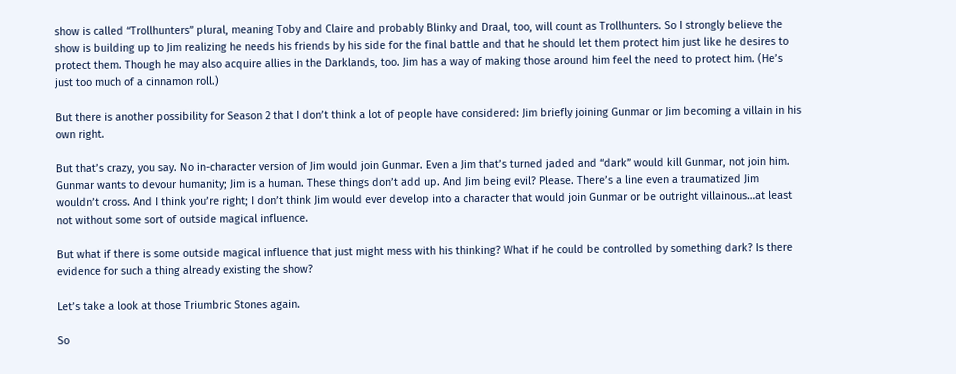show is called “Trollhunters” plural, meaning Toby and Claire and probably Blinky and Draal, too, will count as Trollhunters. So I strongly believe the show is building up to Jim realizing he needs his friends by his side for the final battle and that he should let them protect him just like he desires to protect them. Though he may also acquire allies in the Darklands, too. Jim has a way of making those around him feel the need to protect him. (He’s just too much of a cinnamon roll.)

But there is another possibility for Season 2 that I don’t think a lot of people have considered: Jim briefly joining Gunmar or Jim becoming a villain in his own right.

But that’s crazy, you say. No in-character version of Jim would join Gunmar. Even a Jim that’s turned jaded and “dark” would kill Gunmar, not join him. Gunmar wants to devour humanity; Jim is a human. These things don’t add up. And Jim being evil? Please. There’s a line even a traumatized Jim wouldn’t cross. And I think you’re right; I don’t think Jim would ever develop into a character that would join Gunmar or be outright villainous…at least not without some sort of outside magical influence.

But what if there is some outside magical influence that just might mess with his thinking? What if he could be controlled by something dark? Is there evidence for such a thing already existing the show?

Let’s take a look at those Triumbric Stones again.

So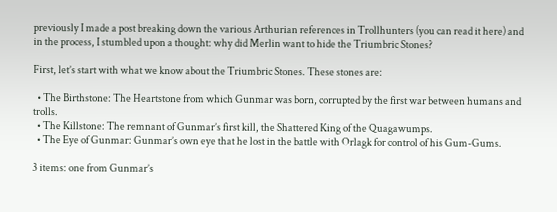previously I made a post breaking down the various Arthurian references in Trollhunters (you can read it here) and in the process, I stumbled upon a thought: why did Merlin want to hide the Triumbric Stones?

First, let’s start with what we know about the Triumbric Stones. These stones are:

  • The Birthstone: The Heartstone from which Gunmar was born, corrupted by the first war between humans and trolls.
  • The Killstone: The remnant of Gunmar’s first kill, the Shattered King of the Quagawumps.
  • The Eye of Gunmar: Gunmar’s own eye that he lost in the battle with Orlagk for control of his Gum-Gums.

3 items: one from Gunmar’s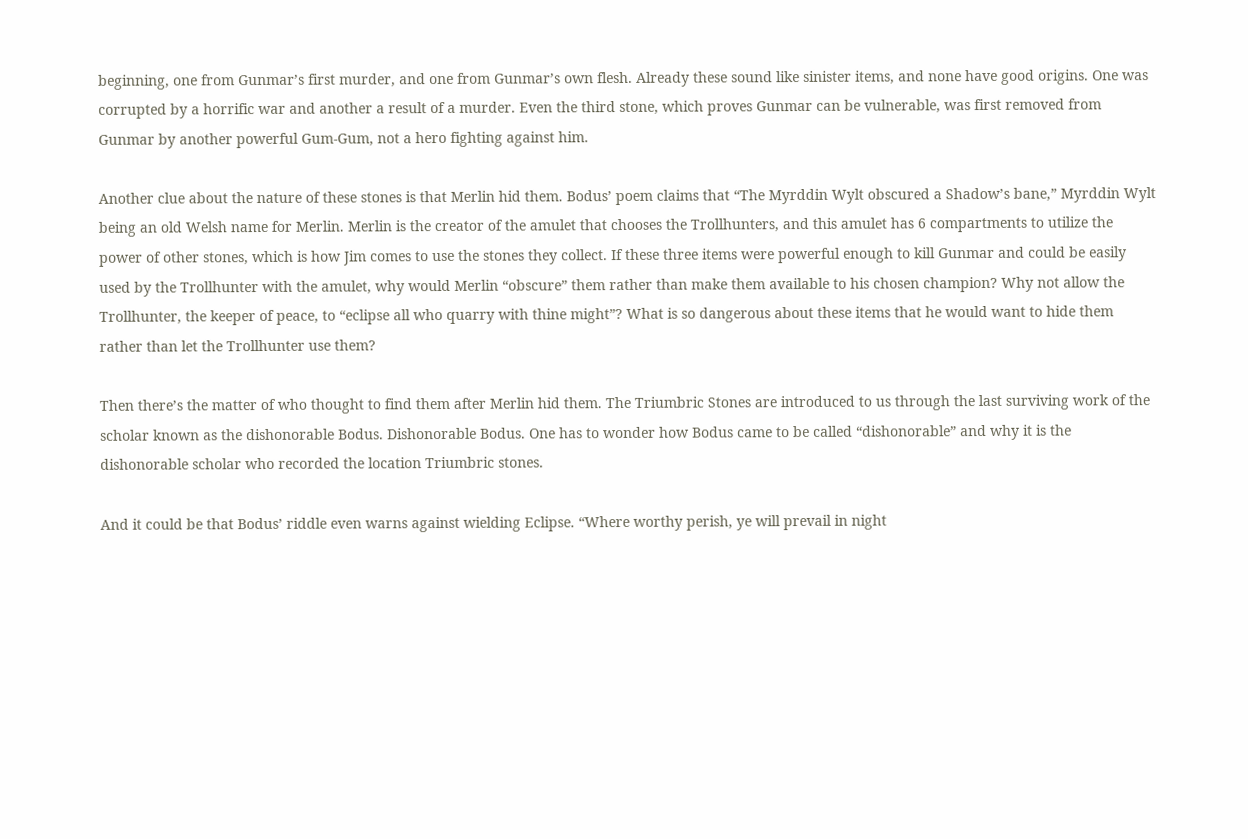beginning, one from Gunmar’s first murder, and one from Gunmar’s own flesh. Already these sound like sinister items, and none have good origins. One was corrupted by a horrific war and another a result of a murder. Even the third stone, which proves Gunmar can be vulnerable, was first removed from Gunmar by another powerful Gum-Gum, not a hero fighting against him.

Another clue about the nature of these stones is that Merlin hid them. Bodus’ poem claims that “The Myrddin Wylt obscured a Shadow’s bane,” Myrddin Wylt being an old Welsh name for Merlin. Merlin is the creator of the amulet that chooses the Trollhunters, and this amulet has 6 compartments to utilize the power of other stones, which is how Jim comes to use the stones they collect. If these three items were powerful enough to kill Gunmar and could be easily used by the Trollhunter with the amulet, why would Merlin “obscure” them rather than make them available to his chosen champion? Why not allow the Trollhunter, the keeper of peace, to “eclipse all who quarry with thine might”? What is so dangerous about these items that he would want to hide them rather than let the Trollhunter use them?

Then there’s the matter of who thought to find them after Merlin hid them. The Triumbric Stones are introduced to us through the last surviving work of the scholar known as the dishonorable Bodus. Dishonorable Bodus. One has to wonder how Bodus came to be called “dishonorable” and why it is the dishonorable scholar who recorded the location Triumbric stones.

And it could be that Bodus’ riddle even warns against wielding Eclipse. “Where worthy perish, ye will prevail in night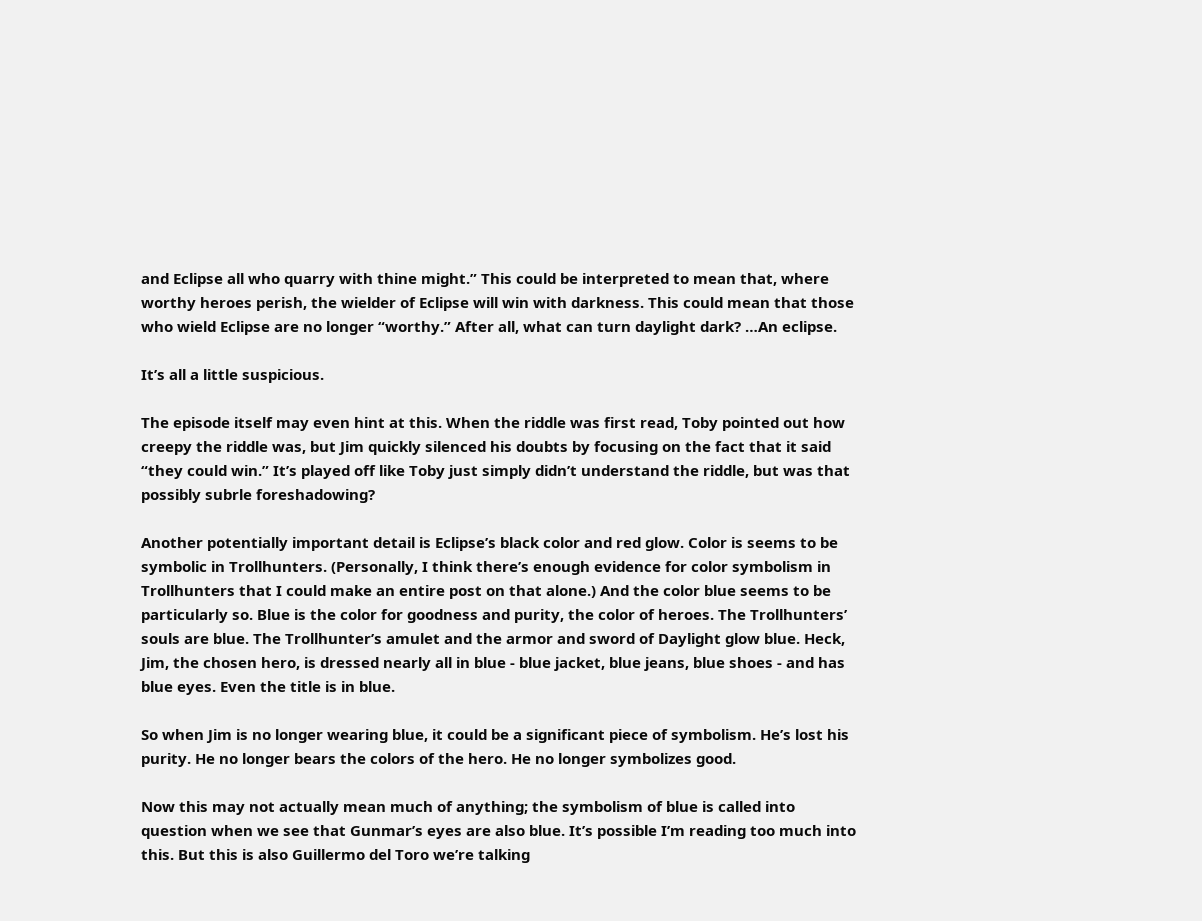and Eclipse all who quarry with thine might.” This could be interpreted to mean that, where worthy heroes perish, the wielder of Eclipse will win with darkness. This could mean that those who wield Eclipse are no longer “worthy.” After all, what can turn daylight dark? …An eclipse.

It’s all a little suspicious.

The episode itself may even hint at this. When the riddle was first read, Toby pointed out how creepy the riddle was, but Jim quickly silenced his doubts by focusing on the fact that it said “they could win.” It’s played off like Toby just simply didn’t understand the riddle, but was that possibly subrle foreshadowing?

Another potentially important detail is Eclipse’s black color and red glow. Color is seems to be symbolic in Trollhunters. (Personally, I think there’s enough evidence for color symbolism in Trollhunters that I could make an entire post on that alone.) And the color blue seems to be particularly so. Blue is the color for goodness and purity, the color of heroes. The Trollhunters’ souls are blue. The Trollhunter’s amulet and the armor and sword of Daylight glow blue. Heck, Jim, the chosen hero, is dressed nearly all in blue - blue jacket, blue jeans, blue shoes - and has blue eyes. Even the title is in blue.

So when Jim is no longer wearing blue, it could be a significant piece of symbolism. He’s lost his purity. He no longer bears the colors of the hero. He no longer symbolizes good.

Now this may not actually mean much of anything; the symbolism of blue is called into question when we see that Gunmar’s eyes are also blue. It’s possible I’m reading too much into this. But this is also Guillermo del Toro we’re talking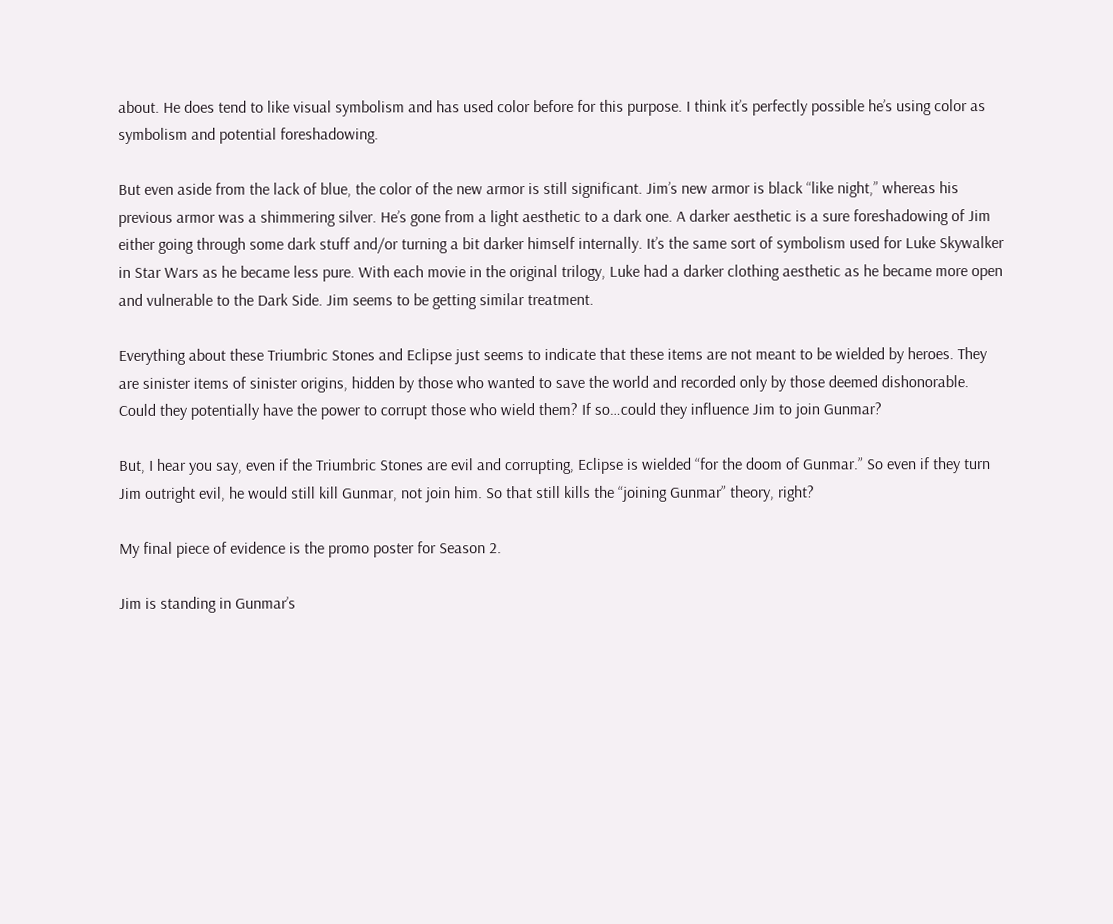about. He does tend to like visual symbolism and has used color before for this purpose. I think it’s perfectly possible he’s using color as symbolism and potential foreshadowing.

But even aside from the lack of blue, the color of the new armor is still significant. Jim’s new armor is black “like night,” whereas his previous armor was a shimmering silver. He’s gone from a light aesthetic to a dark one. A darker aesthetic is a sure foreshadowing of Jim either going through some dark stuff and/or turning a bit darker himself internally. It’s the same sort of symbolism used for Luke Skywalker in Star Wars as he became less pure. With each movie in the original trilogy, Luke had a darker clothing aesthetic as he became more open and vulnerable to the Dark Side. Jim seems to be getting similar treatment.

Everything about these Triumbric Stones and Eclipse just seems to indicate that these items are not meant to be wielded by heroes. They are sinister items of sinister origins, hidden by those who wanted to save the world and recorded only by those deemed dishonorable. Could they potentially have the power to corrupt those who wield them? If so…could they influence Jim to join Gunmar?

But, I hear you say, even if the Triumbric Stones are evil and corrupting, Eclipse is wielded “for the doom of Gunmar.” So even if they turn Jim outright evil, he would still kill Gunmar, not join him. So that still kills the “joining Gunmar” theory, right?

My final piece of evidence is the promo poster for Season 2.

Jim is standing in Gunmar’s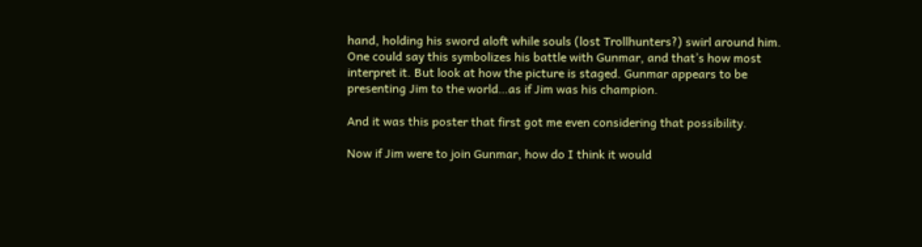hand, holding his sword aloft while souls (lost Trollhunters?) swirl around him. One could say this symbolizes his battle with Gunmar, and that’s how most interpret it. But look at how the picture is staged. Gunmar appears to be presenting Jim to the world…as if Jim was his champion.

And it was this poster that first got me even considering that possibility.

Now if Jim were to join Gunmar, how do I think it would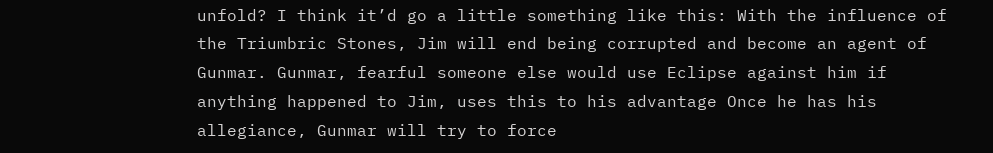unfold? I think it’d go a little something like this: With the influence of the Triumbric Stones, Jim will end being corrupted and become an agent of Gunmar. Gunmar, fearful someone else would use Eclipse against him if anything happened to Jim, uses this to his advantage Once he has his allegiance, Gunmar will try to force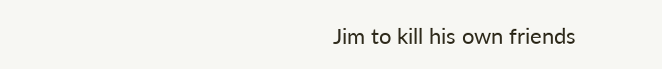Jim to kill his own friends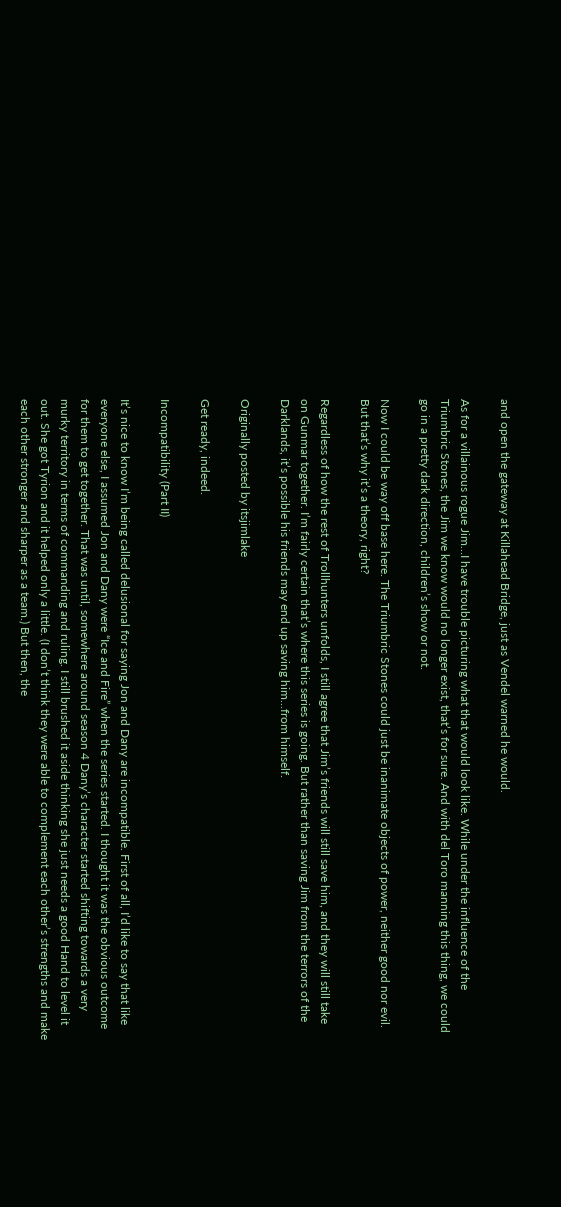and open the gateway at Killahead Bridge, just as Vendel warned he would.

As for a villainous rogue Jim…I have trouble picturing what that would look like. While under the influence of the Triumbric Stones, the Jim we know would no longer exist, that’s for sure. And with del Toro manning this thing, we could go in a pretty dark direction, children’s show or not.

Now I could be way off base here. The Triumbric Stones could just be inanimate objects of power, neither good nor evil. But that’s why it’s a theory, right?

Regardless of how the rest of Trollhunters unfolds, I still agree that Jim’s friends will still save him, and they will still take on Gunmar together. I’m fairly certain that’s where this series is going. But rather than saving Jim from the terrors of the Darklands, it’s possible his friends may end up saving him…from himself.

Originally posted by itsjimlake

Get ready, indeed.

Incompatibility (Part II)

It’s nice to know I’m being called delusional for saying Jon and Dany are incompatible. First of all, I’d like to say that like everyone else, I assumed Jon and Dany were “Ice and Fire” when the series started. I thought it was the obvious outcome for them to get together. That was until, somewhere around season 4 Dany’s character started shifting towards a very murky territory in terms of commanding and ruling. I still brushed it aside thinking she just needs a good Hand to level it out. She got Tyrion and it helped only a little. (I don’t think they were able to complement each other’s strengths and make each other stronger and sharper as a team.) But then, the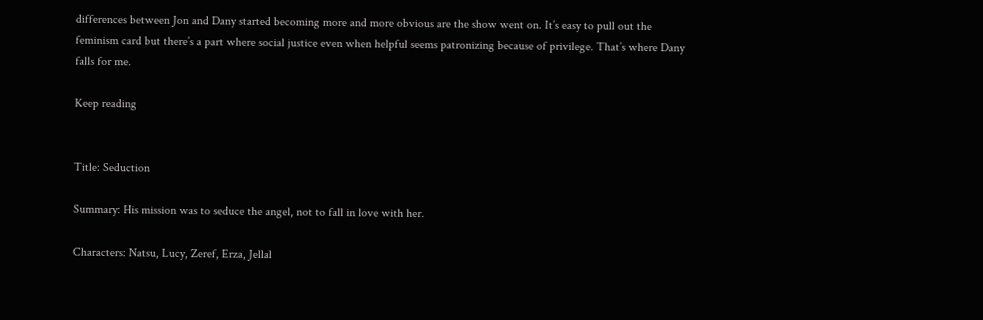differences between Jon and Dany started becoming more and more obvious are the show went on. It’s easy to pull out the feminism card but there’s a part where social justice even when helpful seems patronizing because of privilege. That’s where Dany falls for me.

Keep reading


Title: Seduction

Summary: His mission was to seduce the angel, not to fall in love with her.

Characters: Natsu, Lucy, Zeref, Erza, Jellal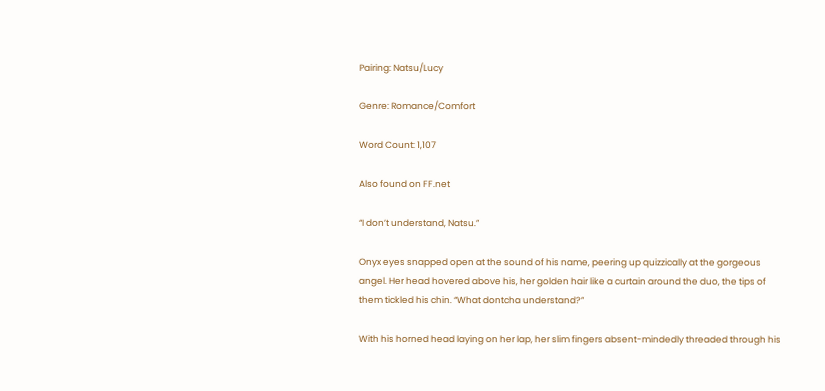Pairing: Natsu/Lucy

Genre: Romance/Comfort

Word Count: 1,107

Also found on FF.net

“I don’t understand, Natsu.”

Onyx eyes snapped open at the sound of his name, peering up quizzically at the gorgeous angel. Her head hovered above his, her golden hair like a curtain around the duo, the tips of them tickled his chin. “What dontcha understand?”

With his horned head laying on her lap, her slim fingers absent-mindedly threaded through his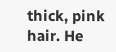thick, pink hair. He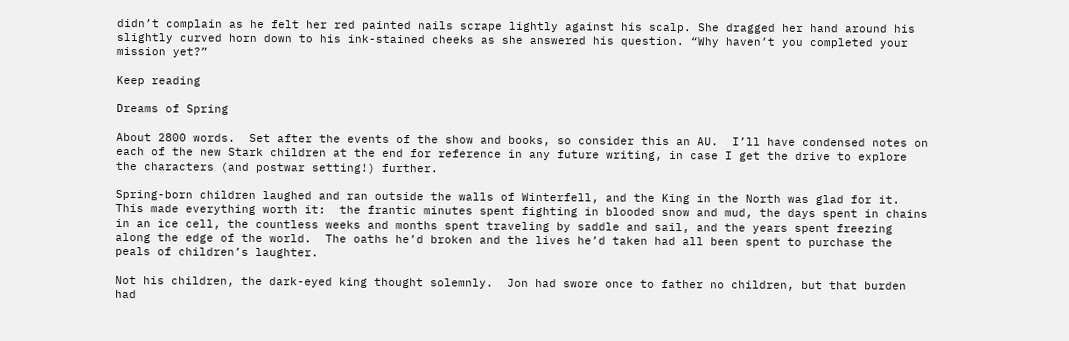didn’t complain as he felt her red painted nails scrape lightly against his scalp. She dragged her hand around his slightly curved horn down to his ink-stained cheeks as she answered his question. “Why haven’t you completed your mission yet?”

Keep reading

Dreams of Spring

About 2800 words.  Set after the events of the show and books, so consider this an AU.  I’ll have condensed notes on each of the new Stark children at the end for reference in any future writing, in case I get the drive to explore the characters (and postwar setting!) further.

Spring-born children laughed and ran outside the walls of Winterfell, and the King in the North was glad for it.  This made everything worth it:  the frantic minutes spent fighting in blooded snow and mud, the days spent in chains in an ice cell, the countless weeks and months spent traveling by saddle and sail, and the years spent freezing along the edge of the world.  The oaths he’d broken and the lives he’d taken had all been spent to purchase the peals of children’s laughter.

Not his children, the dark-eyed king thought solemnly.  Jon had swore once to father no children, but that burden had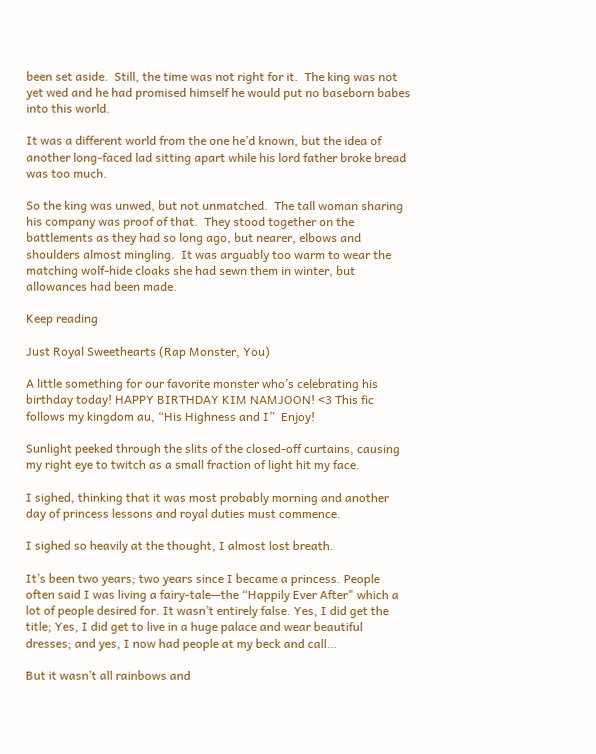been set aside.  Still, the time was not right for it.  The king was not yet wed and he had promised himself he would put no baseborn babes into this world.

It was a different world from the one he’d known, but the idea of another long-faced lad sitting apart while his lord father broke bread was too much.

So the king was unwed, but not unmatched.  The tall woman sharing his company was proof of that.  They stood together on the battlements as they had so long ago, but nearer, elbows and shoulders almost mingling.  It was arguably too warm to wear the matching wolf-hide cloaks she had sewn them in winter, but allowances had been made.

Keep reading

Just Royal Sweethearts (Rap Monster, You)

A little something for our favorite monster who’s celebrating his birthday today! HAPPY BIRTHDAY KIM NAMJOON! <3 This fic follows my kingdom au, “His Highness and I”  Enjoy!

Sunlight peeked through the slits of the closed-off curtains, causing my right eye to twitch as a small fraction of light hit my face.

I sighed, thinking that it was most probably morning and another day of princess lessons and royal duties must commence.

I sighed so heavily at the thought, I almost lost breath.

It’s been two years; two years since I became a princess. People often said I was living a fairy-tale—the “Happily Ever After" which a lot of people desired for. It wasn’t entirely false. Yes, I did get the title; Yes, I did get to live in a huge palace and wear beautiful dresses; and yes, I now had people at my beck and call…

But it wasn’t all rainbows and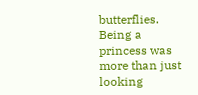butterflies. Being a princess was more than just looking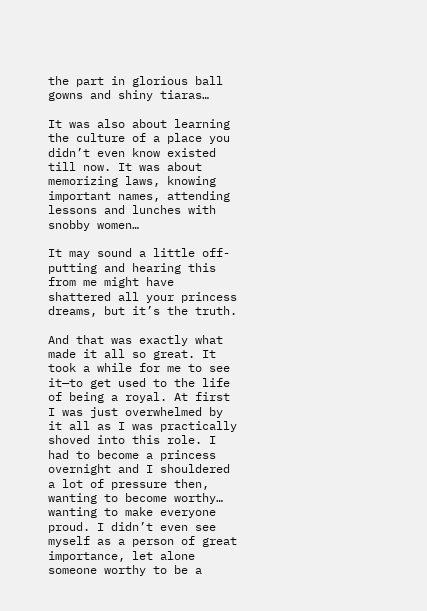the part in glorious ball gowns and shiny tiaras…

It was also about learning the culture of a place you didn’t even know existed till now. It was about memorizing laws, knowing important names, attending lessons and lunches with snobby women…

It may sound a little off-putting and hearing this from me might have shattered all your princess dreams, but it’s the truth.

And that was exactly what made it all so great. It took a while for me to see it—to get used to the life of being a royal. At first I was just overwhelmed by it all as I was practically shoved into this role. I had to become a princess overnight and I shouldered a lot of pressure then, wanting to become worthy… wanting to make everyone proud. I didn’t even see myself as a person of great importance, let alone someone worthy to be a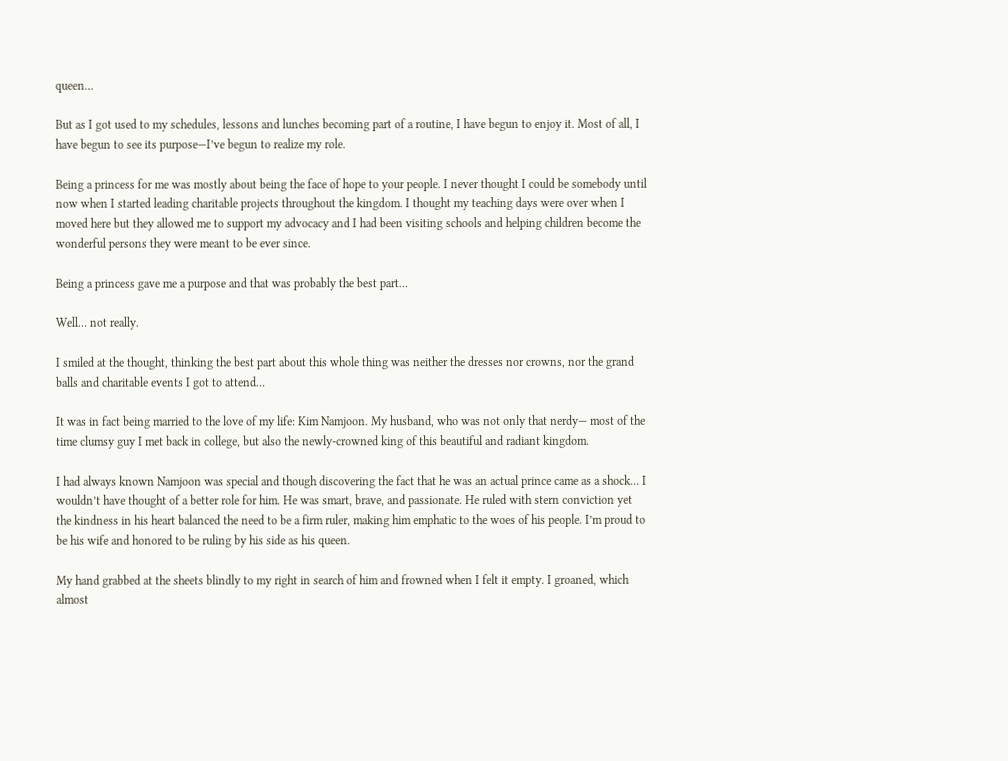queen…

But as I got used to my schedules, lessons and lunches becoming part of a routine, I have begun to enjoy it. Most of all, I have begun to see its purpose—I’ve begun to realize my role.

Being a princess for me was mostly about being the face of hope to your people. I never thought I could be somebody until now when I started leading charitable projects throughout the kingdom. I thought my teaching days were over when I moved here but they allowed me to support my advocacy and I had been visiting schools and helping children become the wonderful persons they were meant to be ever since.

Being a princess gave me a purpose and that was probably the best part…

Well… not really.

I smiled at the thought, thinking the best part about this whole thing was neither the dresses nor crowns, nor the grand balls and charitable events I got to attend…

It was in fact being married to the love of my life: Kim Namjoon. My husband, who was not only that nerdy— most of the time clumsy guy I met back in college, but also the newly-crowned king of this beautiful and radiant kingdom.

I had always known Namjoon was special and though discovering the fact that he was an actual prince came as a shock… I wouldn’t have thought of a better role for him. He was smart, brave, and passionate. He ruled with stern conviction yet the kindness in his heart balanced the need to be a firm ruler, making him emphatic to the woes of his people. I’m proud to be his wife and honored to be ruling by his side as his queen.

My hand grabbed at the sheets blindly to my right in search of him and frowned when I felt it empty. I groaned, which almost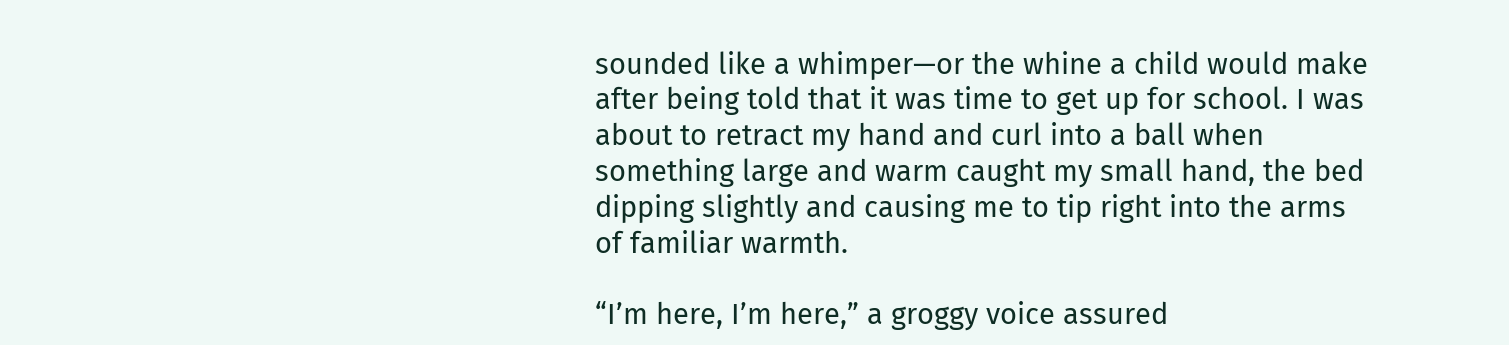sounded like a whimper—or the whine a child would make after being told that it was time to get up for school. I was about to retract my hand and curl into a ball when something large and warm caught my small hand, the bed dipping slightly and causing me to tip right into the arms of familiar warmth.

“I’m here, I’m here,” a groggy voice assured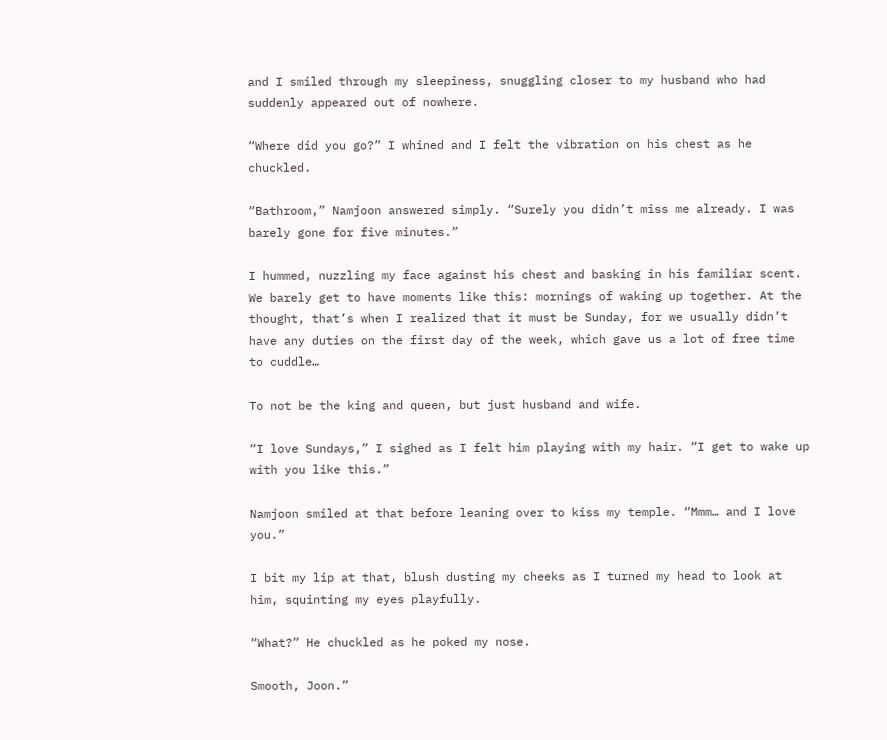and I smiled through my sleepiness, snuggling closer to my husband who had suddenly appeared out of nowhere.

“Where did you go?” I whined and I felt the vibration on his chest as he chuckled.

“Bathroom,” Namjoon answered simply. “Surely you didn’t miss me already. I was barely gone for five minutes.”

I hummed, nuzzling my face against his chest and basking in his familiar scent. We barely get to have moments like this: mornings of waking up together. At the thought, that’s when I realized that it must be Sunday, for we usually didn’t have any duties on the first day of the week, which gave us a lot of free time to cuddle…

To not be the king and queen, but just husband and wife.

“I love Sundays,” I sighed as I felt him playing with my hair. “I get to wake up with you like this.”

Namjoon smiled at that before leaning over to kiss my temple. “Mmm… and I love you.”

I bit my lip at that, blush dusting my cheeks as I turned my head to look at him, squinting my eyes playfully.

“What?” He chuckled as he poked my nose.

Smooth, Joon.”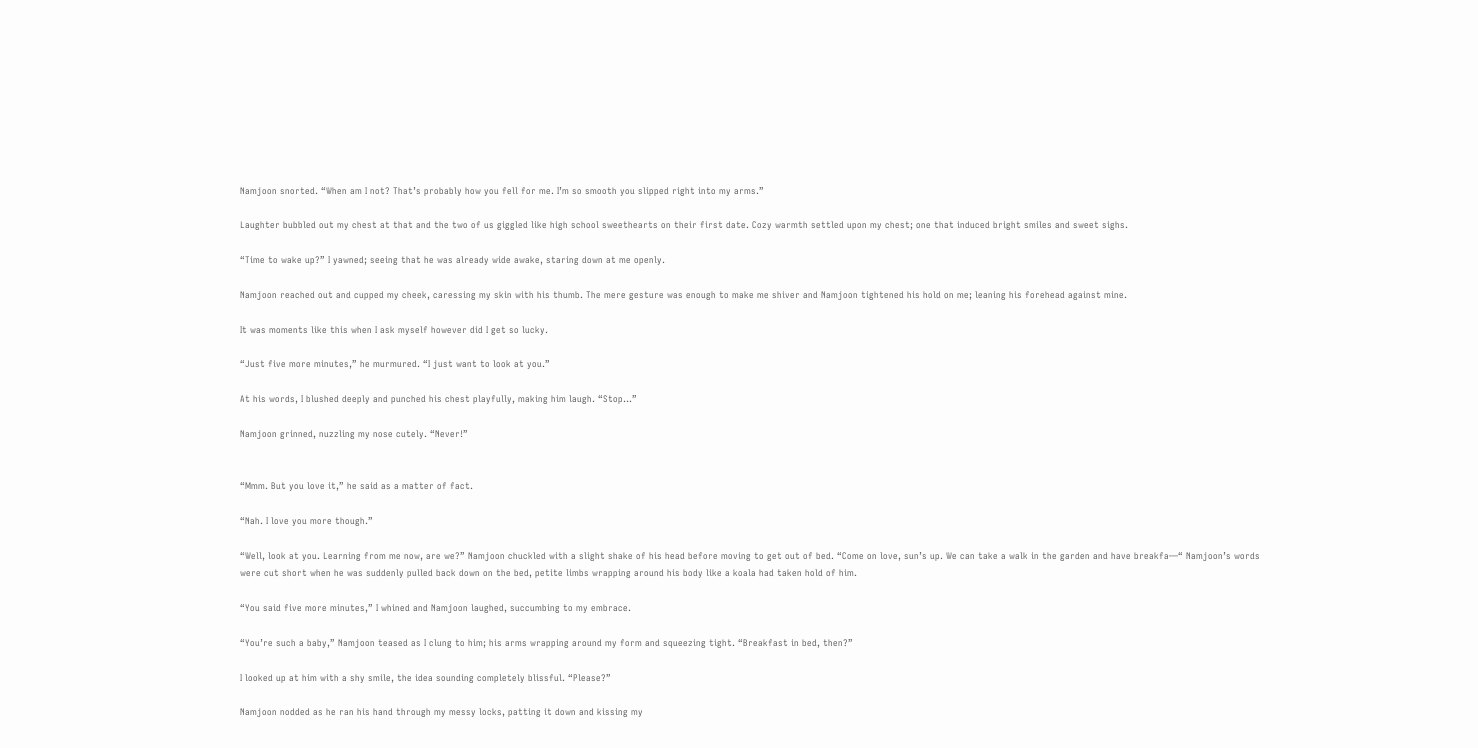Namjoon snorted. “When am I not? That’s probably how you fell for me. I’m so smooth you slipped right into my arms.”

Laughter bubbled out my chest at that and the two of us giggled like high school sweethearts on their first date. Cozy warmth settled upon my chest; one that induced bright smiles and sweet sighs.

“Time to wake up?” I yawned; seeing that he was already wide awake, staring down at me openly.

Namjoon reached out and cupped my cheek, caressing my skin with his thumb. The mere gesture was enough to make me shiver and Namjoon tightened his hold on me; leaning his forehead against mine.

It was moments like this when I ask myself however did I get so lucky.

“Just five more minutes,” he murmured. “I just want to look at you.”

At his words, I blushed deeply and punched his chest playfully, making him laugh. “Stop…”

Namjoon grinned, nuzzling my nose cutely. “Never!”


“Mmm. But you love it,” he said as a matter of fact.

“Nah. I love you more though.”

“Well, look at you. Learning from me now, are we?” Namjoon chuckled with a slight shake of his head before moving to get out of bed. “Come on love, sun’s up. We can take a walk in the garden and have breakfa—“ Namjoon’s words were cut short when he was suddenly pulled back down on the bed, petite limbs wrapping around his body like a koala had taken hold of him.

“You said five more minutes,” I whined and Namjoon laughed, succumbing to my embrace.

“You’re such a baby,” Namjoon teased as I clung to him; his arms wrapping around my form and squeezing tight. “Breakfast in bed, then?”

I looked up at him with a shy smile, the idea sounding completely blissful. “Please?”

Namjoon nodded as he ran his hand through my messy locks, patting it down and kissing my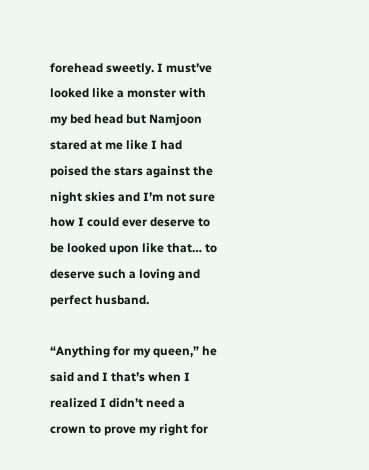forehead sweetly. I must’ve looked like a monster with my bed head but Namjoon stared at me like I had poised the stars against the night skies and I’m not sure how I could ever deserve to be looked upon like that… to deserve such a loving and perfect husband.

“Anything for my queen,” he said and I that’s when I realized I didn’t need a crown to prove my right for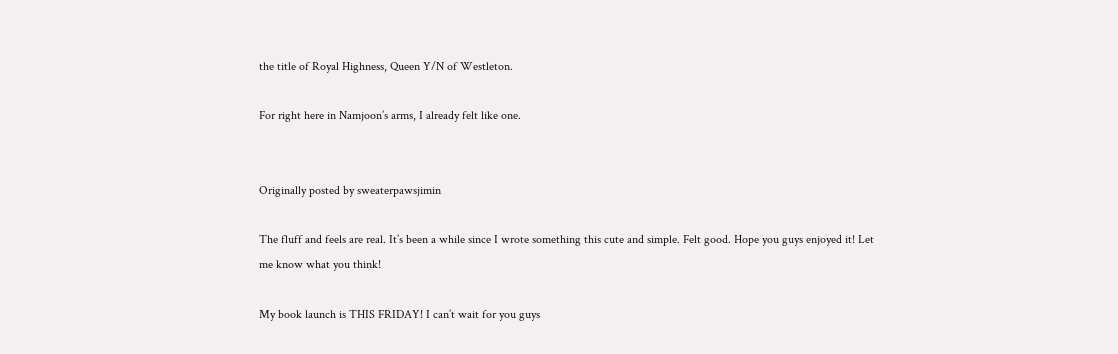the title of Royal Highness, Queen Y/N of Westleton.

For right here in Namjoon’s arms, I already felt like one.


Originally posted by sweaterpawsjimin

The fluff and feels are real. It’s been a while since I wrote something this cute and simple. Felt good. Hope you guys enjoyed it! Let me know what you think!

My book launch is THIS FRIDAY! I can’t wait for you guys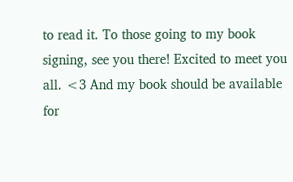to read it. To those going to my book signing, see you there! Excited to meet you all. <3 And my book should be available for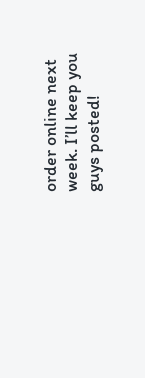order online next week. I’ll keep you guys posted!